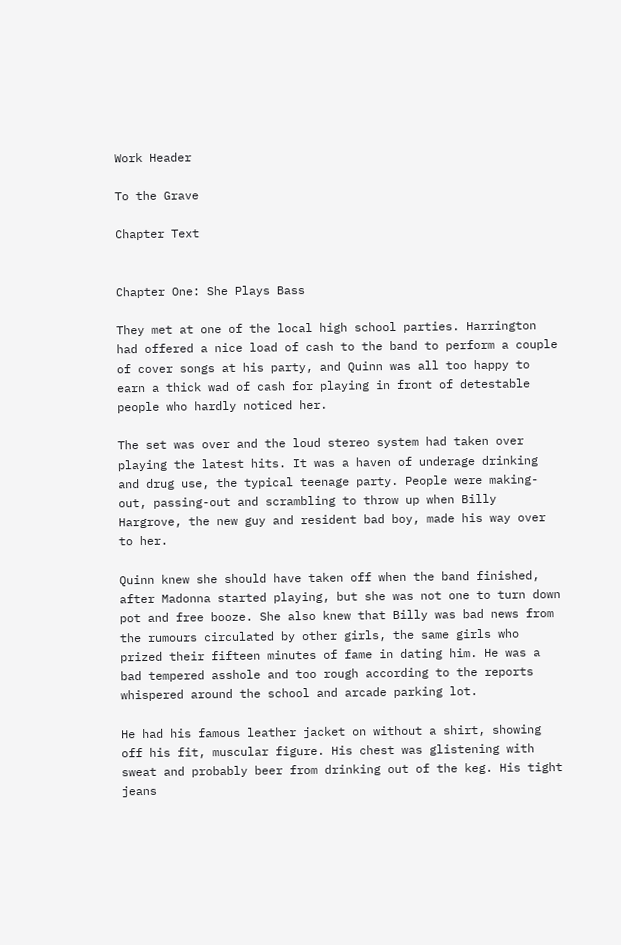Work Header

To the Grave

Chapter Text


Chapter One: She Plays Bass

They met at one of the local high school parties. Harrington had offered a nice load of cash to the band to perform a couple of cover songs at his party, and Quinn was all too happy to earn a thick wad of cash for playing in front of detestable people who hardly noticed her.

The set was over and the loud stereo system had taken over playing the latest hits. It was a haven of underage drinking and drug use, the typical teenage party. People were making-out, passing-out and scrambling to throw up when Billy Hargrove, the new guy and resident bad boy, made his way over to her.

Quinn knew she should have taken off when the band finished, after Madonna started playing, but she was not one to turn down pot and free booze. She also knew that Billy was bad news from the rumours circulated by other girls, the same girls who prized their fifteen minutes of fame in dating him. He was a bad tempered asshole and too rough according to the reports whispered around the school and arcade parking lot.

He had his famous leather jacket on without a shirt, showing off his fit, muscular figure. His chest was glistening with sweat and probably beer from drinking out of the keg. His tight jeans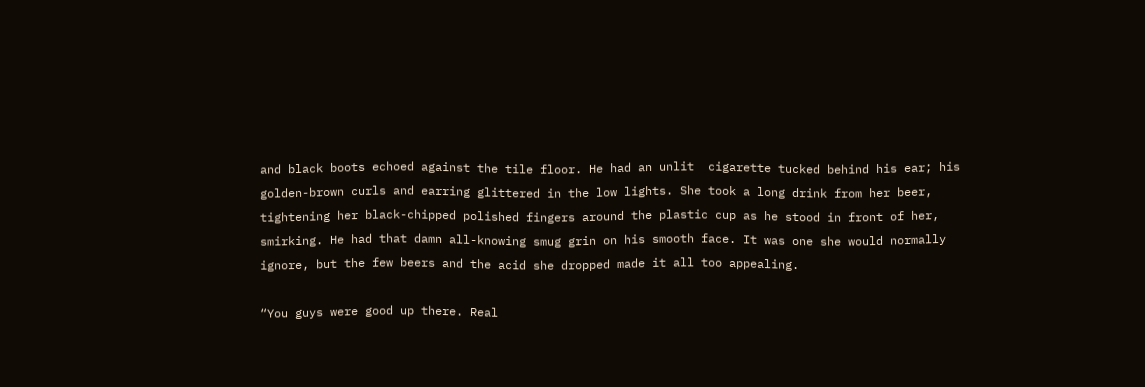and black boots echoed against the tile floor. He had an unlit  cigarette tucked behind his ear; his golden-brown curls and earring glittered in the low lights. She took a long drink from her beer, tightening her black-chipped polished fingers around the plastic cup as he stood in front of her, smirking. He had that damn all-knowing smug grin on his smooth face. It was one she would normally ignore, but the few beers and the acid she dropped made it all too appealing.

“You guys were good up there. Real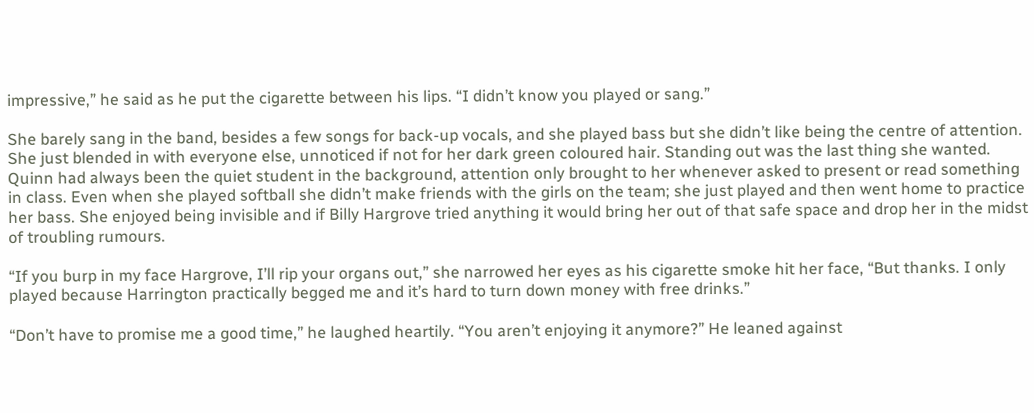impressive,” he said as he put the cigarette between his lips. “I didn’t know you played or sang.”

She barely sang in the band, besides a few songs for back-up vocals, and she played bass but she didn’t like being the centre of attention. She just blended in with everyone else, unnoticed if not for her dark green coloured hair. Standing out was the last thing she wanted. Quinn had always been the quiet student in the background, attention only brought to her whenever asked to present or read something in class. Even when she played softball she didn’t make friends with the girls on the team; she just played and then went home to practice her bass. She enjoyed being invisible and if Billy Hargrove tried anything it would bring her out of that safe space and drop her in the midst of troubling rumours.

“If you burp in my face Hargrove, I’ll rip your organs out,” she narrowed her eyes as his cigarette smoke hit her face, “But thanks. I only played because Harrington practically begged me and it’s hard to turn down money with free drinks.”

“Don’t have to promise me a good time,” he laughed heartily. “You aren’t enjoying it anymore?” He leaned against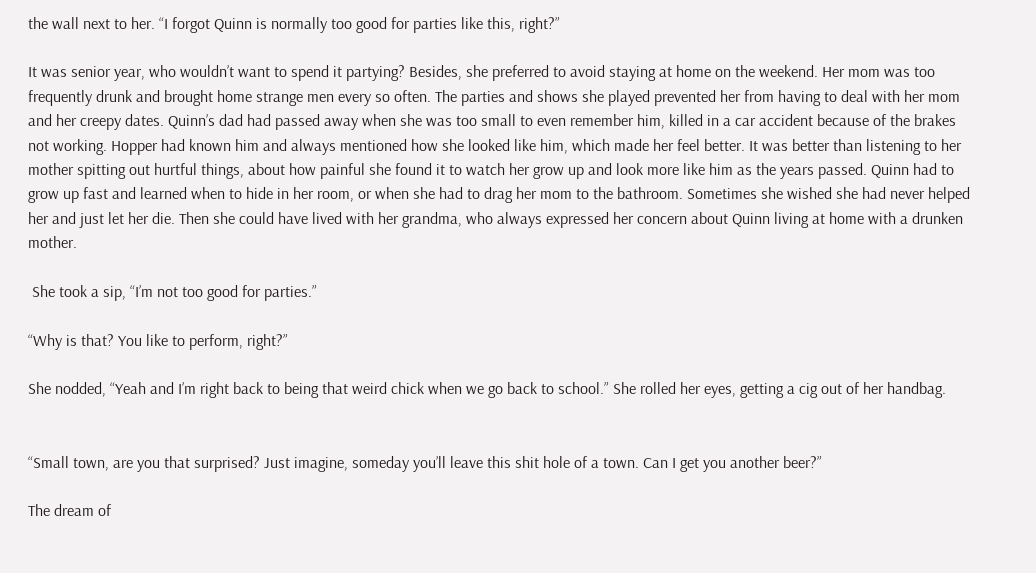the wall next to her. “I forgot Quinn is normally too good for parties like this, right?”

It was senior year, who wouldn’t want to spend it partying? Besides, she preferred to avoid staying at home on the weekend. Her mom was too frequently drunk and brought home strange men every so often. The parties and shows she played prevented her from having to deal with her mom and her creepy dates. Quinn’s dad had passed away when she was too small to even remember him, killed in a car accident because of the brakes not working. Hopper had known him and always mentioned how she looked like him, which made her feel better. It was better than listening to her mother spitting out hurtful things, about how painful she found it to watch her grow up and look more like him as the years passed. Quinn had to grow up fast and learned when to hide in her room, or when she had to drag her mom to the bathroom. Sometimes she wished she had never helped her and just let her die. Then she could have lived with her grandma, who always expressed her concern about Quinn living at home with a drunken mother.

 She took a sip, “I’m not too good for parties.”

“Why is that? You like to perform, right?”

She nodded, “Yeah and I’m right back to being that weird chick when we go back to school.” She rolled her eyes, getting a cig out of her handbag.


“Small town, are you that surprised? Just imagine, someday you’ll leave this shit hole of a town. Can I get you another beer?”

The dream of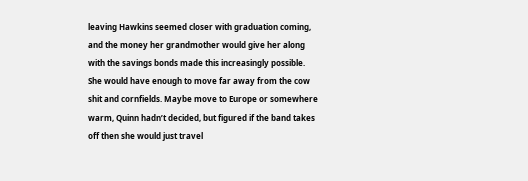leaving Hawkins seemed closer with graduation coming, and the money her grandmother would give her along with the savings bonds made this increasingly possible. She would have enough to move far away from the cow shit and cornfields. Maybe move to Europe or somewhere warm, Quinn hadn’t decided, but figured if the band takes off then she would just travel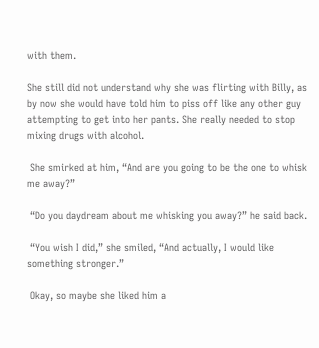with them.

She still did not understand why she was flirting with Billy, as by now she would have told him to piss off like any other guy attempting to get into her pants. She really needed to stop mixing drugs with alcohol.

 She smirked at him, “And are you going to be the one to whisk me away?”

 “Do you daydream about me whisking you away?” he said back.

 “You wish I did,” she smiled, “And actually, I would like something stronger.”

 Okay, so maybe she liked him a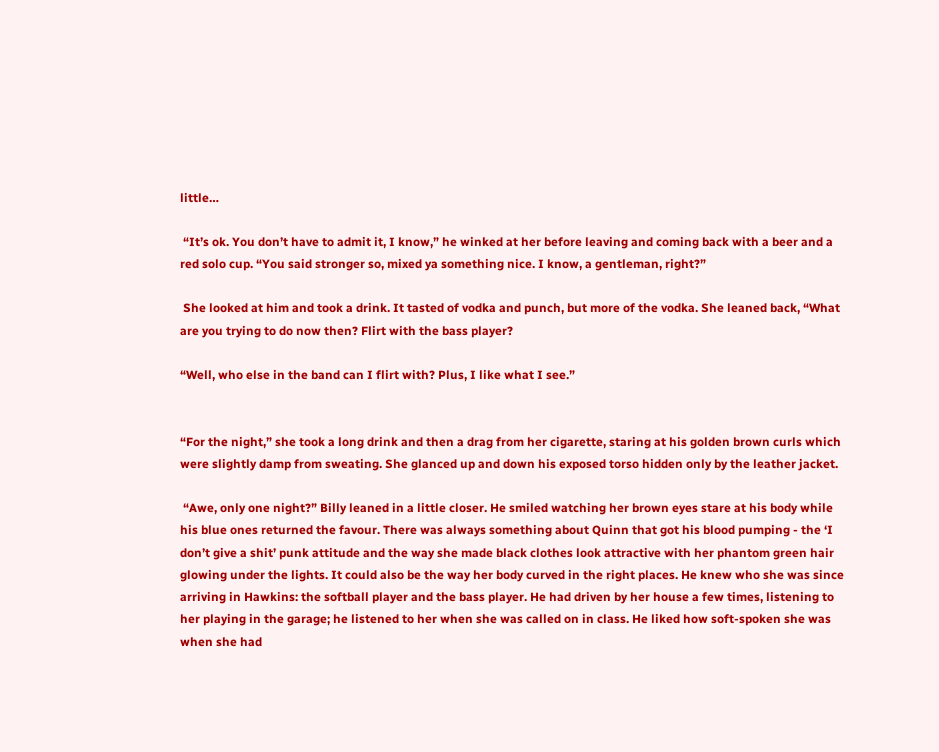little…

 “It’s ok. You don’t have to admit it, I know,” he winked at her before leaving and coming back with a beer and a red solo cup. “You said stronger so, mixed ya something nice. I know, a gentleman, right?”

 She looked at him and took a drink. It tasted of vodka and punch, but more of the vodka. She leaned back, “What are you trying to do now then? Flirt with the bass player?

“Well, who else in the band can I flirt with? Plus, I like what I see.”


“For the night,” she took a long drink and then a drag from her cigarette, staring at his golden brown curls which were slightly damp from sweating. She glanced up and down his exposed torso hidden only by the leather jacket.

 “Awe, only one night?” Billy leaned in a little closer. He smiled watching her brown eyes stare at his body while his blue ones returned the favour. There was always something about Quinn that got his blood pumping - the ‘I don’t give a shit’ punk attitude and the way she made black clothes look attractive with her phantom green hair glowing under the lights. It could also be the way her body curved in the right places. He knew who she was since arriving in Hawkins: the softball player and the bass player. He had driven by her house a few times, listening to her playing in the garage; he listened to her when she was called on in class. He liked how soft-spoken she was when she had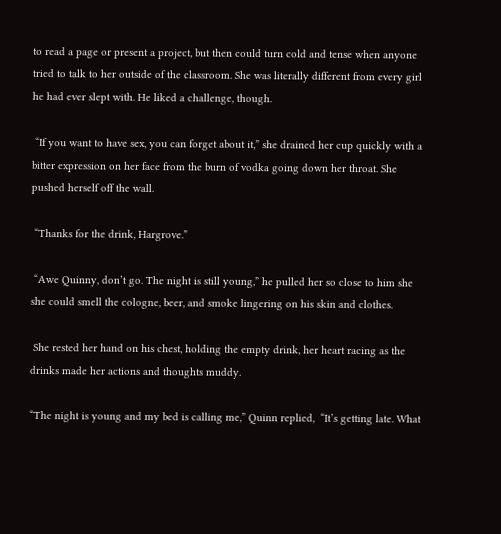to read a page or present a project, but then could turn cold and tense when anyone tried to talk to her outside of the classroom. She was literally different from every girl he had ever slept with. He liked a challenge, though.

 “If you want to have sex, you can forget about it,” she drained her cup quickly with a bitter expression on her face from the burn of vodka going down her throat. She pushed herself off the wall.

 “Thanks for the drink, Hargrove.”

 “Awe Quinny, don’t go. The night is still young,” he pulled her so close to him she she could smell the cologne, beer, and smoke lingering on his skin and clothes.

 She rested her hand on his chest, holding the empty drink, her heart racing as the drinks made her actions and thoughts muddy.

“The night is young and my bed is calling me,” Quinn replied,  “It’s getting late. What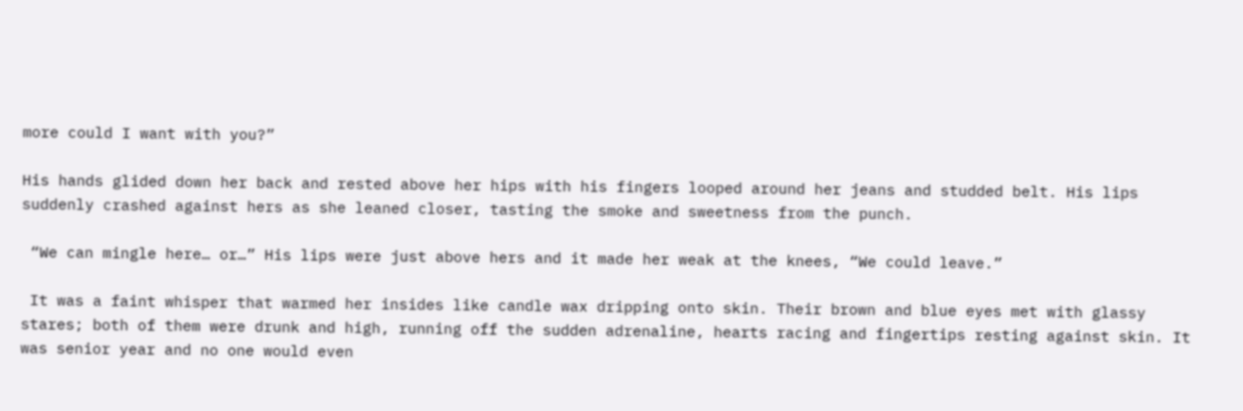more could I want with you?”

His hands glided down her back and rested above her hips with his fingers looped around her jeans and studded belt. His lips suddenly crashed against hers as she leaned closer, tasting the smoke and sweetness from the punch.

 “We can mingle here… or…” His lips were just above hers and it made her weak at the knees, “We could leave.”

 It was a faint whisper that warmed her insides like candle wax dripping onto skin. Their brown and blue eyes met with glassy stares; both of them were drunk and high, running off the sudden adrenaline, hearts racing and fingertips resting against skin. It was senior year and no one would even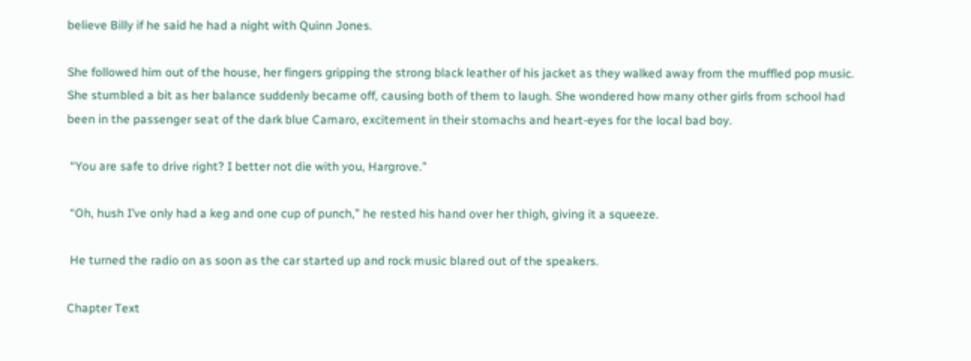believe Billy if he said he had a night with Quinn Jones.

She followed him out of the house, her fingers gripping the strong black leather of his jacket as they walked away from the muffled pop music. She stumbled a bit as her balance suddenly became off, causing both of them to laugh. She wondered how many other girls from school had been in the passenger seat of the dark blue Camaro, excitement in their stomachs and heart-eyes for the local bad boy.

 “You are safe to drive right? I better not die with you, Hargrove.”

 “Oh, hush I’ve only had a keg and one cup of punch,” he rested his hand over her thigh, giving it a squeeze.

 He turned the radio on as soon as the car started up and rock music blared out of the speakers.

Chapter Text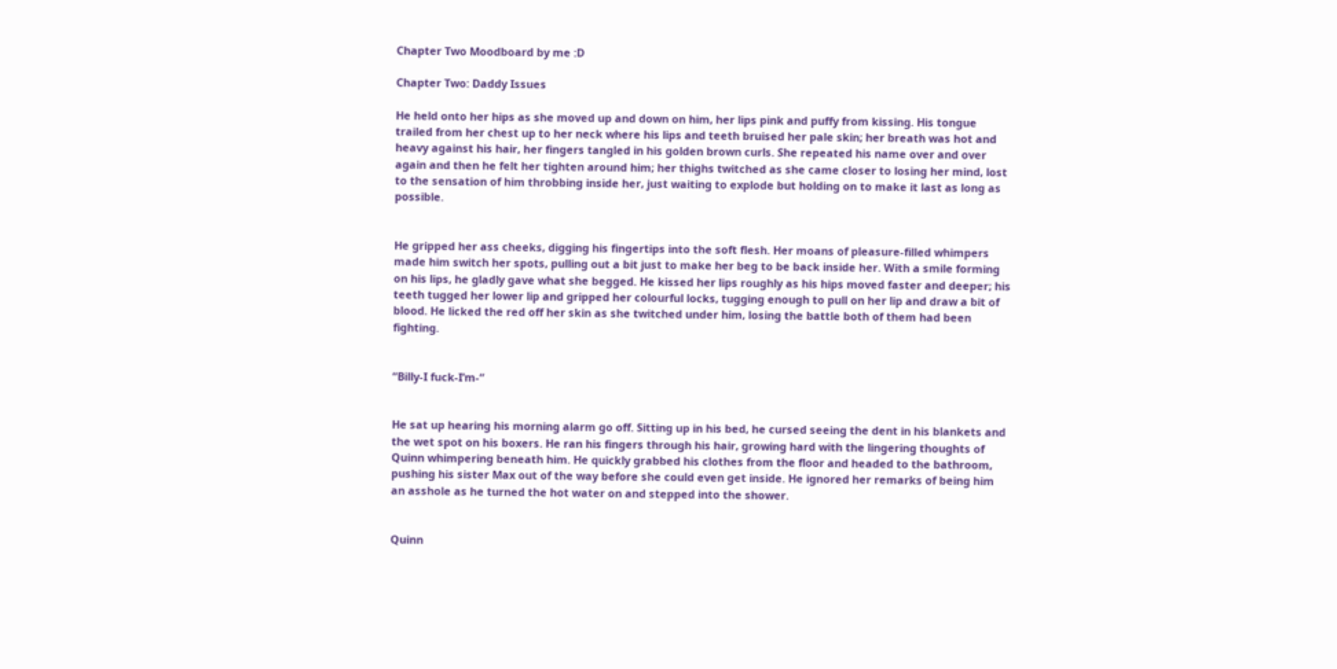Chapter Two Moodboard by me :D

Chapter Two: Daddy Issues

He held onto her hips as she moved up and down on him, her lips pink and puffy from kissing. His tongue trailed from her chest up to her neck where his lips and teeth bruised her pale skin; her breath was hot and heavy against his hair, her fingers tangled in his golden brown curls. She repeated his name over and over again and then he felt her tighten around him; her thighs twitched as she came closer to losing her mind, lost to the sensation of him throbbing inside her, just waiting to explode but holding on to make it last as long as possible.


He gripped her ass cheeks, digging his fingertips into the soft flesh. Her moans of pleasure-filled whimpers made him switch her spots, pulling out a bit just to make her beg to be back inside her. With a smile forming on his lips, he gladly gave what she begged. He kissed her lips roughly as his hips moved faster and deeper; his teeth tugged her lower lip and gripped her colourful locks, tugging enough to pull on her lip and draw a bit of blood. He licked the red off her skin as she twitched under him, losing the battle both of them had been fighting.


“Billy-I fuck-I’m-“


He sat up hearing his morning alarm go off. Sitting up in his bed, he cursed seeing the dent in his blankets and the wet spot on his boxers. He ran his fingers through his hair, growing hard with the lingering thoughts of Quinn whimpering beneath him. He quickly grabbed his clothes from the floor and headed to the bathroom, pushing his sister Max out of the way before she could even get inside. He ignored her remarks of being him an asshole as he turned the hot water on and stepped into the shower.


Quinn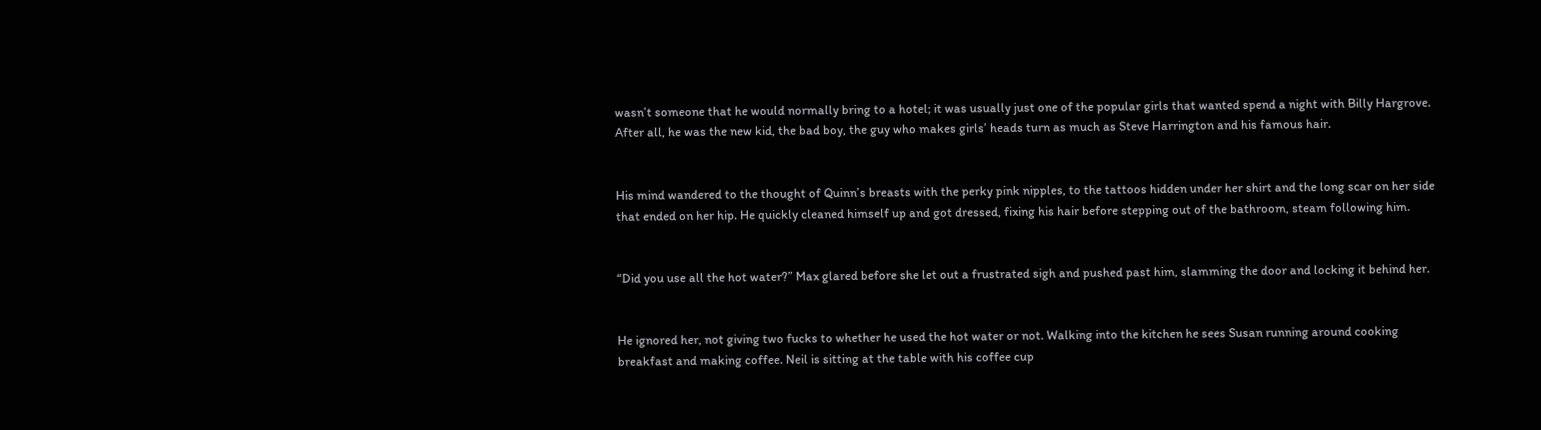wasn’t someone that he would normally bring to a hotel; it was usually just one of the popular girls that wanted spend a night with Billy Hargrove. After all, he was the new kid, the bad boy, the guy who makes girls’ heads turn as much as Steve Harrington and his famous hair.


His mind wandered to the thought of Quinn’s breasts with the perky pink nipples, to the tattoos hidden under her shirt and the long scar on her side that ended on her hip. He quickly cleaned himself up and got dressed, fixing his hair before stepping out of the bathroom, steam following him.


“Did you use all the hot water?” Max glared before she let out a frustrated sigh and pushed past him, slamming the door and locking it behind her.


He ignored her, not giving two fucks to whether he used the hot water or not. Walking into the kitchen he sees Susan running around cooking breakfast and making coffee. Neil is sitting at the table with his coffee cup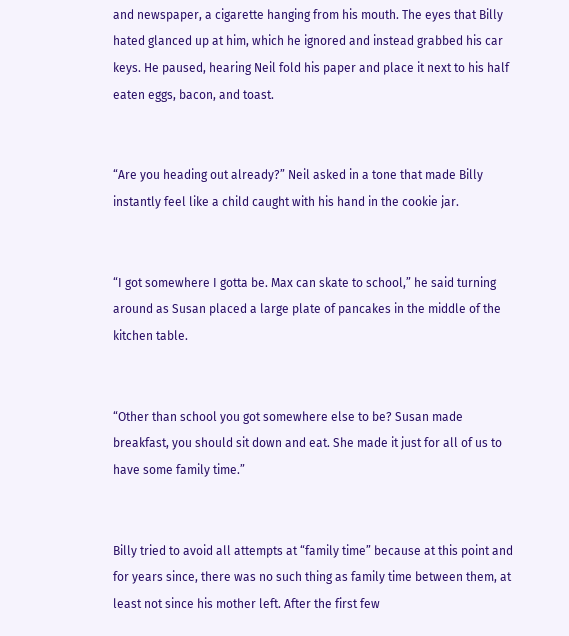and newspaper, a cigarette hanging from his mouth. The eyes that Billy hated glanced up at him, which he ignored and instead grabbed his car keys. He paused, hearing Neil fold his paper and place it next to his half eaten eggs, bacon, and toast.


“Are you heading out already?” Neil asked in a tone that made Billy instantly feel like a child caught with his hand in the cookie jar.


“I got somewhere I gotta be. Max can skate to school,” he said turning around as Susan placed a large plate of pancakes in the middle of the kitchen table.


“Other than school you got somewhere else to be? Susan made breakfast, you should sit down and eat. She made it just for all of us to have some family time.”


Billy tried to avoid all attempts at “family time” because at this point and for years since, there was no such thing as family time between them, at least not since his mother left. After the first few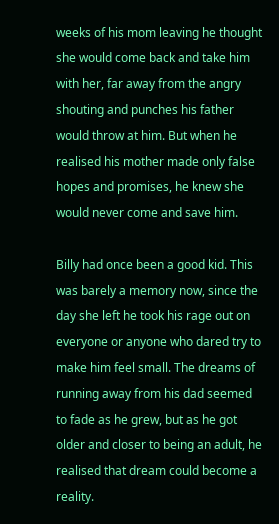weeks of his mom leaving he thought she would come back and take him with her, far away from the angry shouting and punches his father would throw at him. But when he realised his mother made only false hopes and promises, he knew she would never come and save him.

Billy had once been a good kid. This was barely a memory now, since the day she left he took his rage out on everyone or anyone who dared try to make him feel small. The dreams of running away from his dad seemed to fade as he grew, but as he got older and closer to being an adult, he realised that dream could become a reality.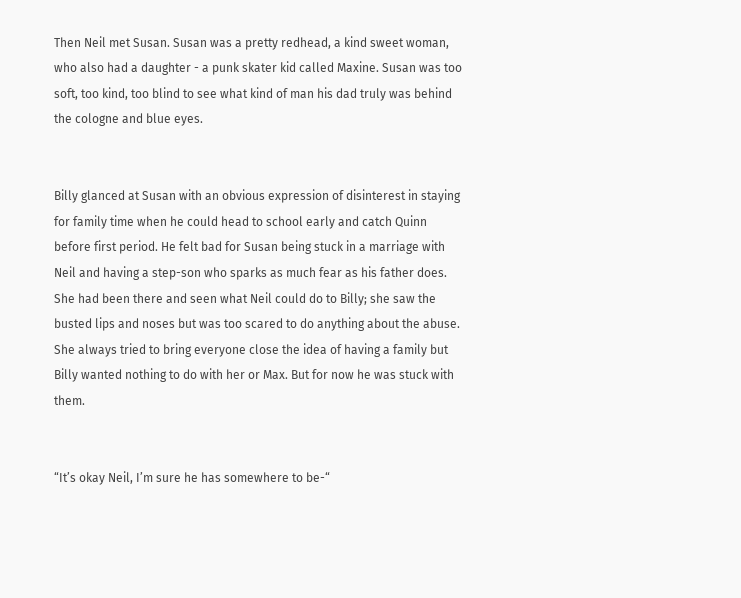Then Neil met Susan. Susan was a pretty redhead, a kind sweet woman, who also had a daughter - a punk skater kid called Maxine. Susan was too soft, too kind, too blind to see what kind of man his dad truly was behind the cologne and blue eyes.


Billy glanced at Susan with an obvious expression of disinterest in staying for family time when he could head to school early and catch Quinn before first period. He felt bad for Susan being stuck in a marriage with Neil and having a step-son who sparks as much fear as his father does. She had been there and seen what Neil could do to Billy; she saw the busted lips and noses but was too scared to do anything about the abuse. She always tried to bring everyone close the idea of having a family but Billy wanted nothing to do with her or Max. But for now he was stuck with them.


“It’s okay Neil, I’m sure he has somewhere to be-“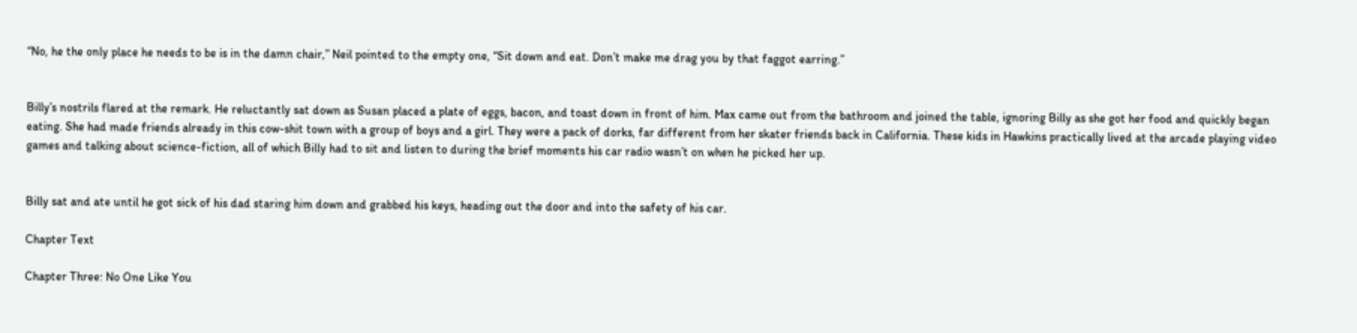“No, he the only place he needs to be is in the damn chair,” Neil pointed to the empty one, “Sit down and eat. Don’t make me drag you by that faggot earring.”


Billy’s nostrils flared at the remark. He reluctantly sat down as Susan placed a plate of eggs, bacon, and toast down in front of him. Max came out from the bathroom and joined the table, ignoring Billy as she got her food and quickly began eating. She had made friends already in this cow-shit town with a group of boys and a girl. They were a pack of dorks, far different from her skater friends back in California. These kids in Hawkins practically lived at the arcade playing video games and talking about science-fiction, all of which Billy had to sit and listen to during the brief moments his car radio wasn’t on when he picked her up.


Billy sat and ate until he got sick of his dad staring him down and grabbed his keys, heading out the door and into the safety of his car.

Chapter Text

Chapter Three: No One Like You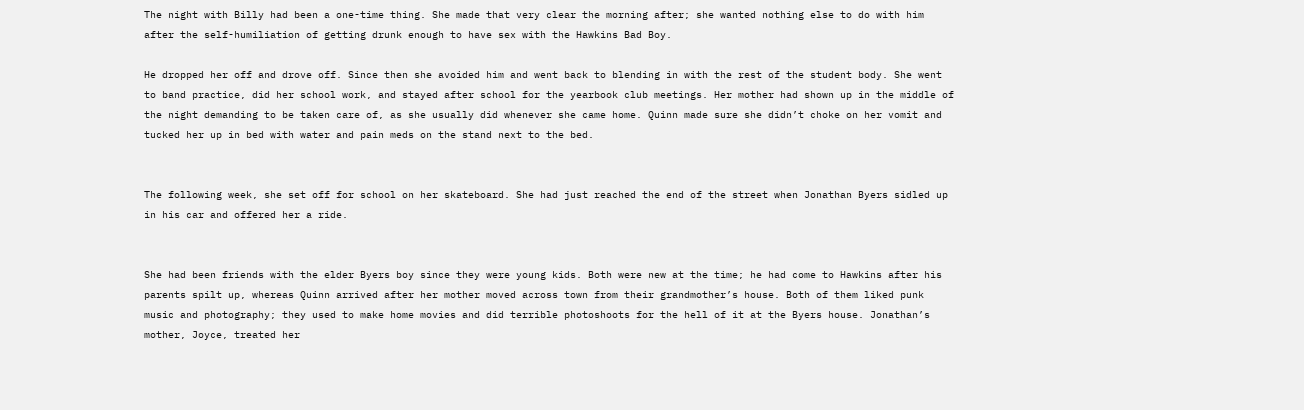The night with Billy had been a one-time thing. She made that very clear the morning after; she wanted nothing else to do with him after the self-humiliation of getting drunk enough to have sex with the Hawkins Bad Boy.

He dropped her off and drove off. Since then she avoided him and went back to blending in with the rest of the student body. She went to band practice, did her school work, and stayed after school for the yearbook club meetings. Her mother had shown up in the middle of the night demanding to be taken care of, as she usually did whenever she came home. Quinn made sure she didn’t choke on her vomit and tucked her up in bed with water and pain meds on the stand next to the bed.


The following week, she set off for school on her skateboard. She had just reached the end of the street when Jonathan Byers sidled up in his car and offered her a ride.


She had been friends with the elder Byers boy since they were young kids. Both were new at the time; he had come to Hawkins after his parents spilt up, whereas Quinn arrived after her mother moved across town from their grandmother’s house. Both of them liked punk music and photography; they used to make home movies and did terrible photoshoots for the hell of it at the Byers house. Jonathan’s mother, Joyce, treated her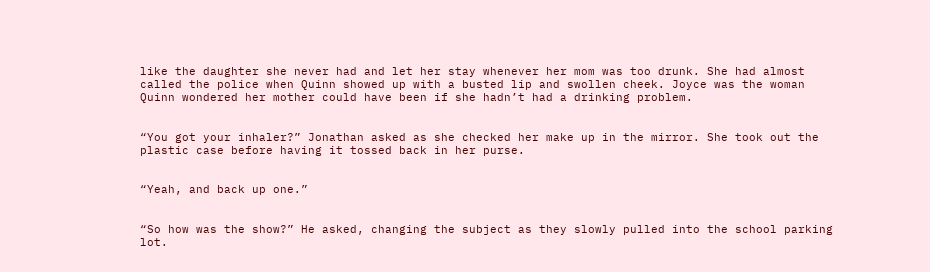like the daughter she never had and let her stay whenever her mom was too drunk. She had almost called the police when Quinn showed up with a busted lip and swollen cheek. Joyce was the woman Quinn wondered her mother could have been if she hadn’t had a drinking problem.


“You got your inhaler?” Jonathan asked as she checked her make up in the mirror. She took out the plastic case before having it tossed back in her purse.


“Yeah, and back up one.”


“So how was the show?” He asked, changing the subject as they slowly pulled into the school parking lot.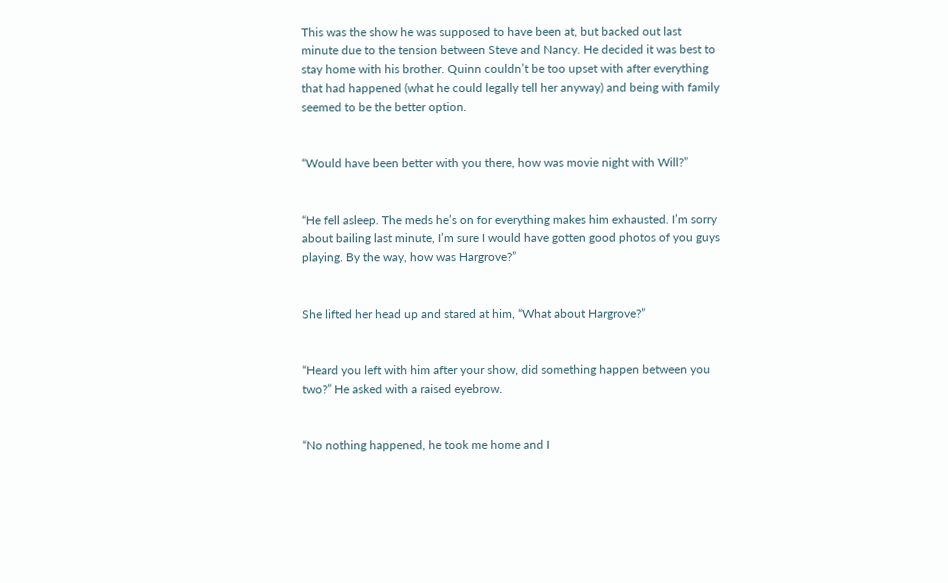This was the show he was supposed to have been at, but backed out last minute due to the tension between Steve and Nancy. He decided it was best to stay home with his brother. Quinn couldn’t be too upset with after everything that had happened (what he could legally tell her anyway) and being with family seemed to be the better option.


“Would have been better with you there, how was movie night with Will?”


“He fell asleep. The meds he’s on for everything makes him exhausted. I’m sorry about bailing last minute, I’m sure I would have gotten good photos of you guys playing. By the way, how was Hargrove?”


She lifted her head up and stared at him, “What about Hargrove?”


“Heard you left with him after your show, did something happen between you two?” He asked with a raised eyebrow.


“No nothing happened, he took me home and I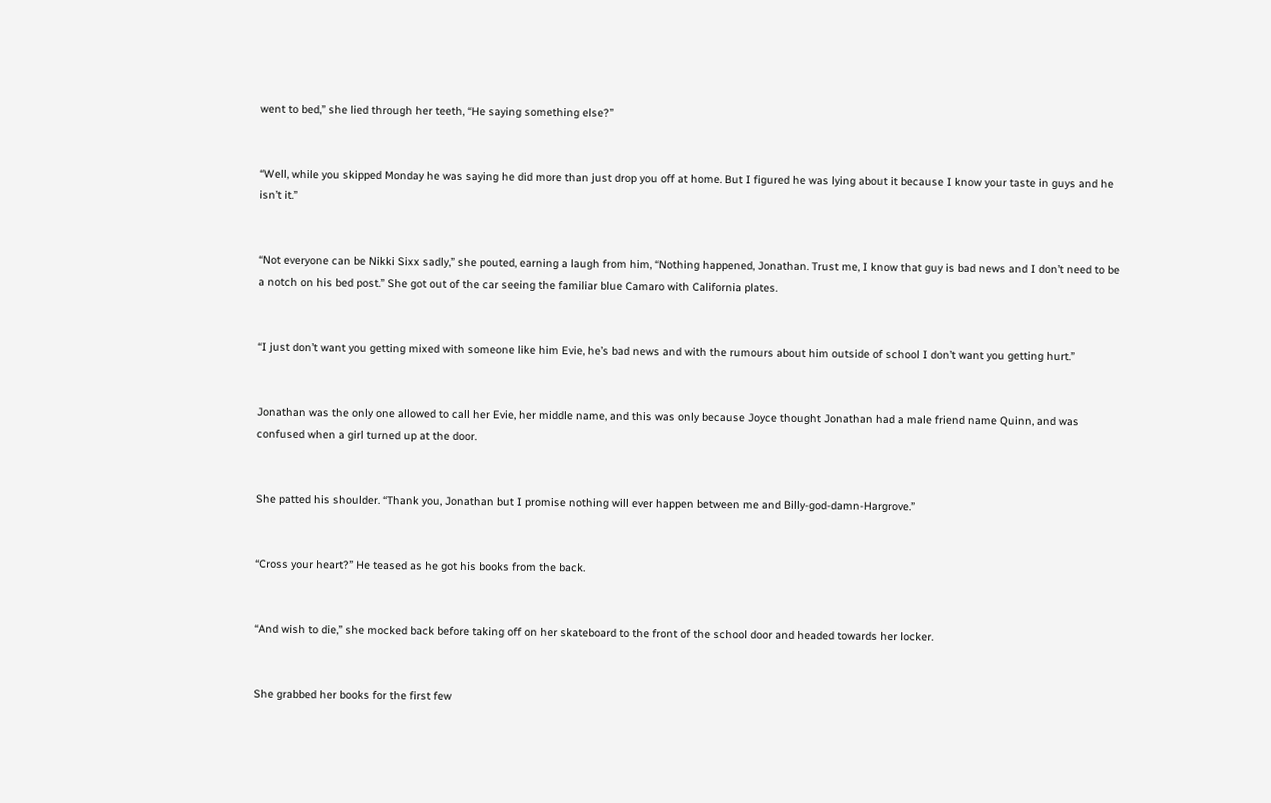went to bed,” she lied through her teeth, “He saying something else?”


“Well, while you skipped Monday he was saying he did more than just drop you off at home. But I figured he was lying about it because I know your taste in guys and he isn’t it.”


“Not everyone can be Nikki Sixx sadly,” she pouted, earning a laugh from him, “Nothing happened, Jonathan. Trust me, I know that guy is bad news and I don’t need to be a notch on his bed post.” She got out of the car seeing the familiar blue Camaro with California plates.


“I just don’t want you getting mixed with someone like him Evie, he’s bad news and with the rumours about him outside of school I don’t want you getting hurt.”


Jonathan was the only one allowed to call her Evie, her middle name, and this was only because Joyce thought Jonathan had a male friend name Quinn, and was confused when a girl turned up at the door.


She patted his shoulder. “Thank you, Jonathan but I promise nothing will ever happen between me and Billy-god-damn-Hargrove.”


“Cross your heart?” He teased as he got his books from the back.


“And wish to die,” she mocked back before taking off on her skateboard to the front of the school door and headed towards her locker.


She grabbed her books for the first few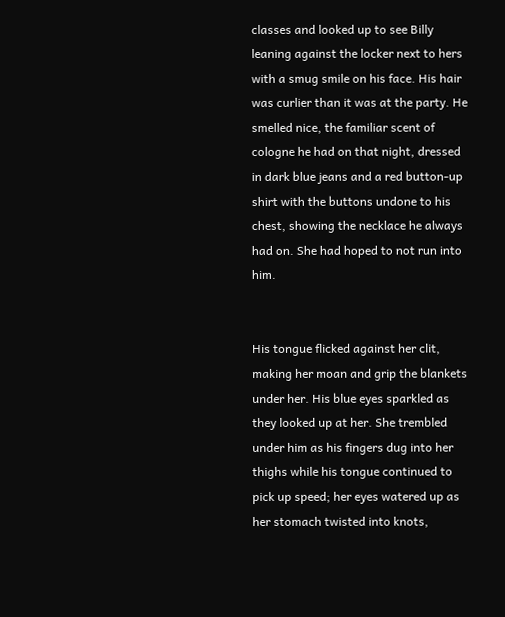classes and looked up to see Billy leaning against the locker next to hers with a smug smile on his face. His hair was curlier than it was at the party. He smelled nice, the familiar scent of cologne he had on that night, dressed in dark blue jeans and a red button-up shirt with the buttons undone to his chest, showing the necklace he always had on. She had hoped to not run into him.


His tongue flicked against her clit, making her moan and grip the blankets under her. His blue eyes sparkled as they looked up at her. She trembled under him as his fingers dug into her thighs while his tongue continued to pick up speed; her eyes watered up as her stomach twisted into knots,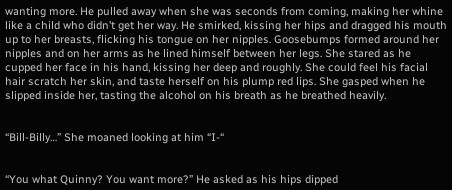wanting more. He pulled away when she was seconds from coming, making her whine like a child who didn’t get her way. He smirked, kissing her hips and dragged his mouth up to her breasts, flicking his tongue on her nipples. Goosebumps formed around her nipples and on her arms as he lined himself between her legs. She stared as he cupped her face in his hand, kissing her deep and roughly. She could feel his facial hair scratch her skin, and taste herself on his plump red lips. She gasped when he slipped inside her, tasting the alcohol on his breath as he breathed heavily.


“Bill-Billy…” She moaned looking at him “I-“


“You what Quinny? You want more?” He asked as his hips dipped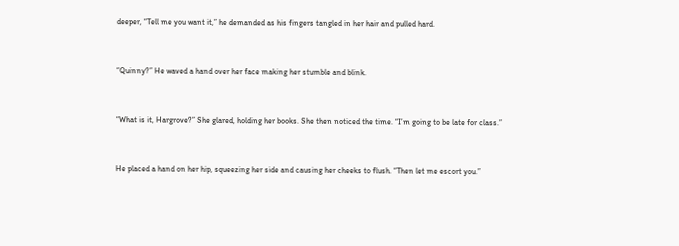deeper, “Tell me you want it,” he demanded as his fingers tangled in her hair and pulled hard.


“Quinny?” He waved a hand over her face making her stumble and blink.


“What is it, Hargrove?” She glared, holding her books. She then noticed the time. “I’m going to be late for class.”


He placed a hand on her hip, squeezing her side and causing her cheeks to flush. “Then let me escort you.”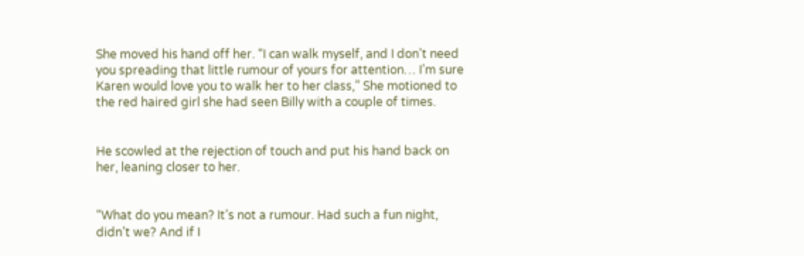She moved his hand off her. “I can walk myself, and I don’t need you spreading that little rumour of yours for attention… I’m sure Karen would love you to walk her to her class,” She motioned to the red haired girl she had seen Billy with a couple of times.


He scowled at the rejection of touch and put his hand back on her, leaning closer to her.


“What do you mean? It’s not a rumour. Had such a fun night, didn’t we? And if I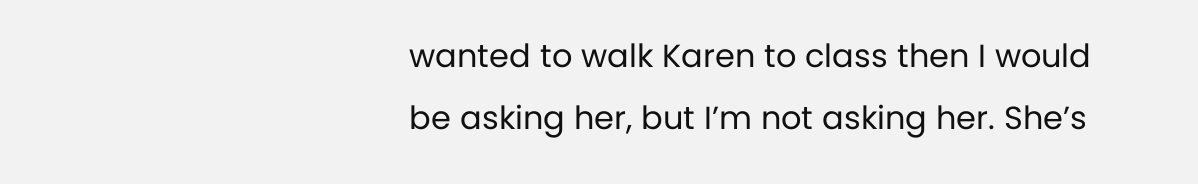wanted to walk Karen to class then I would be asking her, but I’m not asking her. She’s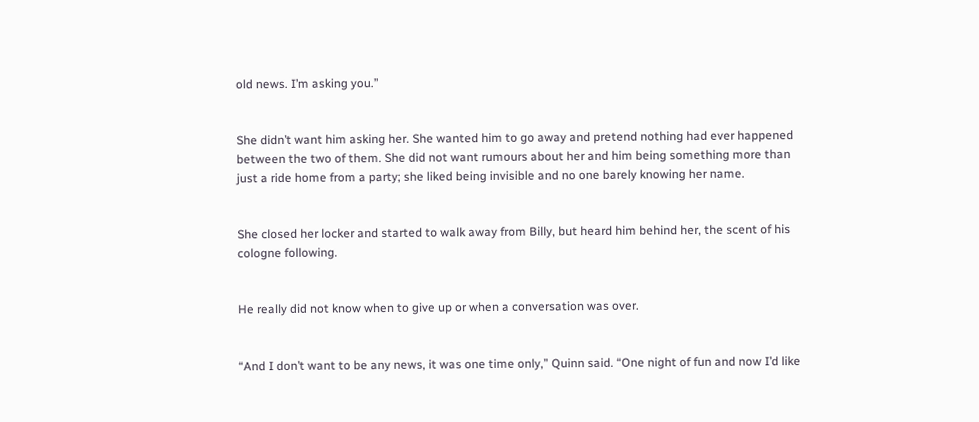old news. I’m asking you.”


She didn’t want him asking her. She wanted him to go away and pretend nothing had ever happened between the two of them. She did not want rumours about her and him being something more than just a ride home from a party; she liked being invisible and no one barely knowing her name.


She closed her locker and started to walk away from Billy, but heard him behind her, the scent of his cologne following.


He really did not know when to give up or when a conversation was over.


“And I don’t want to be any news, it was one time only,” Quinn said. “One night of fun and now I’d like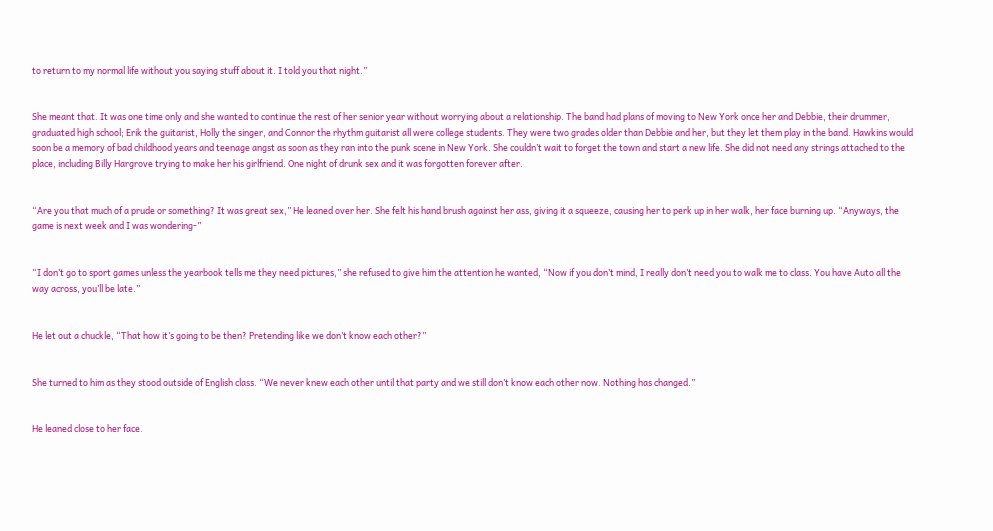to return to my normal life without you saying stuff about it. I told you that night.”


She meant that. It was one time only and she wanted to continue the rest of her senior year without worrying about a relationship. The band had plans of moving to New York once her and Debbie, their drummer, graduated high school; Erik the guitarist, Holly the singer, and Connor the rhythm guitarist all were college students. They were two grades older than Debbie and her, but they let them play in the band. Hawkins would soon be a memory of bad childhood years and teenage angst as soon as they ran into the punk scene in New York. She couldn’t wait to forget the town and start a new life. She did not need any strings attached to the place, including Billy Hargrove trying to make her his girlfriend. One night of drunk sex and it was forgotten forever after.


“Are you that much of a prude or something? It was great sex,” He leaned over her. She felt his hand brush against her ass, giving it a squeeze, causing her to perk up in her walk, her face burning up. “Anyways, the game is next week and I was wondering-”


“I don’t go to sport games unless the yearbook tells me they need pictures,” she refused to give him the attention he wanted, “Now if you don’t mind, I really don’t need you to walk me to class. You have Auto all the way across, you’ll be late.”


He let out a chuckle, “That how it’s going to be then? Pretending like we don’t know each other?”


She turned to him as they stood outside of English class. “We never knew each other until that party and we still don’t know each other now. Nothing has changed.”


He leaned close to her face.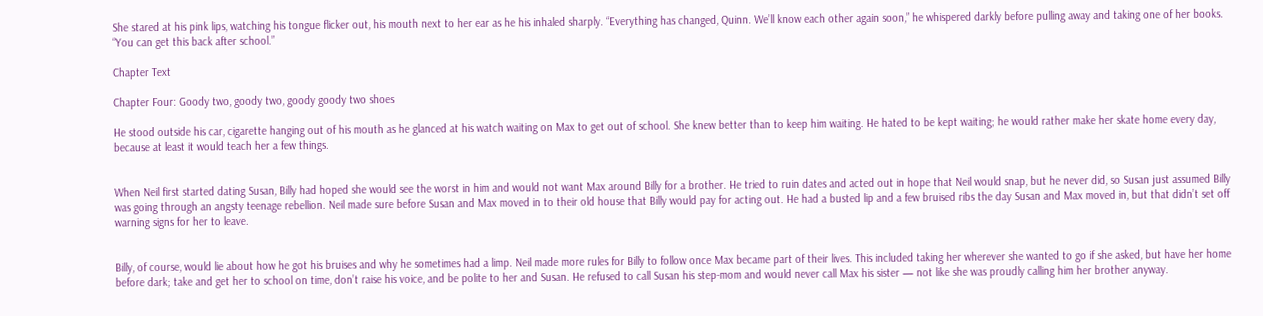She stared at his pink lips, watching his tongue flicker out, his mouth next to her ear as he his inhaled sharply. “Everything has changed, Quinn. We’ll know each other again soon,” he whispered darkly before pulling away and taking one of her books. “You can get this back after school.”

Chapter Text

Chapter Four: Goody two, goody two, goody goody two shoes

He stood outside his car, cigarette hanging out of his mouth as he glanced at his watch waiting on Max to get out of school. She knew better than to keep him waiting. He hated to be kept waiting; he would rather make her skate home every day, because at least it would teach her a few things.


When Neil first started dating Susan, Billy had hoped she would see the worst in him and would not want Max around Billy for a brother. He tried to ruin dates and acted out in hope that Neil would snap, but he never did, so Susan just assumed Billy was going through an angsty teenage rebellion. Neil made sure before Susan and Max moved in to their old house that Billy would pay for acting out. He had a busted lip and a few bruised ribs the day Susan and Max moved in, but that didn’t set off warning signs for her to leave.


Billy, of course, would lie about how he got his bruises and why he sometimes had a limp. Neil made more rules for Billy to follow once Max became part of their lives. This included taking her wherever she wanted to go if she asked, but have her home before dark; take and get her to school on time, don’t raise his voice, and be polite to her and Susan. He refused to call Susan his step-mom and would never call Max his sister — not like she was proudly calling him her brother anyway.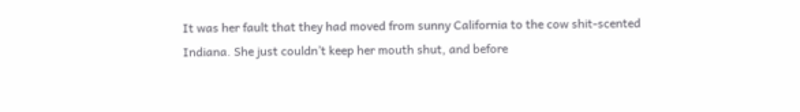It was her fault that they had moved from sunny California to the cow shit-scented Indiana. She just couldn’t keep her mouth shut, and before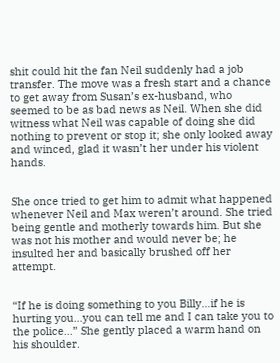shit could hit the fan Neil suddenly had a job transfer. The move was a fresh start and a chance to get away from Susan’s ex-husband, who seemed to be as bad news as Neil. When she did witness what Neil was capable of doing she did nothing to prevent or stop it; she only looked away and winced, glad it wasn’t her under his violent hands.


She once tried to get him to admit what happened whenever Neil and Max weren’t around. She tried being gentle and motherly towards him. But she was not his mother and would never be; he insulted her and basically brushed off her attempt.


“If he is doing something to you Billy…if he is hurting you…you can tell me and I can take you to the police…” She gently placed a warm hand on his shoulder.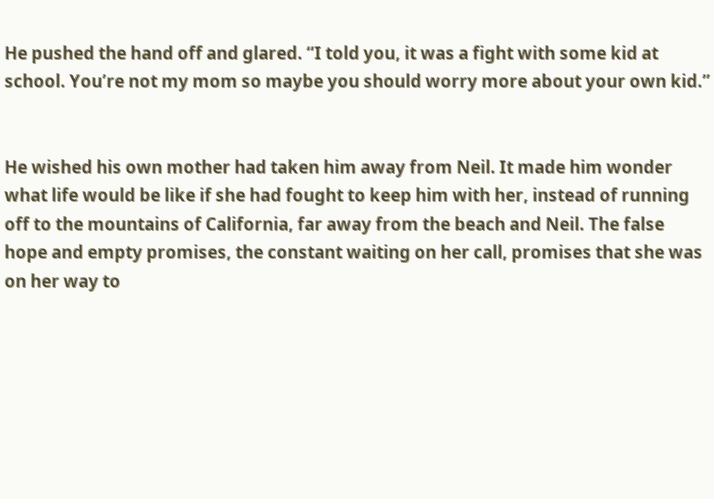He pushed the hand off and glared. “I told you, it was a fight with some kid at school. You’re not my mom so maybe you should worry more about your own kid.”


He wished his own mother had taken him away from Neil. It made him wonder what life would be like if she had fought to keep him with her, instead of running off to the mountains of California, far away from the beach and Neil. The false hope and empty promises, the constant waiting on her call, promises that she was on her way to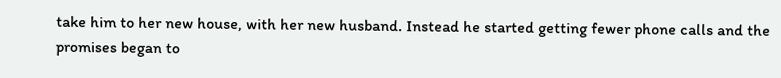take him to her new house, with her new husband. Instead he started getting fewer phone calls and the promises began to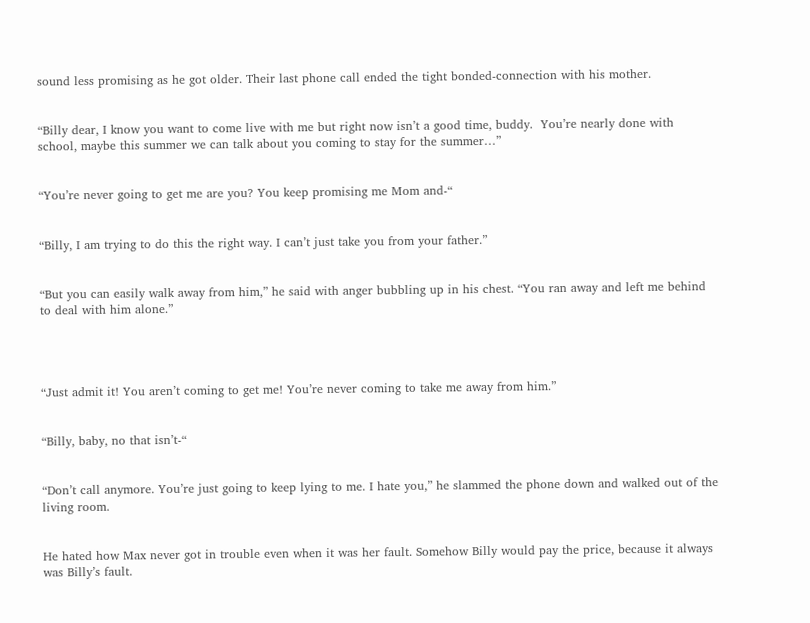sound less promising as he got older. Their last phone call ended the tight bonded-connection with his mother.


“Billy dear, I know you want to come live with me but right now isn’t a good time, buddy.  You’re nearly done with school, maybe this summer we can talk about you coming to stay for the summer…”


“You’re never going to get me are you? You keep promising me Mom and-“


“Billy, I am trying to do this the right way. I can’t just take you from your father.”


“But you can easily walk away from him,” he said with anger bubbling up in his chest. “You ran away and left me behind to deal with him alone.”




“Just admit it! You aren’t coming to get me! You’re never coming to take me away from him.”


“Billy, baby, no that isn’t-“


“Don’t call anymore. You’re just going to keep lying to me. I hate you,” he slammed the phone down and walked out of the living room.


He hated how Max never got in trouble even when it was her fault. Somehow Billy would pay the price, because it always was Billy’s fault.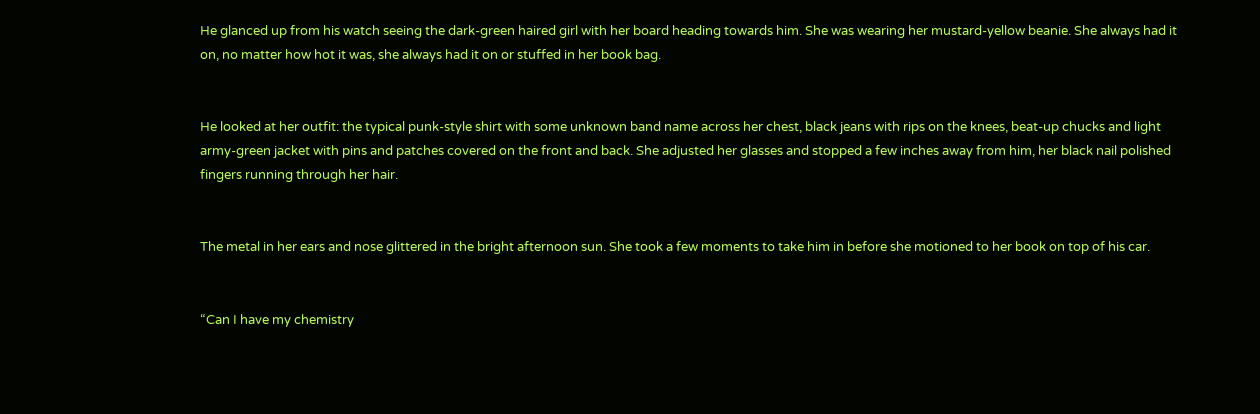He glanced up from his watch seeing the dark-green haired girl with her board heading towards him. She was wearing her mustard-yellow beanie. She always had it on, no matter how hot it was, she always had it on or stuffed in her book bag.


He looked at her outfit: the typical punk-style shirt with some unknown band name across her chest, black jeans with rips on the knees, beat-up chucks and light army-green jacket with pins and patches covered on the front and back. She adjusted her glasses and stopped a few inches away from him, her black nail polished fingers running through her hair.


The metal in her ears and nose glittered in the bright afternoon sun. She took a few moments to take him in before she motioned to her book on top of his car.


“Can I have my chemistry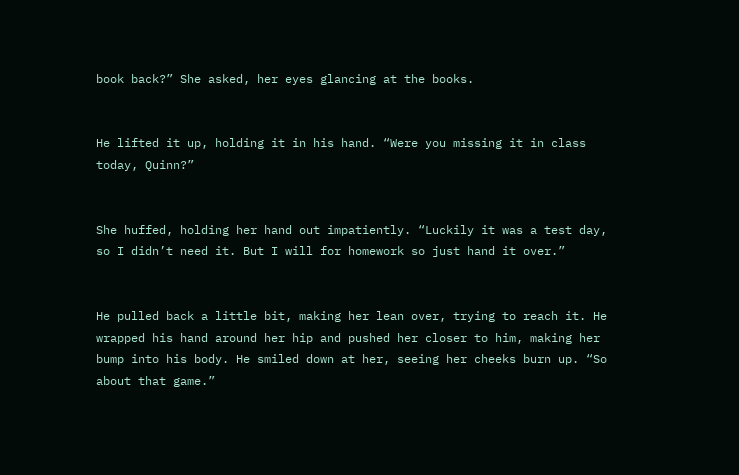book back?” She asked, her eyes glancing at the books.


He lifted it up, holding it in his hand. “Were you missing it in class today, Quinn?”


She huffed, holding her hand out impatiently. “Luckily it was a test day, so I didn’t need it. But I will for homework so just hand it over.”


He pulled back a little bit, making her lean over, trying to reach it. He wrapped his hand around her hip and pushed her closer to him, making her bump into his body. He smiled down at her, seeing her cheeks burn up. “So about that game.”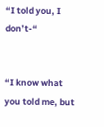“I told you, I don’t-“


“I know what you told me, but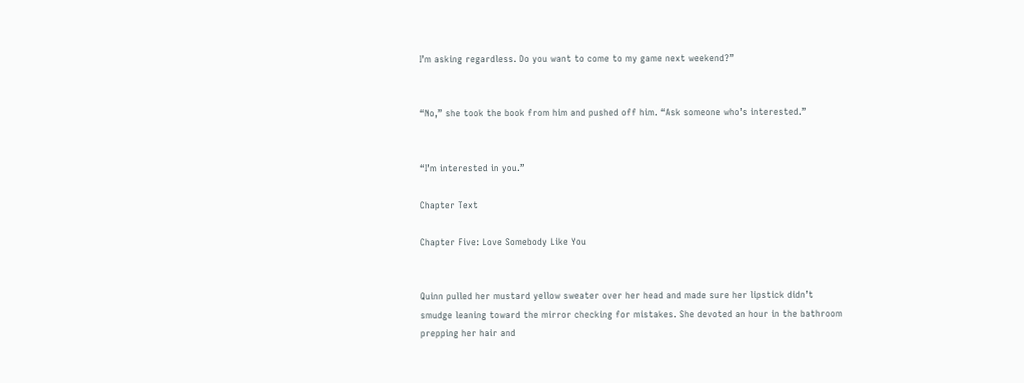I’m asking regardless. Do you want to come to my game next weekend?”


“No,” she took the book from him and pushed off him. “Ask someone who’s interested.”


“I’m interested in you.”

Chapter Text

Chapter Five: Love Somebody Like You


Quinn pulled her mustard yellow sweater over her head and made sure her lipstick didn’t smudge leaning toward the mirror checking for mistakes. She devoted an hour in the bathroom prepping her hair and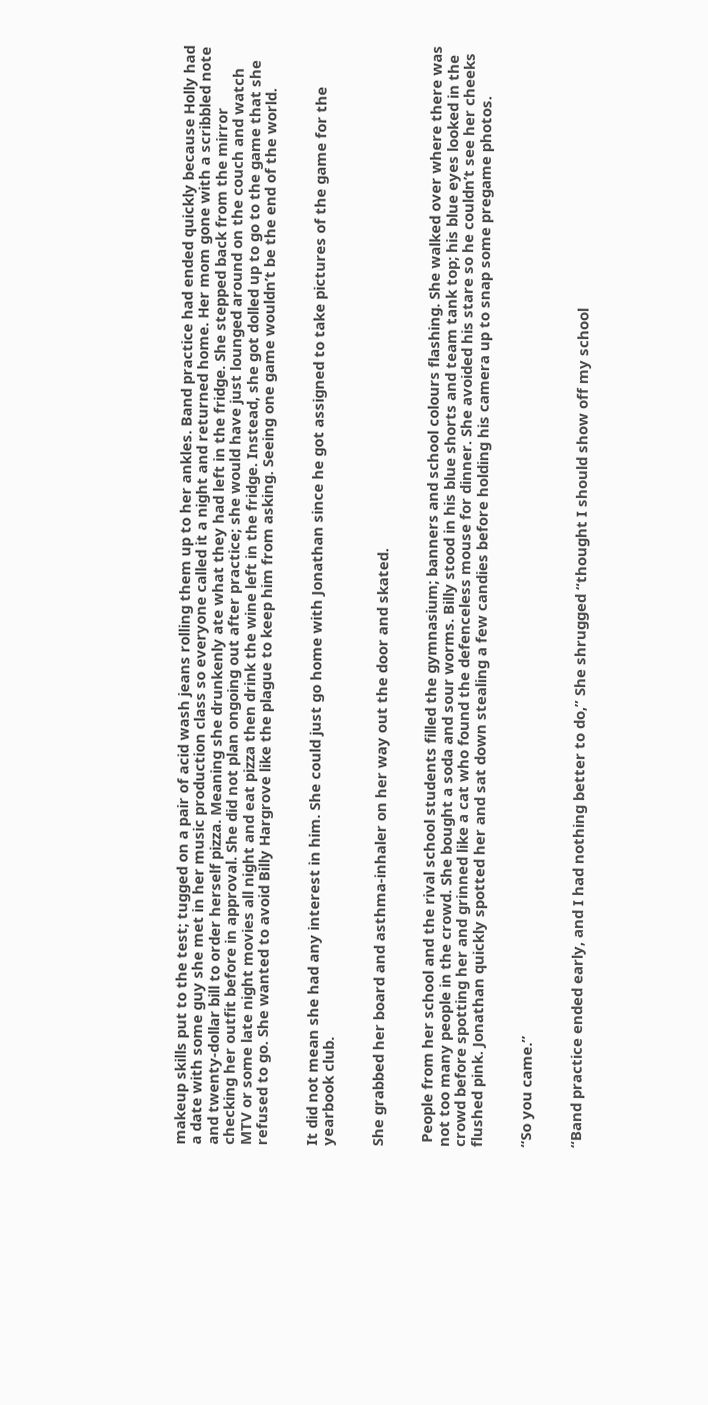makeup skills put to the test; tugged on a pair of acid wash jeans rolling them up to her ankles. Band practice had ended quickly because Holly had a date with some guy she met in her music production class so everyone called it a night and returned home. Her mom gone with a scribbled note and twenty-dollar bill to order herself pizza. Meaning she drunkenly ate what they had left in the fridge. She stepped back from the mirror checking her outfit before in approval. She did not plan ongoing out after practice; she would have just lounged around on the couch and watch MTV or some late night movies all night and eat pizza then drink the wine left in the fridge. Instead, she got dolled up to go to the game that she refused to go. She wanted to avoid Billy Hargrove like the plague to keep him from asking. Seeing one game wouldn’t be the end of the world.


It did not mean she had any interest in him. She could just go home with Jonathan since he got assigned to take pictures of the game for the yearbook club.


She grabbed her board and asthma-inhaler on her way out the door and skated.


 People from her school and the rival school students filled the gymnasium; banners and school colours flashing. She walked over where there was not too many people in the crowd. She bought a soda and sour worms. Billy stood in his blue shorts and team tank top; his blue eyes looked in the crowd before spotting her and grinned like a cat who found the defenceless mouse for dinner. She avoided his stare so he couldn’t see her cheeks flushed pink. Jonathan quickly spotted her and sat down stealing a few candies before holding his camera up to snap some pregame photos.


“So you came.”


“Band practice ended early, and I had nothing better to do,” She shrugged “thought I should show off my school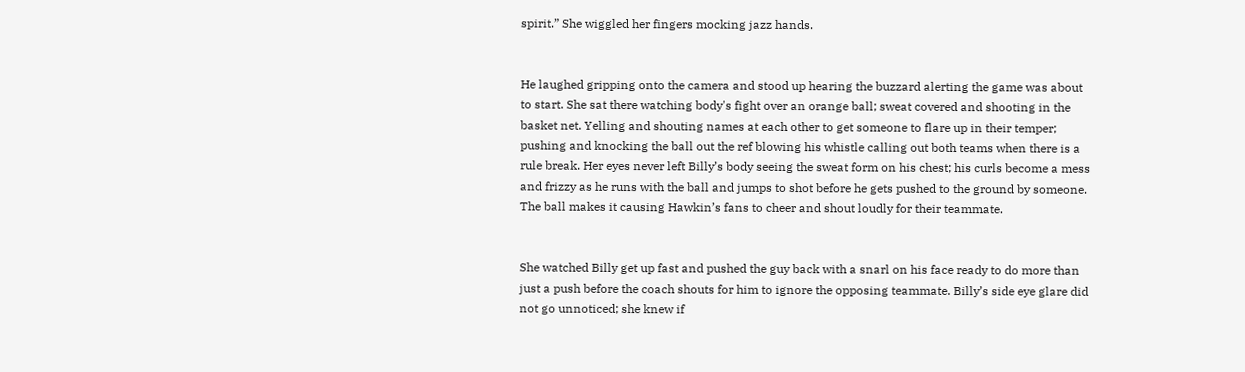spirit.” She wiggled her fingers mocking jazz hands.


He laughed gripping onto the camera and stood up hearing the buzzard alerting the game was about to start. She sat there watching body's fight over an orange ball; sweat covered and shooting in the basket net. Yelling and shouting names at each other to get someone to flare up in their temper; pushing and knocking the ball out the ref blowing his whistle calling out both teams when there is a rule break. Her eyes never left Billy’s body seeing the sweat form on his chest; his curls become a mess and frizzy as he runs with the ball and jumps to shot before he gets pushed to the ground by someone. The ball makes it causing Hawkin’s fans to cheer and shout loudly for their teammate.


She watched Billy get up fast and pushed the guy back with a snarl on his face ready to do more than just a push before the coach shouts for him to ignore the opposing teammate. Billy’s side eye glare did not go unnoticed; she knew if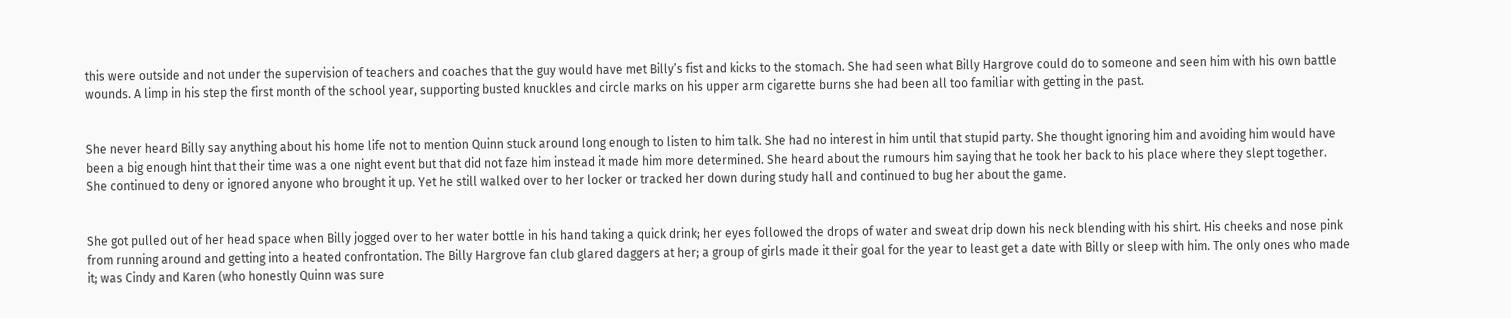this were outside and not under the supervision of teachers and coaches that the guy would have met Billy’s fist and kicks to the stomach. She had seen what Billy Hargrove could do to someone and seen him with his own battle wounds. A limp in his step the first month of the school year, supporting busted knuckles and circle marks on his upper arm cigarette burns she had been all too familiar with getting in the past.


She never heard Billy say anything about his home life not to mention Quinn stuck around long enough to listen to him talk. She had no interest in him until that stupid party. She thought ignoring him and avoiding him would have been a big enough hint that their time was a one night event but that did not faze him instead it made him more determined. She heard about the rumours him saying that he took her back to his place where they slept together. She continued to deny or ignored anyone who brought it up. Yet he still walked over to her locker or tracked her down during study hall and continued to bug her about the game.


She got pulled out of her head space when Billy jogged over to her water bottle in his hand taking a quick drink; her eyes followed the drops of water and sweat drip down his neck blending with his shirt. His cheeks and nose pink from running around and getting into a heated confrontation. The Billy Hargrove fan club glared daggers at her; a group of girls made it their goal for the year to least get a date with Billy or sleep with him. The only ones who made it; was Cindy and Karen (who honestly Quinn was sure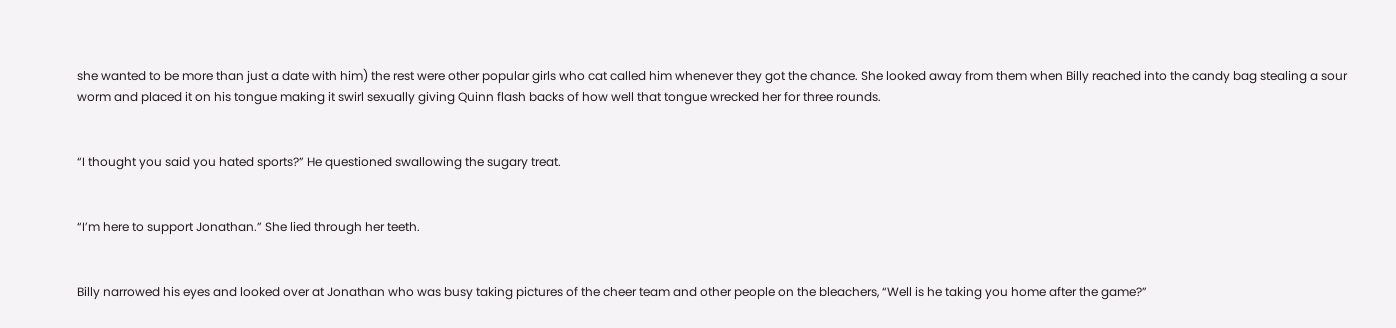she wanted to be more than just a date with him) the rest were other popular girls who cat called him whenever they got the chance. She looked away from them when Billy reached into the candy bag stealing a sour worm and placed it on his tongue making it swirl sexually giving Quinn flash backs of how well that tongue wrecked her for three rounds.


“I thought you said you hated sports?” He questioned swallowing the sugary treat.


“I’m here to support Jonathan.” She lied through her teeth.


Billy narrowed his eyes and looked over at Jonathan who was busy taking pictures of the cheer team and other people on the bleachers, “Well is he taking you home after the game?”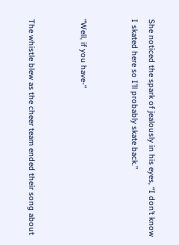She noticed the spark of jealously in his eyes, “I don’t know I skated here so I’ll probably skate back.”


“Well, if you have-“


The whistle blew as the cheer team ended their song about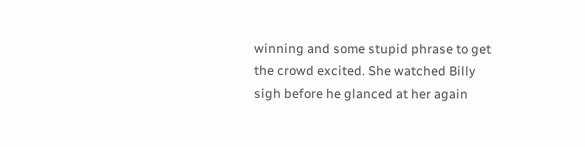winning and some stupid phrase to get the crowd excited. She watched Billy sigh before he glanced at her again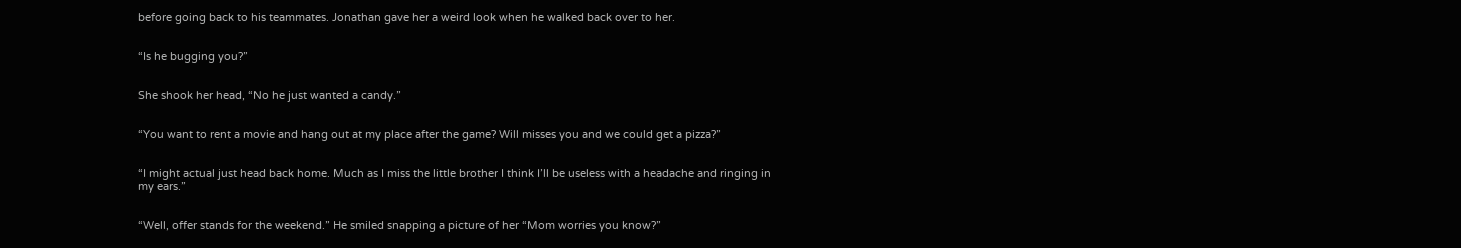before going back to his teammates. Jonathan gave her a weird look when he walked back over to her.


“Is he bugging you?”


She shook her head, “No he just wanted a candy.”


“You want to rent a movie and hang out at my place after the game? Will misses you and we could get a pizza?”


“I might actual just head back home. Much as I miss the little brother I think I’ll be useless with a headache and ringing in my ears.”


“Well, offer stands for the weekend.” He smiled snapping a picture of her “Mom worries you know?”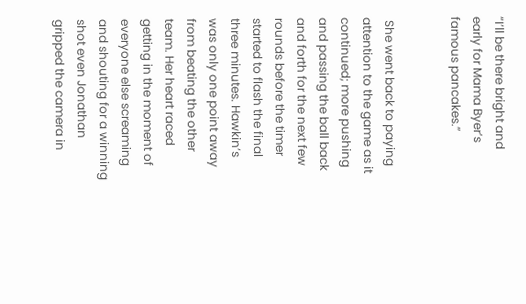“I’ll be there bright and early for Mama Byer’s famous pancakes.”


 She went back to paying attention to the game as it continued; more pushing and passing the ball back and forth for the next few rounds before the timer started to flash the final three minutes. Hawkin’s was only one point away from beating the other team. Her heart raced getting in the moment of everyone else screaming and shouting for a winning shot even Jonathan gripped the camera in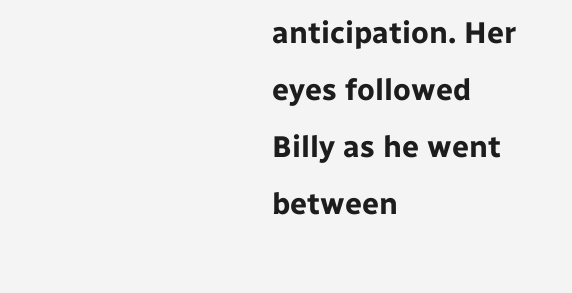anticipation. Her eyes followed Billy as he went between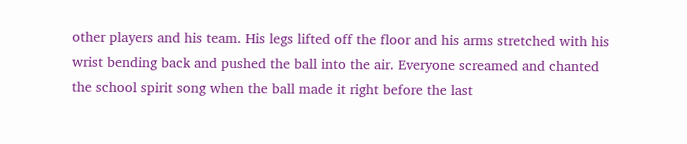other players and his team. His legs lifted off the floor and his arms stretched with his wrist bending back and pushed the ball into the air. Everyone screamed and chanted the school spirit song when the ball made it right before the last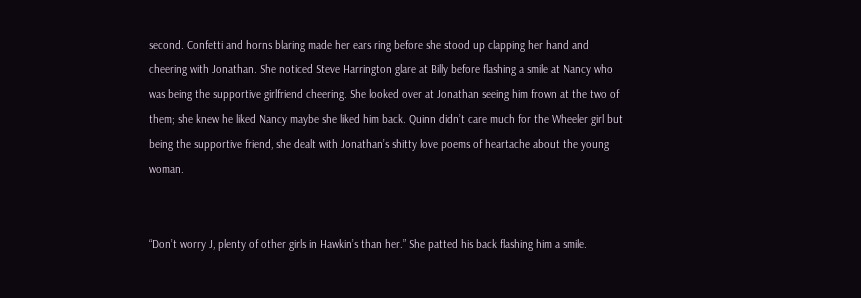second. Confetti and horns blaring made her ears ring before she stood up clapping her hand and cheering with Jonathan. She noticed Steve Harrington glare at Billy before flashing a smile at Nancy who was being the supportive girlfriend cheering. She looked over at Jonathan seeing him frown at the two of them; she knew he liked Nancy maybe she liked him back. Quinn didn’t care much for the Wheeler girl but being the supportive friend, she dealt with Jonathan’s shitty love poems of heartache about the young woman.


“Don’t worry J, plenty of other girls in Hawkin’s than her.” She patted his back flashing him a smile.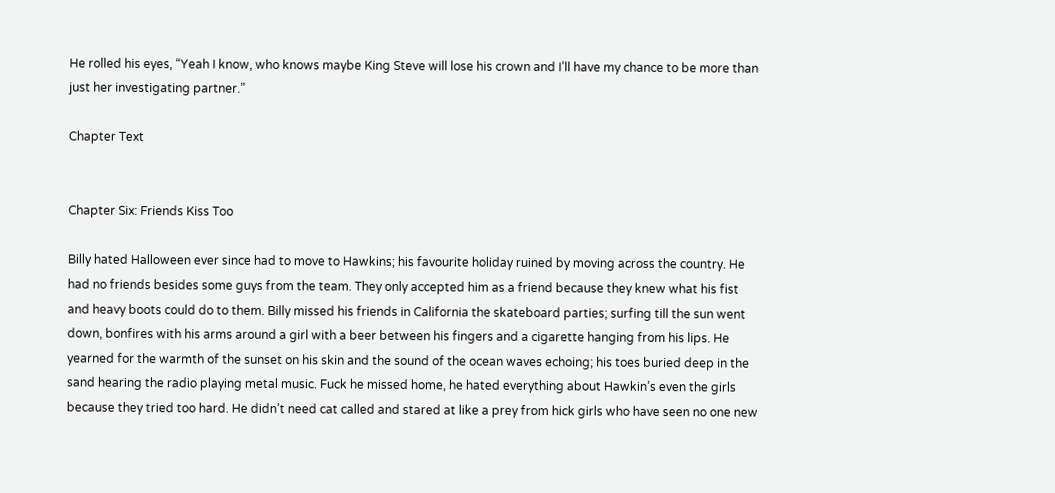He rolled his eyes, “Yeah I know, who knows maybe King Steve will lose his crown and I’ll have my chance to be more than just her investigating partner.”

Chapter Text


Chapter Six: Friends Kiss Too

Billy hated Halloween ever since had to move to Hawkins; his favourite holiday ruined by moving across the country. He had no friends besides some guys from the team. They only accepted him as a friend because they knew what his fist and heavy boots could do to them. Billy missed his friends in California the skateboard parties; surfing till the sun went down, bonfires with his arms around a girl with a beer between his fingers and a cigarette hanging from his lips. He yearned for the warmth of the sunset on his skin and the sound of the ocean waves echoing; his toes buried deep in the sand hearing the radio playing metal music. Fuck he missed home, he hated everything about Hawkin’s even the girls because they tried too hard. He didn’t need cat called and stared at like a prey from hick girls who have seen no one new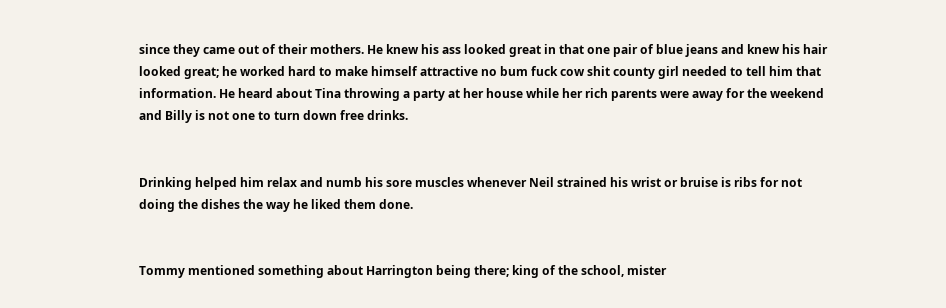since they came out of their mothers. He knew his ass looked great in that one pair of blue jeans and knew his hair looked great; he worked hard to make himself attractive no bum fuck cow shit county girl needed to tell him that information. He heard about Tina throwing a party at her house while her rich parents were away for the weekend and Billy is not one to turn down free drinks.


Drinking helped him relax and numb his sore muscles whenever Neil strained his wrist or bruise is ribs for not doing the dishes the way he liked them done.


Tommy mentioned something about Harrington being there; king of the school, mister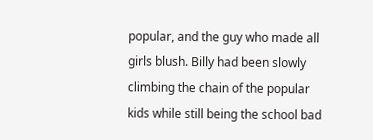popular, and the guy who made all girls blush. Billy had been slowly climbing the chain of the popular kids while still being the school bad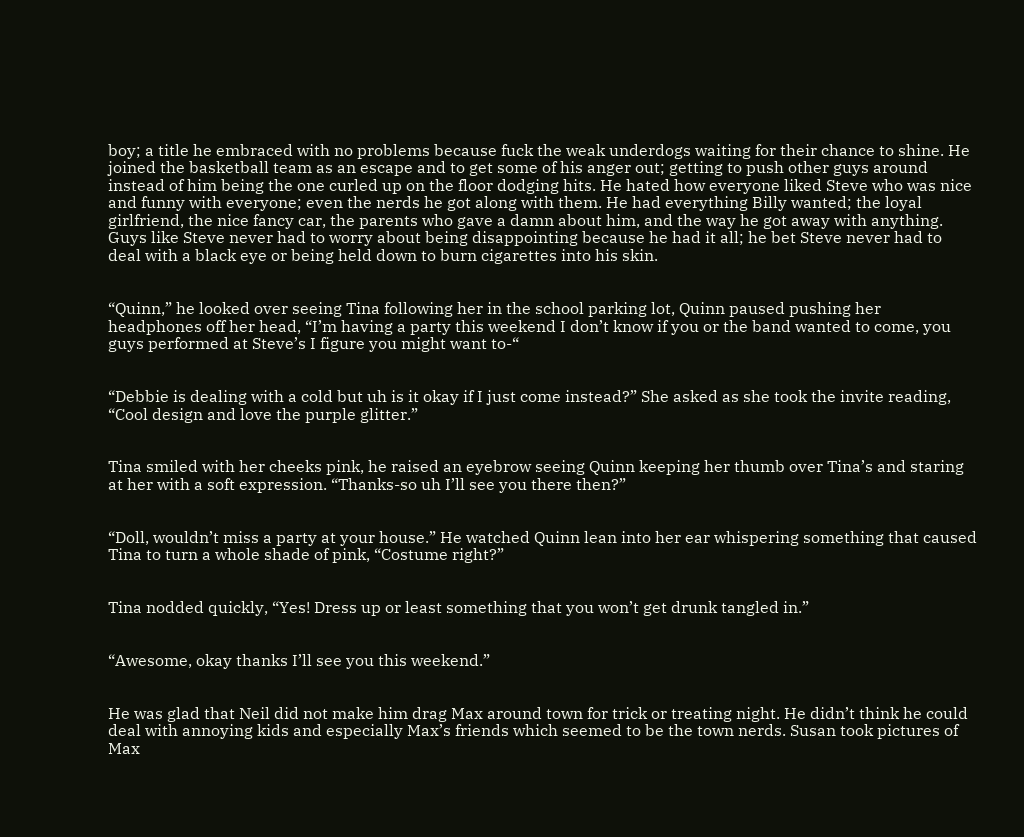boy; a title he embraced with no problems because fuck the weak underdogs waiting for their chance to shine. He joined the basketball team as an escape and to get some of his anger out; getting to push other guys around instead of him being the one curled up on the floor dodging hits. He hated how everyone liked Steve who was nice and funny with everyone; even the nerds he got along with them. He had everything Billy wanted; the loyal girlfriend, the nice fancy car, the parents who gave a damn about him, and the way he got away with anything. Guys like Steve never had to worry about being disappointing because he had it all; he bet Steve never had to deal with a black eye or being held down to burn cigarettes into his skin.


“Quinn,” he looked over seeing Tina following her in the school parking lot, Quinn paused pushing her headphones off her head, “I’m having a party this weekend I don’t know if you or the band wanted to come, you guys performed at Steve’s I figure you might want to-“


“Debbie is dealing with a cold but uh is it okay if I just come instead?” She asked as she took the invite reading, “Cool design and love the purple glitter.”


Tina smiled with her cheeks pink, he raised an eyebrow seeing Quinn keeping her thumb over Tina’s and staring at her with a soft expression. “Thanks-so uh I’ll see you there then?”


“Doll, wouldn’t miss a party at your house.” He watched Quinn lean into her ear whispering something that caused Tina to turn a whole shade of pink, “Costume right?”


Tina nodded quickly, “Yes! Dress up or least something that you won’t get drunk tangled in.”


“Awesome, okay thanks I’ll see you this weekend.”


He was glad that Neil did not make him drag Max around town for trick or treating night. He didn’t think he could deal with annoying kids and especially Max’s friends which seemed to be the town nerds. Susan took pictures of Max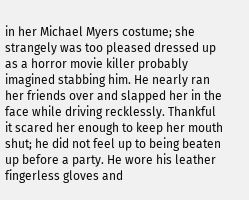in her Michael Myers costume; she strangely was too pleased dressed up as a horror movie killer probably imagined stabbing him. He nearly ran her friends over and slapped her in the face while driving recklessly. Thankful it scared her enough to keep her mouth shut; he did not feel up to being beaten up before a party. He wore his leather fingerless gloves and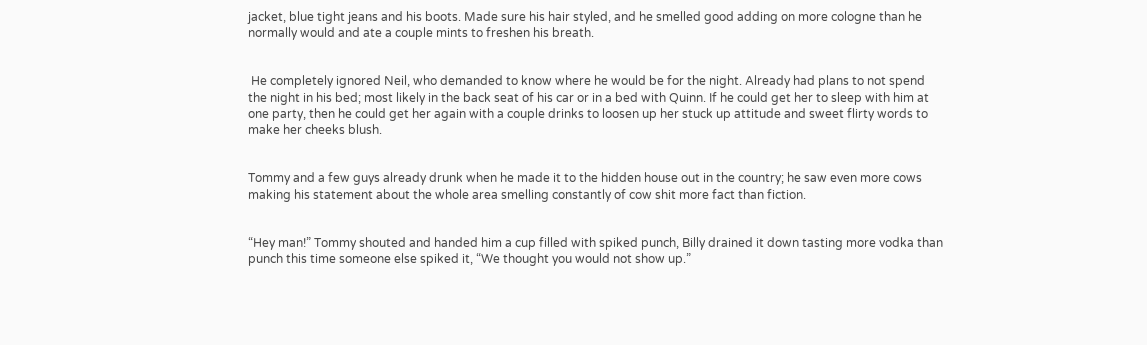jacket, blue tight jeans and his boots. Made sure his hair styled, and he smelled good adding on more cologne than he normally would and ate a couple mints to freshen his breath.


 He completely ignored Neil, who demanded to know where he would be for the night. Already had plans to not spend the night in his bed; most likely in the back seat of his car or in a bed with Quinn. If he could get her to sleep with him at one party, then he could get her again with a couple drinks to loosen up her stuck up attitude and sweet flirty words to make her cheeks blush.


Tommy and a few guys already drunk when he made it to the hidden house out in the country; he saw even more cows making his statement about the whole area smelling constantly of cow shit more fact than fiction.


“Hey man!” Tommy shouted and handed him a cup filled with spiked punch, Billy drained it down tasting more vodka than punch this time someone else spiked it, “We thought you would not show up.”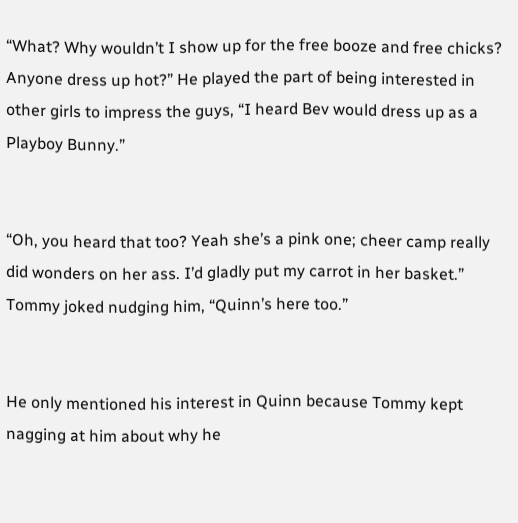“What? Why wouldn’t I show up for the free booze and free chicks? Anyone dress up hot?” He played the part of being interested in other girls to impress the guys, “I heard Bev would dress up as a Playboy Bunny.”


“Oh, you heard that too? Yeah she’s a pink one; cheer camp really did wonders on her ass. I’d gladly put my carrot in her basket.” Tommy joked nudging him, “Quinn’s here too.”


He only mentioned his interest in Quinn because Tommy kept nagging at him about why he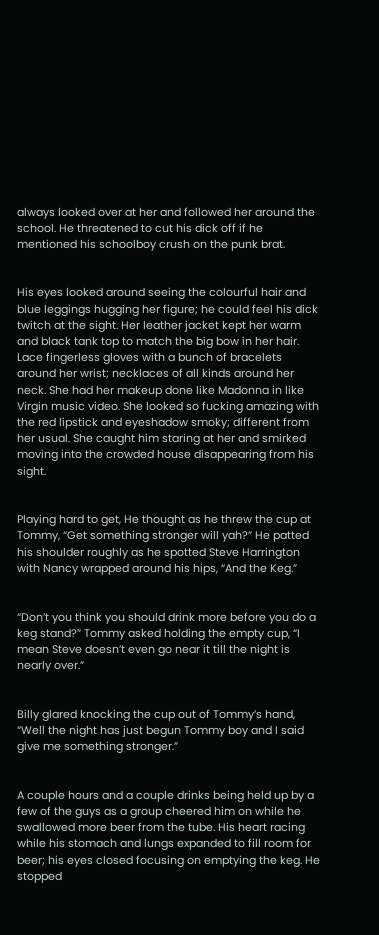always looked over at her and followed her around the school. He threatened to cut his dick off if he mentioned his schoolboy crush on the punk brat.


His eyes looked around seeing the colourful hair and blue leggings hugging her figure; he could feel his dick twitch at the sight. Her leather jacket kept her warm and black tank top to match the big bow in her hair. Lace fingerless gloves with a bunch of bracelets around her wrist; necklaces of all kinds around her neck. She had her makeup done like Madonna in like Virgin music video. She looked so fucking amazing with the red lipstick and eyeshadow smoky; different from her usual. She caught him staring at her and smirked moving into the crowded house disappearing from his sight.


Playing hard to get, He thought as he threw the cup at Tommy, “Get something stronger will yah?” He patted his shoulder roughly as he spotted Steve Harrington with Nancy wrapped around his hips, “And the Keg.”


“Don’t you think you should drink more before you do a keg stand?” Tommy asked holding the empty cup, “I mean Steve doesn’t even go near it till the night is nearly over.”


Billy glared knocking the cup out of Tommy’s hand, “Well the night has just begun Tommy boy and I said give me something stronger.”


A couple hours and a couple drinks being held up by a few of the guys as a group cheered him on while he swallowed more beer from the tube. His heart racing while his stomach and lungs expanded to fill room for beer; his eyes closed focusing on emptying the keg. He stopped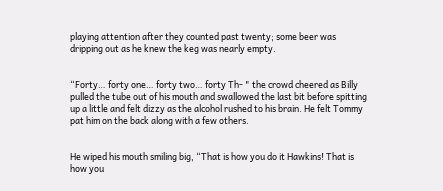playing attention after they counted past twenty; some beer was dripping out as he knew the keg was nearly empty.


“Forty… forty one… forty two… forty Th- " the crowd cheered as Billy pulled the tube out of his mouth and swallowed the last bit before spitting up a little and felt dizzy as the alcohol rushed to his brain. He felt Tommy pat him on the back along with a few others.


He wiped his mouth smiling big, “That is how you do it Hawkins! That is how you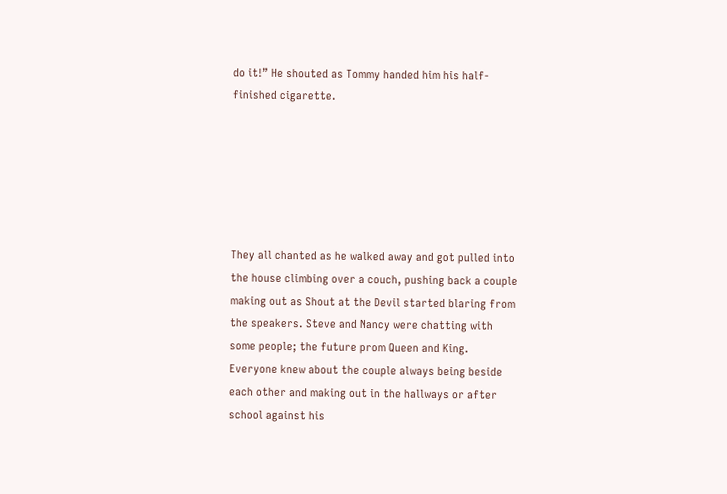do it!” He shouted as Tommy handed him his half-finished cigarette.






They all chanted as he walked away and got pulled into the house climbing over a couch, pushing back a couple making out as Shout at the Devil started blaring from the speakers. Steve and Nancy were chatting with some people; the future prom Queen and King. Everyone knew about the couple always being beside each other and making out in the hallways or after school against his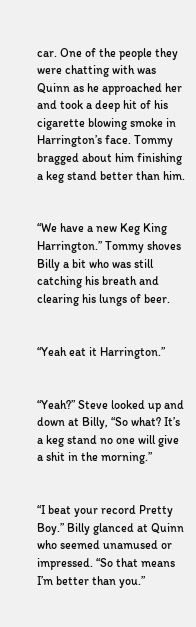car. One of the people they were chatting with was Quinn as he approached her and took a deep hit of his cigarette blowing smoke in Harrington’s face. Tommy bragged about him finishing a keg stand better than him.


“We have a new Keg King Harrington.” Tommy shoves Billy a bit who was still catching his breath and clearing his lungs of beer.


“Yeah eat it Harrington.”


“Yeah?” Steve looked up and down at Billy, “So what? It’s a keg stand no one will give a shit in the morning.”


“I beat your record Pretty Boy.” Billy glanced at Quinn who seemed unamused or impressed. “So that means I’m better than you.”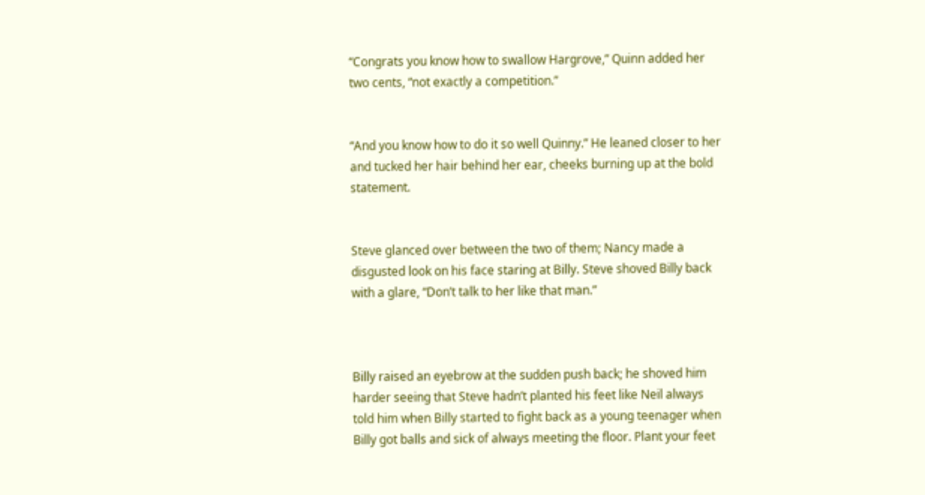“Congrats you know how to swallow Hargrove,” Quinn added her two cents, “not exactly a competition.”


“And you know how to do it so well Quinny.” He leaned closer to her and tucked her hair behind her ear, cheeks burning up at the bold statement.


Steve glanced over between the two of them; Nancy made a disgusted look on his face staring at Billy. Steve shoved Billy back with a glare, “Don’t talk to her like that man.”



Billy raised an eyebrow at the sudden push back; he shoved him harder seeing that Steve hadn’t planted his feet like Neil always told him when Billy started to fight back as a young teenager when Billy got balls and sick of always meeting the floor. Plant your feet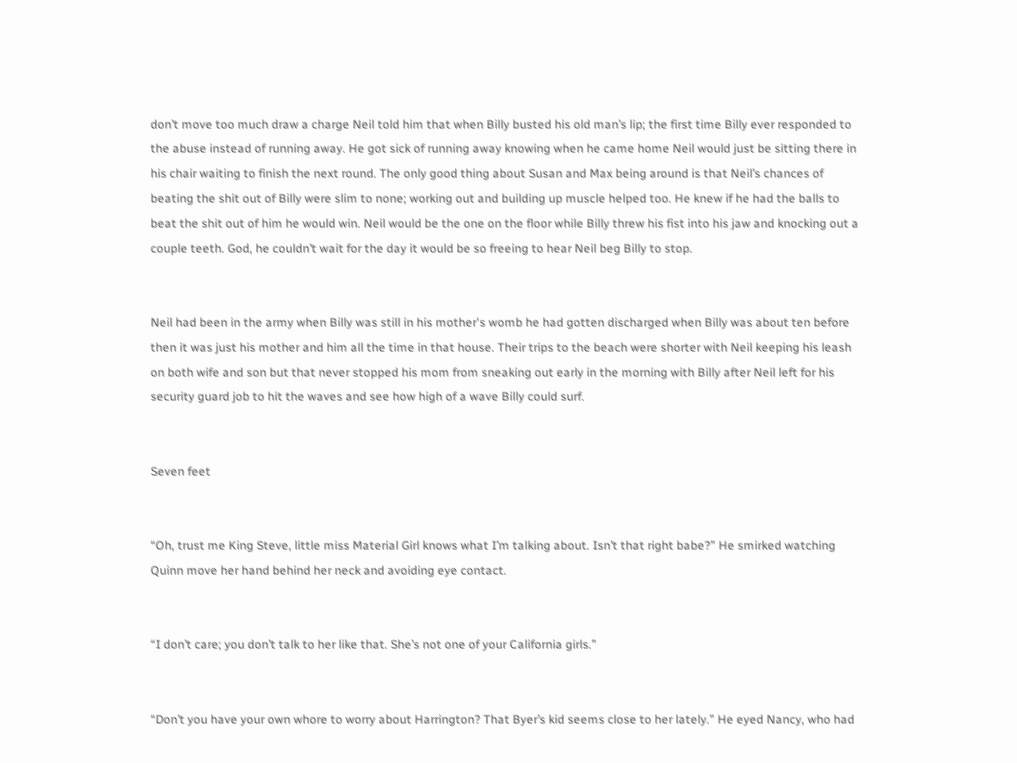don’t move too much draw a charge Neil told him that when Billy busted his old man’s lip; the first time Billy ever responded to the abuse instead of running away. He got sick of running away knowing when he came home Neil would just be sitting there in his chair waiting to finish the next round. The only good thing about Susan and Max being around is that Neil’s chances of beating the shit out of Billy were slim to none; working out and building up muscle helped too. He knew if he had the balls to beat the shit out of him he would win. Neil would be the one on the floor while Billy threw his fist into his jaw and knocking out a couple teeth. God, he couldn’t wait for the day it would be so freeing to hear Neil beg Billy to stop.


Neil had been in the army when Billy was still in his mother's womb he had gotten discharged when Billy was about ten before then it was just his mother and him all the time in that house. Their trips to the beach were shorter with Neil keeping his leash on both wife and son but that never stopped his mom from sneaking out early in the morning with Billy after Neil left for his security guard job to hit the waves and see how high of a wave Billy could surf.


Seven feet


“Oh, trust me King Steve, little miss Material Girl knows what I’m talking about. Isn’t that right babe?” He smirked watching Quinn move her hand behind her neck and avoiding eye contact.


“I don’t care; you don’t talk to her like that. She’s not one of your California girls.”


“Don’t you have your own whore to worry about Harrington? That Byer’s kid seems close to her lately.” He eyed Nancy, who had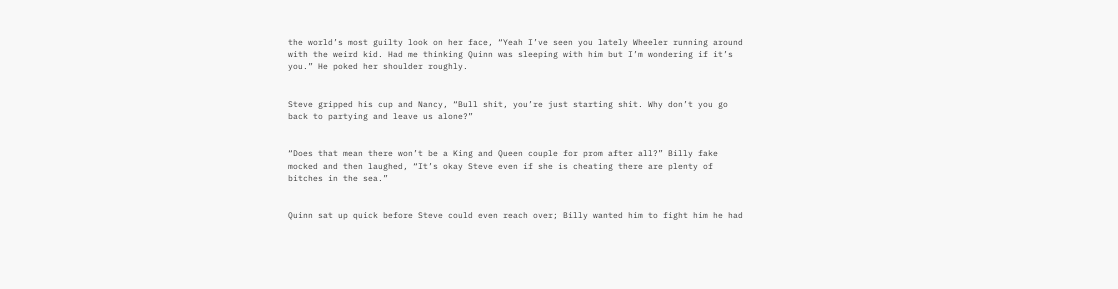the world’s most guilty look on her face, “Yeah I’ve seen you lately Wheeler running around with the weird kid. Had me thinking Quinn was sleeping with him but I’m wondering if it’s you.” He poked her shoulder roughly.


Steve gripped his cup and Nancy, “Bull shit, you’re just starting shit. Why don’t you go back to partying and leave us alone?”


“Does that mean there won’t be a King and Queen couple for prom after all?” Billy fake mocked and then laughed, “It’s okay Steve even if she is cheating there are plenty of bitches in the sea.”


Quinn sat up quick before Steve could even reach over; Billy wanted him to fight him he had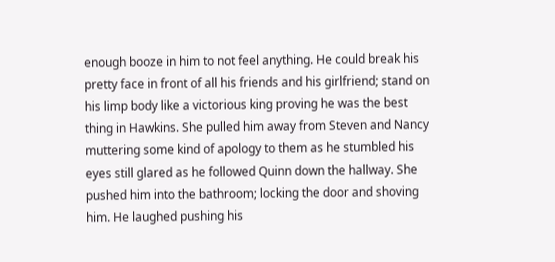enough booze in him to not feel anything. He could break his pretty face in front of all his friends and his girlfriend; stand on his limp body like a victorious king proving he was the best thing in Hawkins. She pulled him away from Steven and Nancy muttering some kind of apology to them as he stumbled his eyes still glared as he followed Quinn down the hallway. She pushed him into the bathroom; locking the door and shoving him. He laughed pushing his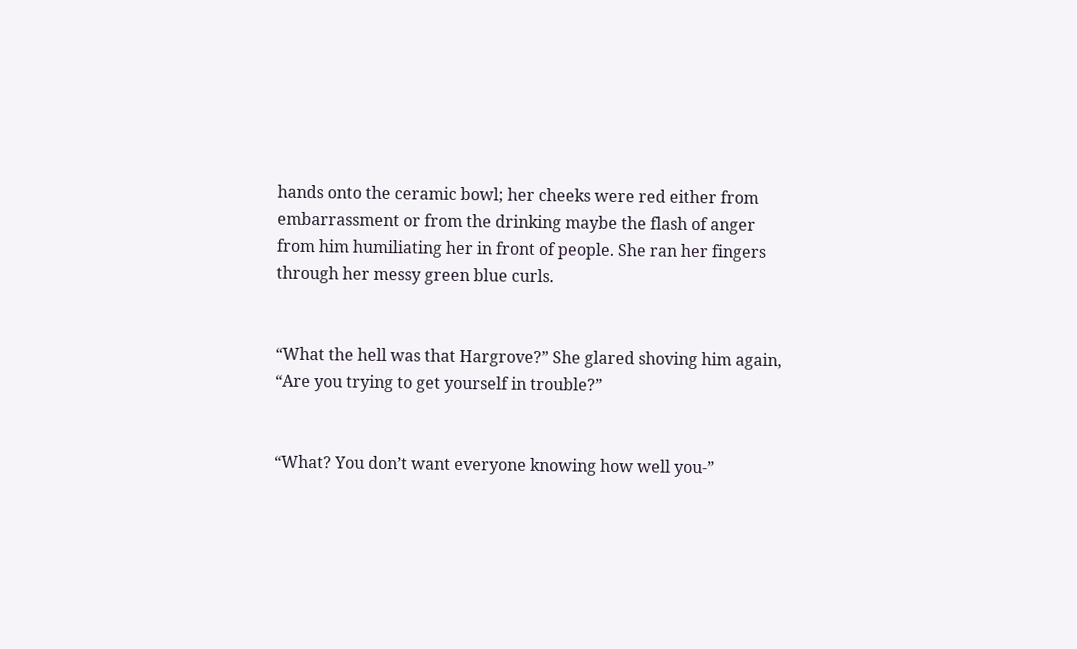hands onto the ceramic bowl; her cheeks were red either from embarrassment or from the drinking maybe the flash of anger from him humiliating her in front of people. She ran her fingers through her messy green blue curls.


“What the hell was that Hargrove?” She glared shoving him again, “Are you trying to get yourself in trouble?”


“What? You don’t want everyone knowing how well you-”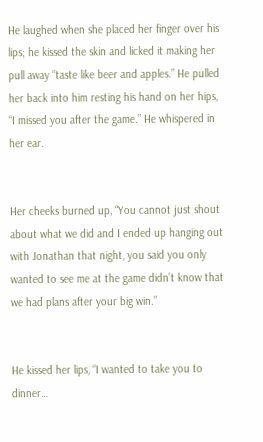He laughed when she placed her finger over his lips; he kissed the skin and licked it making her pull away “taste like beer and apples.” He pulled her back into him resting his hand on her hips, “I missed you after the game.” He whispered in her ear.


Her cheeks burned up, “You cannot just shout about what we did and I ended up hanging out with Jonathan that night, you said you only wanted to see me at the game didn’t know that we had plans after your big win.”


He kissed her lips, “I wanted to take you to dinner…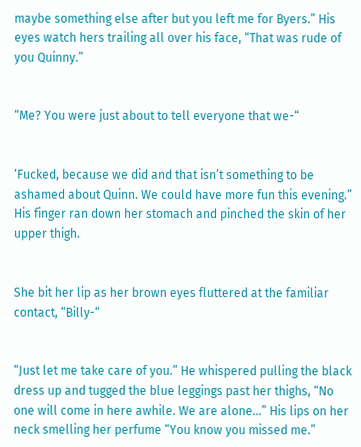maybe something else after but you left me for Byers.” His eyes watch hers trailing all over his face, “That was rude of you Quinny.”


“Me? You were just about to tell everyone that we-“


‘Fucked, because we did and that isn’t something to be ashamed about Quinn. We could have more fun this evening.”  His finger ran down her stomach and pinched the skin of her upper thigh.


She bit her lip as her brown eyes fluttered at the familiar contact, “Billy-“


“Just let me take care of you.” He whispered pulling the black dress up and tugged the blue leggings past her thighs, “No one will come in here awhile. We are alone…” His lips on her neck smelling her perfume “You know you missed me.”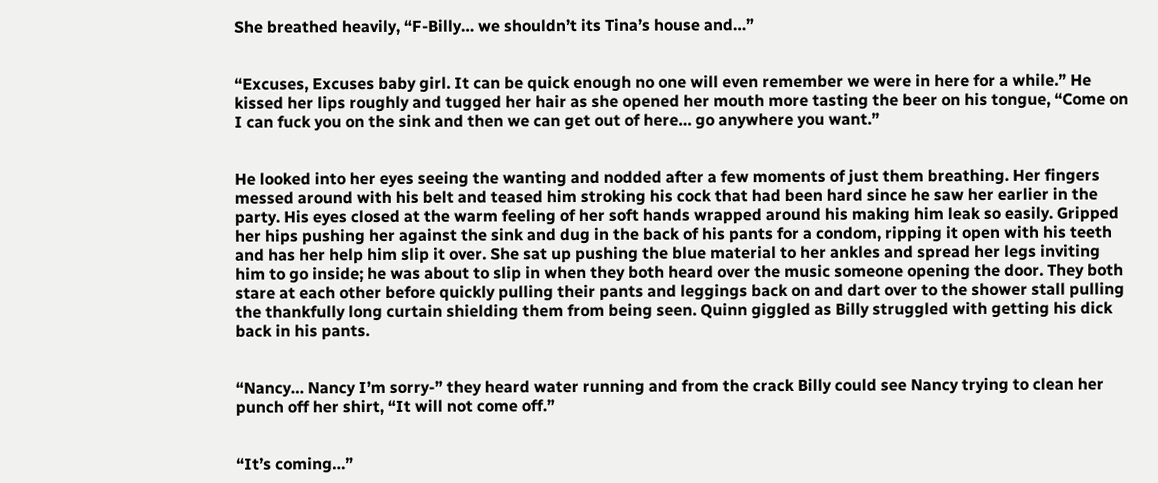She breathed heavily, “F-Billy… we shouldn’t its Tina’s house and…”


“Excuses, Excuses baby girl. It can be quick enough no one will even remember we were in here for a while.” He kissed her lips roughly and tugged her hair as she opened her mouth more tasting the beer on his tongue, “Come on I can fuck you on the sink and then we can get out of here… go anywhere you want.”


He looked into her eyes seeing the wanting and nodded after a few moments of just them breathing. Her fingers messed around with his belt and teased him stroking his cock that had been hard since he saw her earlier in the party. His eyes closed at the warm feeling of her soft hands wrapped around his making him leak so easily. Gripped her hips pushing her against the sink and dug in the back of his pants for a condom, ripping it open with his teeth and has her help him slip it over. She sat up pushing the blue material to her ankles and spread her legs inviting him to go inside; he was about to slip in when they both heard over the music someone opening the door. They both stare at each other before quickly pulling their pants and leggings back on and dart over to the shower stall pulling the thankfully long curtain shielding them from being seen. Quinn giggled as Billy struggled with getting his dick back in his pants.


“Nancy… Nancy I’m sorry-” they heard water running and from the crack Billy could see Nancy trying to clean her punch off her shirt, “It will not come off.”


“It’s coming…”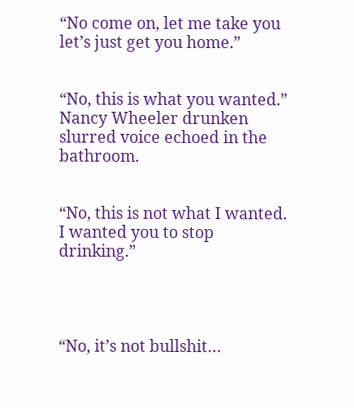“No come on, let me take you let’s just get you home.”


“No, this is what you wanted.” Nancy Wheeler drunken slurred voice echoed in the bathroom.


“No, this is not what I wanted. I wanted you to stop drinking.”




“No, it’s not bullshit…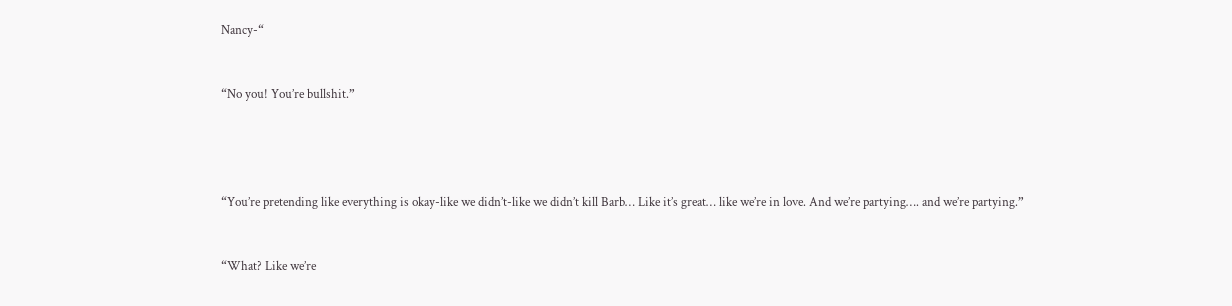Nancy-“


“No you! You’re bullshit.”




“You’re pretending like everything is okay-like we didn’t-like we didn’t kill Barb… Like it’s great… like we’re in love. And we’re partying…. and we’re partying.”


“What? Like we’re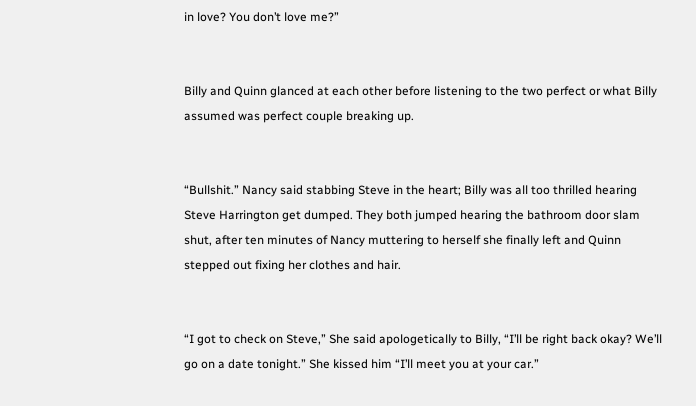in love? You don’t love me?”


Billy and Quinn glanced at each other before listening to the two perfect or what Billy assumed was perfect couple breaking up.


“Bullshit.” Nancy said stabbing Steve in the heart; Billy was all too thrilled hearing Steve Harrington get dumped. They both jumped hearing the bathroom door slam shut, after ten minutes of Nancy muttering to herself she finally left and Quinn stepped out fixing her clothes and hair.


“I got to check on Steve,” She said apologetically to Billy, “I’ll be right back okay? We’ll go on a date tonight.” She kissed him “I’ll meet you at your car.”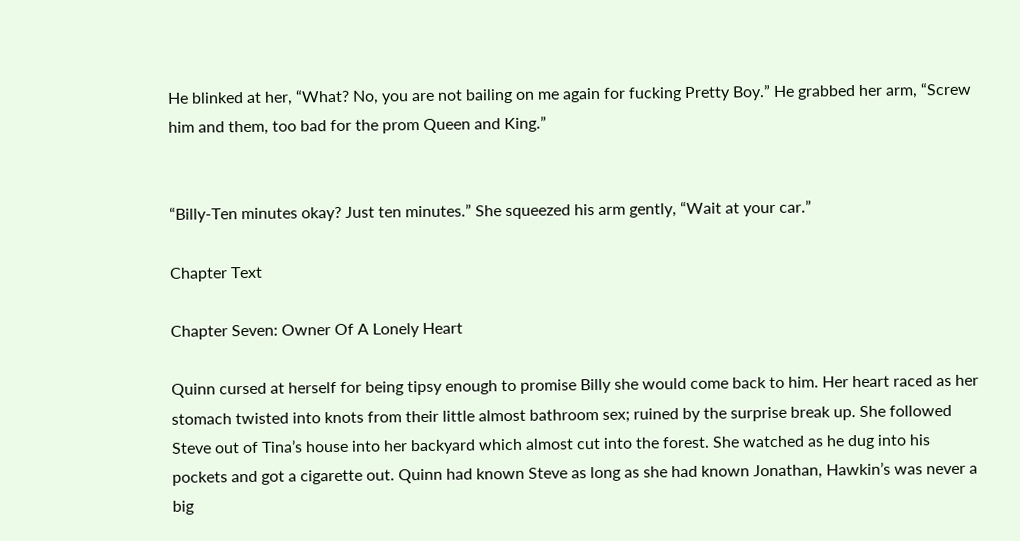He blinked at her, “What? No, you are not bailing on me again for fucking Pretty Boy.” He grabbed her arm, “Screw him and them, too bad for the prom Queen and King.”


“Billy-Ten minutes okay? Just ten minutes.” She squeezed his arm gently, “Wait at your car.”

Chapter Text

Chapter Seven: Owner Of A Lonely Heart

Quinn cursed at herself for being tipsy enough to promise Billy she would come back to him. Her heart raced as her stomach twisted into knots from their little almost bathroom sex; ruined by the surprise break up. She followed Steve out of Tina’s house into her backyard which almost cut into the forest. She watched as he dug into his pockets and got a cigarette out. Quinn had known Steve as long as she had known Jonathan, Hawkin’s was never a big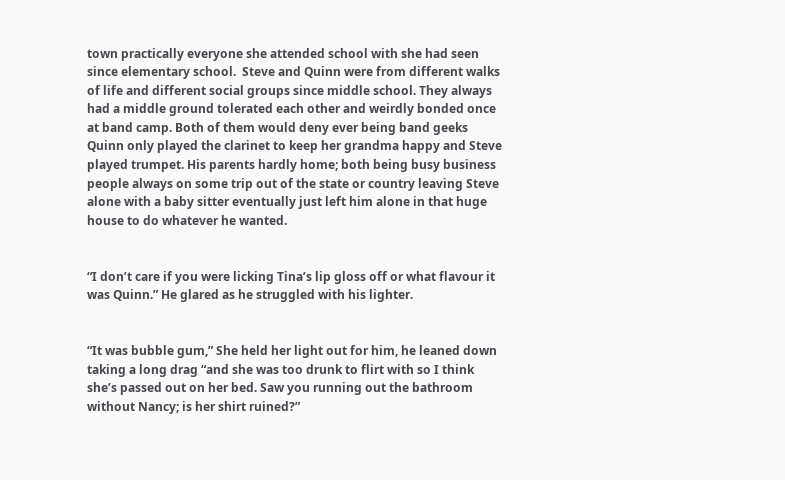town practically everyone she attended school with she had seen since elementary school.  Steve and Quinn were from different walks of life and different social groups since middle school. They always had a middle ground tolerated each other and weirdly bonded once at band camp. Both of them would deny ever being band geeks Quinn only played the clarinet to keep her grandma happy and Steve played trumpet. His parents hardly home; both being busy business people always on some trip out of the state or country leaving Steve alone with a baby sitter eventually just left him alone in that huge house to do whatever he wanted.


“I don’t care if you were licking Tina’s lip gloss off or what flavour it was Quinn.” He glared as he struggled with his lighter.


“It was bubble gum,” She held her light out for him, he leaned down taking a long drag “and she was too drunk to flirt with so I think she’s passed out on her bed. Saw you running out the bathroom without Nancy; is her shirt ruined?”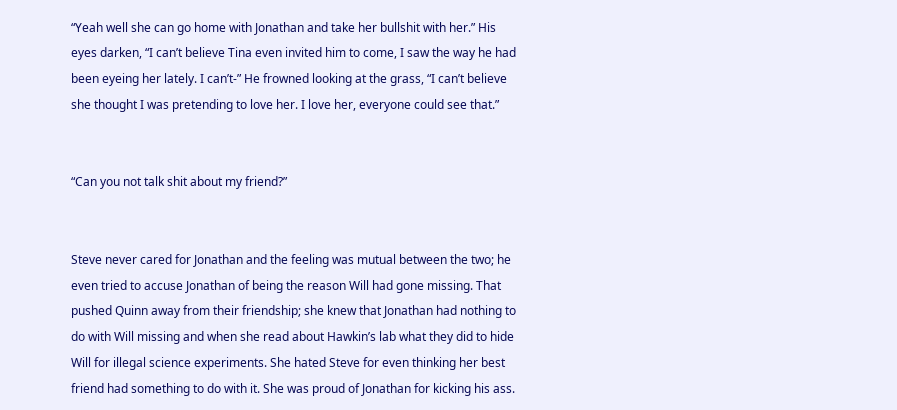“Yeah well she can go home with Jonathan and take her bullshit with her.” His eyes darken, “I can’t believe Tina even invited him to come, I saw the way he had been eyeing her lately. I can’t-” He frowned looking at the grass, “I can’t believe she thought I was pretending to love her. I love her, everyone could see that.”


“Can you not talk shit about my friend?”


Steve never cared for Jonathan and the feeling was mutual between the two; he even tried to accuse Jonathan of being the reason Will had gone missing. That pushed Quinn away from their friendship; she knew that Jonathan had nothing to do with Will missing and when she read about Hawkin’s lab what they did to hide Will for illegal science experiments. She hated Steve for even thinking her best friend had something to do with it. She was proud of Jonathan for kicking his ass.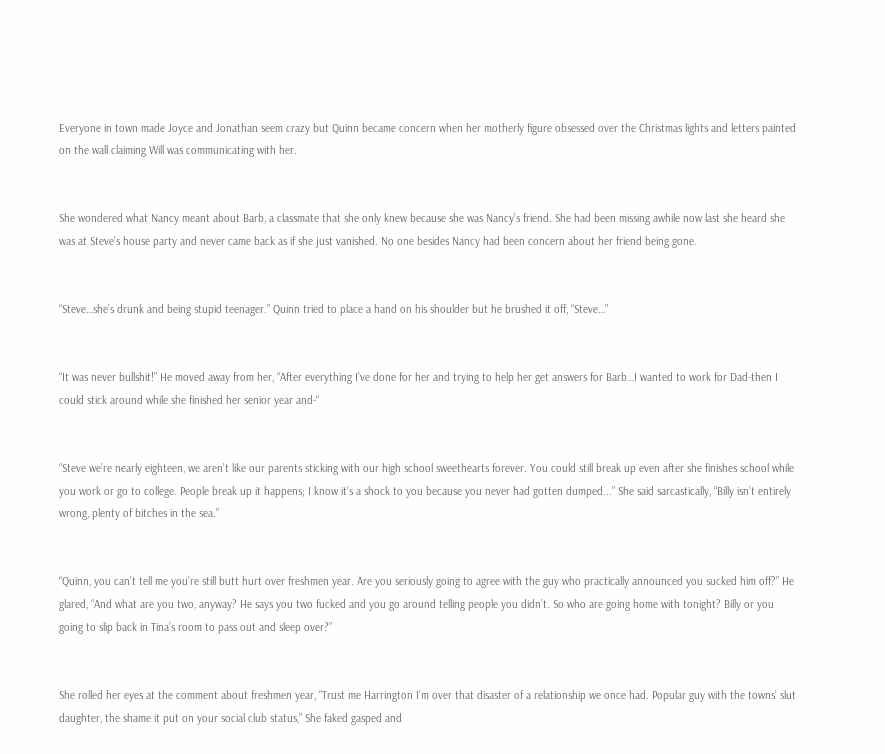Everyone in town made Joyce and Jonathan seem crazy but Quinn became concern when her motherly figure obsessed over the Christmas lights and letters painted on the wall claiming Will was communicating with her.


She wondered what Nancy meant about Barb, a classmate that she only knew because she was Nancy’s friend. She had been missing awhile now last she heard she was at Steve’s house party and never came back as if she just vanished. No one besides Nancy had been concern about her friend being gone.


“Steve…she’s drunk and being stupid teenager.” Quinn tried to place a hand on his shoulder but he brushed it off, “Steve…”


“It was never bullshit!” He moved away from her, “After everything I’ve done for her and trying to help her get answers for Barb…I wanted to work for Dad-then I could stick around while she finished her senior year and-“


“Steve we’re nearly eighteen, we aren’t like our parents sticking with our high school sweethearts forever. You could still break up even after she finishes school while you work or go to college. People break up it happens; I know it’s a shock to you because you never had gotten dumped...” She said sarcastically, “Billy isn’t entirely wrong, plenty of bitches in the sea.”


“Quinn, you can’t tell me you’re still butt hurt over freshmen year. Are you seriously going to agree with the guy who practically announced you sucked him off?” He glared, “And what are you two, anyway? He says you two fucked and you go around telling people you didn’t. So who are going home with tonight? Billy or you going to slip back in Tina’s room to pass out and sleep over?”


She rolled her eyes at the comment about freshmen year, “Trust me Harrington I’m over that disaster of a relationship we once had. Popular guy with the towns’ slut daughter, the shame it put on your social club status,” She faked gasped and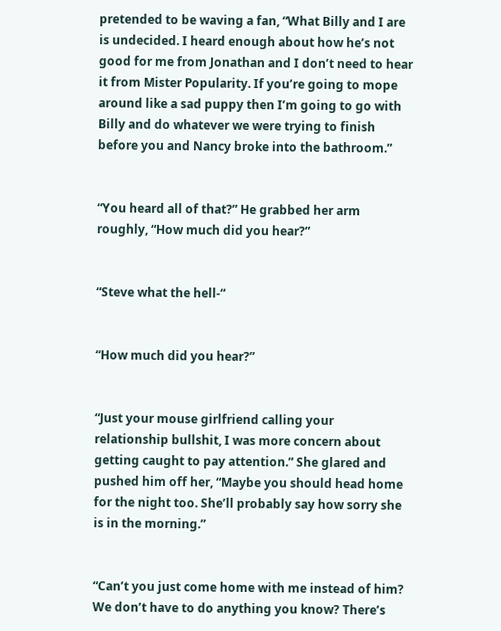pretended to be waving a fan, “What Billy and I are is undecided. I heard enough about how he’s not good for me from Jonathan and I don’t need to hear it from Mister Popularity. If you’re going to mope around like a sad puppy then I’m going to go with Billy and do whatever we were trying to finish before you and Nancy broke into the bathroom.”


“You heard all of that?” He grabbed her arm roughly, “How much did you hear?”


“Steve what the hell-“


“How much did you hear?”


“Just your mouse girlfriend calling your relationship bullshit, I was more concern about getting caught to pay attention.” She glared and pushed him off her, “Maybe you should head home for the night too. She’ll probably say how sorry she is in the morning.”


“Can’t you just come home with me instead of him? We don’t have to do anything you know? There’s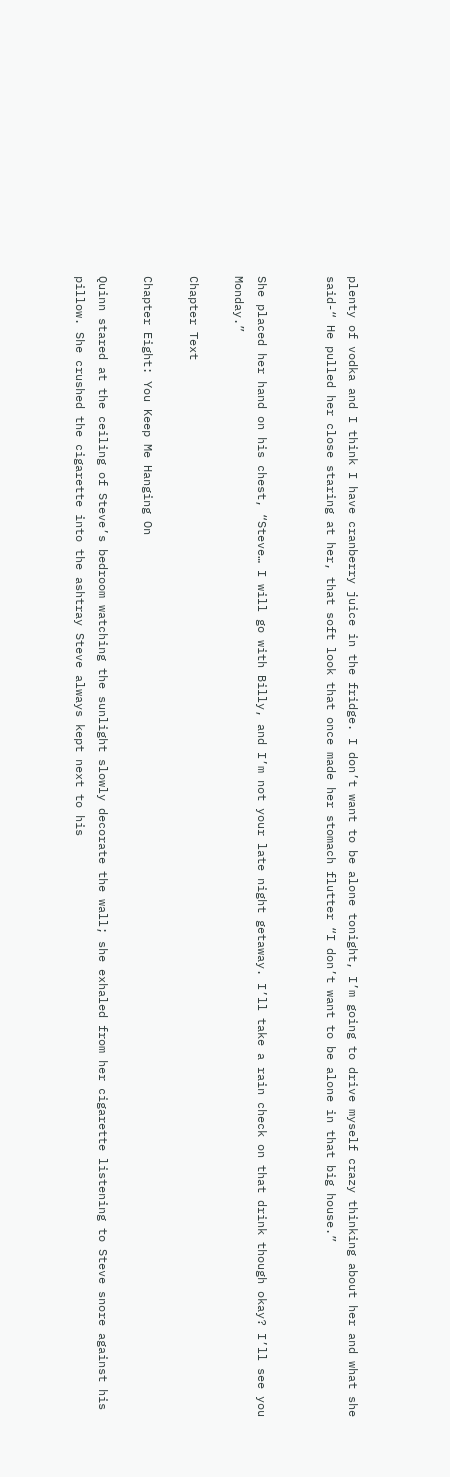plenty of vodka and I think I have cranberry juice in the fridge. I don’t want to be alone tonight, I’m going to drive myself crazy thinking about her and what she said-“ He pulled her close staring at her, that soft look that once made her stomach flutter “I don’t want to be alone in that big house.”


She placed her hand on his chest, “Steve… I will go with Billy, and I’m not your late night getaway. I’ll take a rain check on that drink though okay? I’ll see you Monday.”

Chapter Text

Chapter Eight: You Keep Me Hanging On

Quinn stared at the ceiling of Steve’s bedroom watching the sunlight slowly decorate the wall; she exhaled from her cigarette listening to Steve snore against his pillow. She crushed the cigarette into the ashtray Steve always kept next to his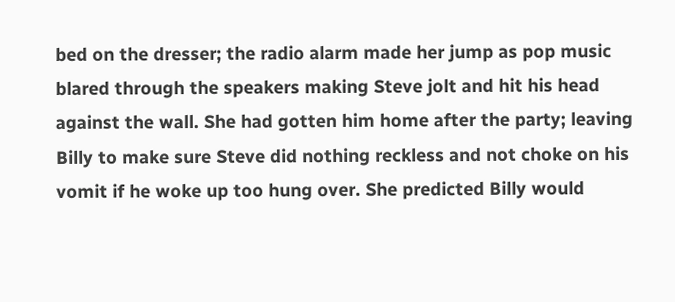bed on the dresser; the radio alarm made her jump as pop music blared through the speakers making Steve jolt and hit his head against the wall. She had gotten him home after the party; leaving Billy to make sure Steve did nothing reckless and not choke on his vomit if he woke up too hung over. She predicted Billy would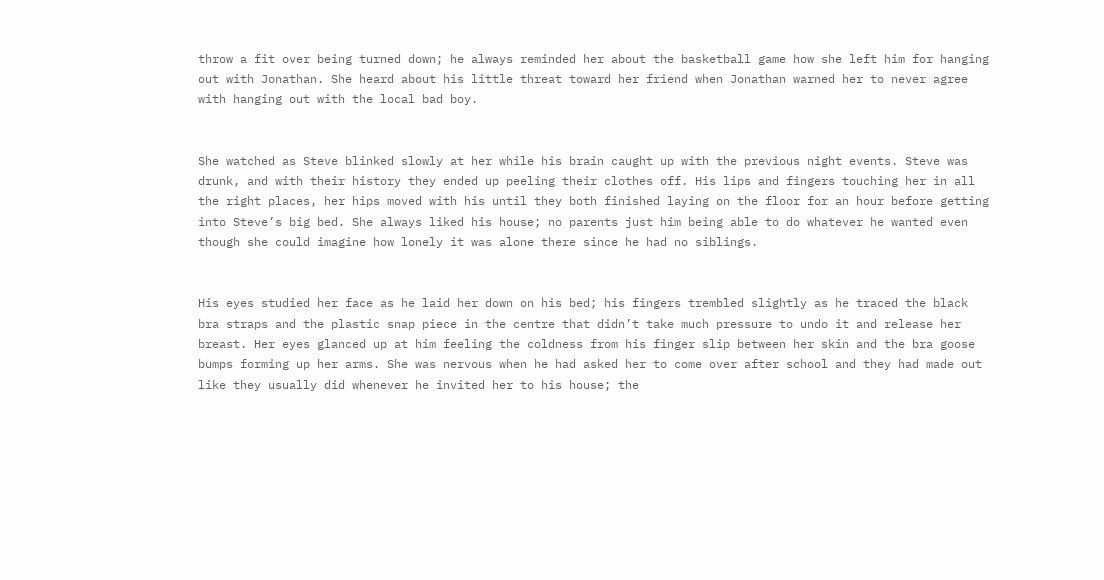throw a fit over being turned down; he always reminded her about the basketball game how she left him for hanging out with Jonathan. She heard about his little threat toward her friend when Jonathan warned her to never agree with hanging out with the local bad boy.


She watched as Steve blinked slowly at her while his brain caught up with the previous night events. Steve was drunk, and with their history they ended up peeling their clothes off. His lips and fingers touching her in all the right places, her hips moved with his until they both finished laying on the floor for an hour before getting into Steve’s big bed. She always liked his house; no parents just him being able to do whatever he wanted even though she could imagine how lonely it was alone there since he had no siblings.


His eyes studied her face as he laid her down on his bed; his fingers trembled slightly as he traced the black bra straps and the plastic snap piece in the centre that didn’t take much pressure to undo it and release her breast. Her eyes glanced up at him feeling the coldness from his finger slip between her skin and the bra goose bumps forming up her arms. She was nervous when he had asked her to come over after school and they had made out like they usually did whenever he invited her to his house; the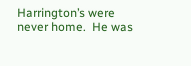Harrington’s were never home.  He was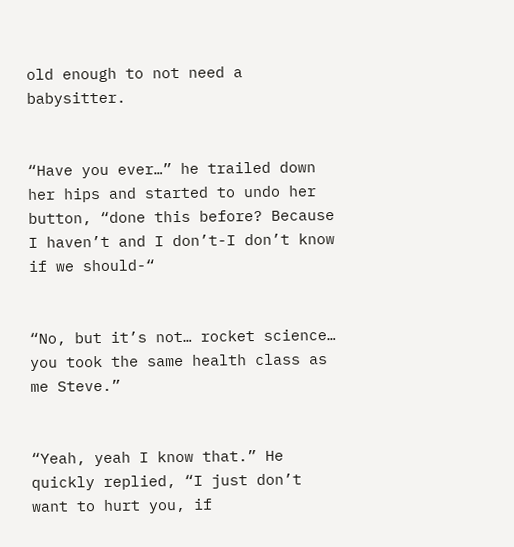old enough to not need a babysitter.


“Have you ever…” he trailed down her hips and started to undo her button, “done this before? Because I haven’t and I don’t-I don’t know if we should-“


“No, but it’s not… rocket science… you took the same health class as me Steve.”


“Yeah, yeah I know that.” He quickly replied, “I just don’t want to hurt you, if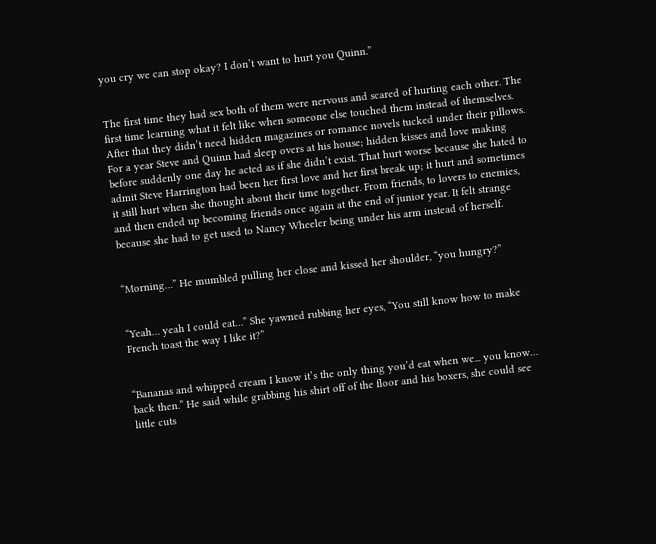you cry we can stop okay? I don’t want to hurt you Quinn.”


The first time they had sex both of them were nervous and scared of hurting each other. The first time learning what it felt like when someone else touched them instead of themselves. After that they didn’t need hidden magazines or romance novels tucked under their pillows. For a year Steve and Quinn had sleep overs at his house; hidden kisses and love making before suddenly one day he acted as if she didn’t exist. That hurt worse because she hated to admit Steve Harrington had been her first love and her first break up; it hurt and sometimes it still hurt when she thought about their time together. From friends, to lovers to enemies, and then ended up becoming friends once again at the end of junior year. It felt strange because she had to get used to Nancy Wheeler being under his arm instead of herself.


“Morning…” He mumbled pulling her close and kissed her shoulder, “you hungry?”


“Yeah… yeah I could eat…” She yawned rubbing her eyes, “You still know how to make French toast the way I like it?”


“Bananas and whipped cream I know it’s the only thing you’d eat when we... you know… back then.” He said while grabbing his shirt off of the floor and his boxers, she could see little cuts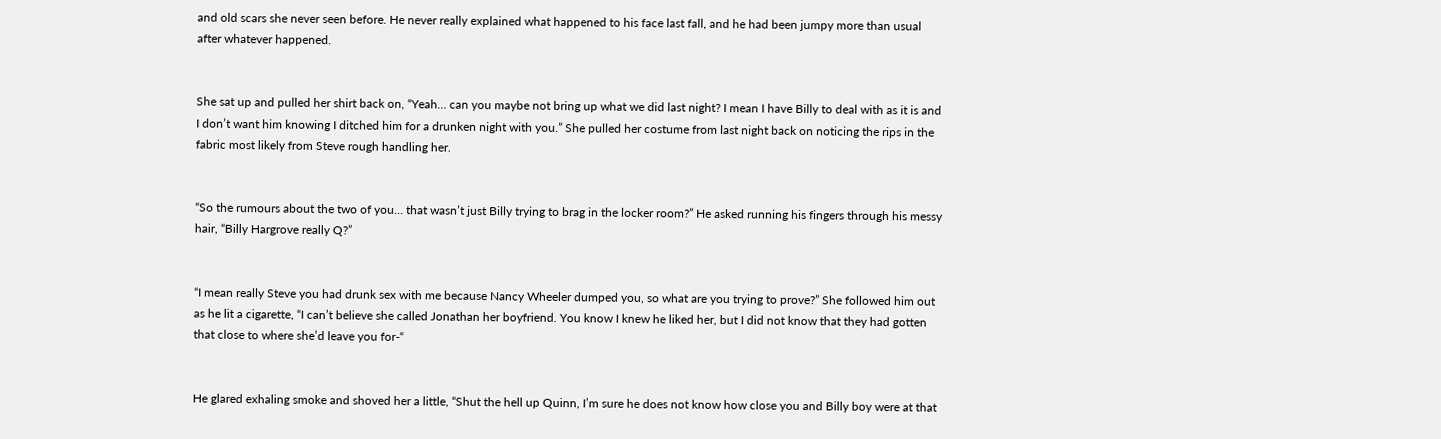and old scars she never seen before. He never really explained what happened to his face last fall, and he had been jumpy more than usual after whatever happened.


She sat up and pulled her shirt back on, “Yeah… can you maybe not bring up what we did last night? I mean I have Billy to deal with as it is and I don’t want him knowing I ditched him for a drunken night with you.” She pulled her costume from last night back on noticing the rips in the fabric most likely from Steve rough handling her.


“So the rumours about the two of you… that wasn’t just Billy trying to brag in the locker room?” He asked running his fingers through his messy hair, “Billy Hargrove really Q?”


“I mean really Steve you had drunk sex with me because Nancy Wheeler dumped you, so what are you trying to prove?” She followed him out as he lit a cigarette, “I can’t believe she called Jonathan her boyfriend. You know I knew he liked her, but I did not know that they had gotten that close to where she’d leave you for-“


He glared exhaling smoke and shoved her a little, “Shut the hell up Quinn, I’m sure he does not know how close you and Billy boy were at that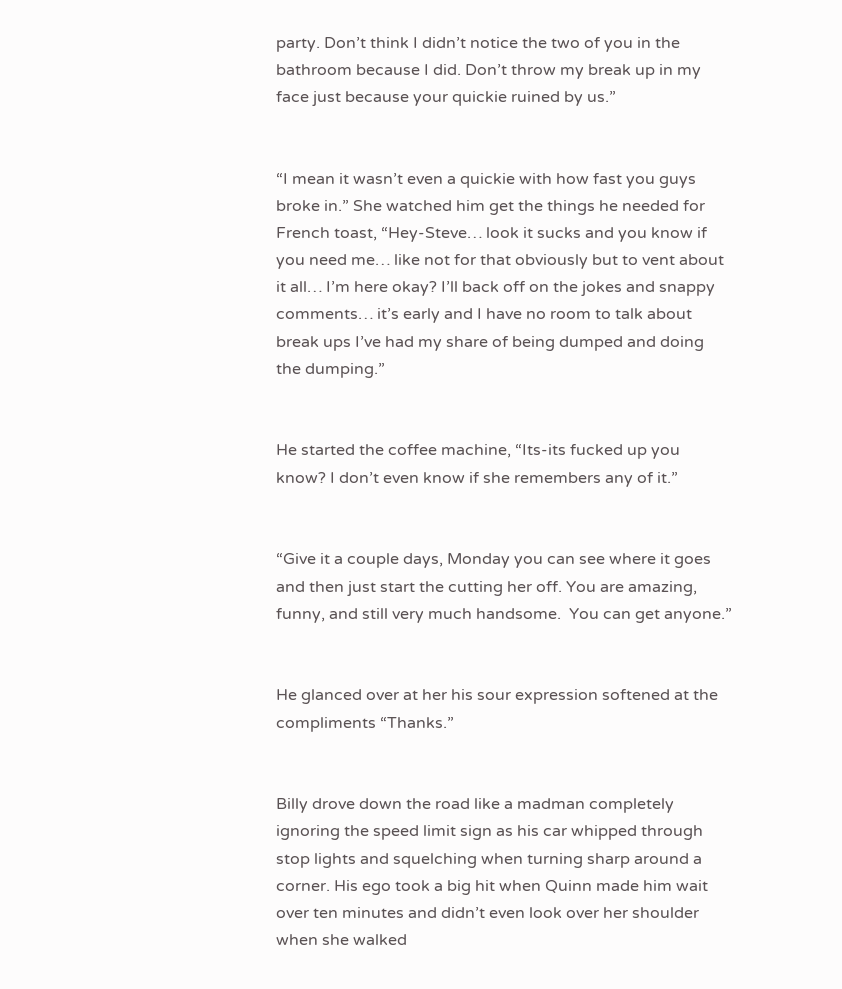party. Don’t think I didn’t notice the two of you in the bathroom because I did. Don’t throw my break up in my face just because your quickie ruined by us.”


“I mean it wasn’t even a quickie with how fast you guys broke in.” She watched him get the things he needed for French toast, “Hey-Steve… look it sucks and you know if you need me… like not for that obviously but to vent about it all… I’m here okay? I’ll back off on the jokes and snappy comments… it’s early and I have no room to talk about break ups I’ve had my share of being dumped and doing the dumping.”


He started the coffee machine, “Its-its fucked up you know? I don’t even know if she remembers any of it.”


“Give it a couple days, Monday you can see where it goes and then just start the cutting her off. You are amazing, funny, and still very much handsome.  You can get anyone.”


He glanced over at her his sour expression softened at the compliments “Thanks.”


Billy drove down the road like a madman completely ignoring the speed limit sign as his car whipped through stop lights and squelching when turning sharp around a corner. His ego took a big hit when Quinn made him wait over ten minutes and didn’t even look over her shoulder when she walked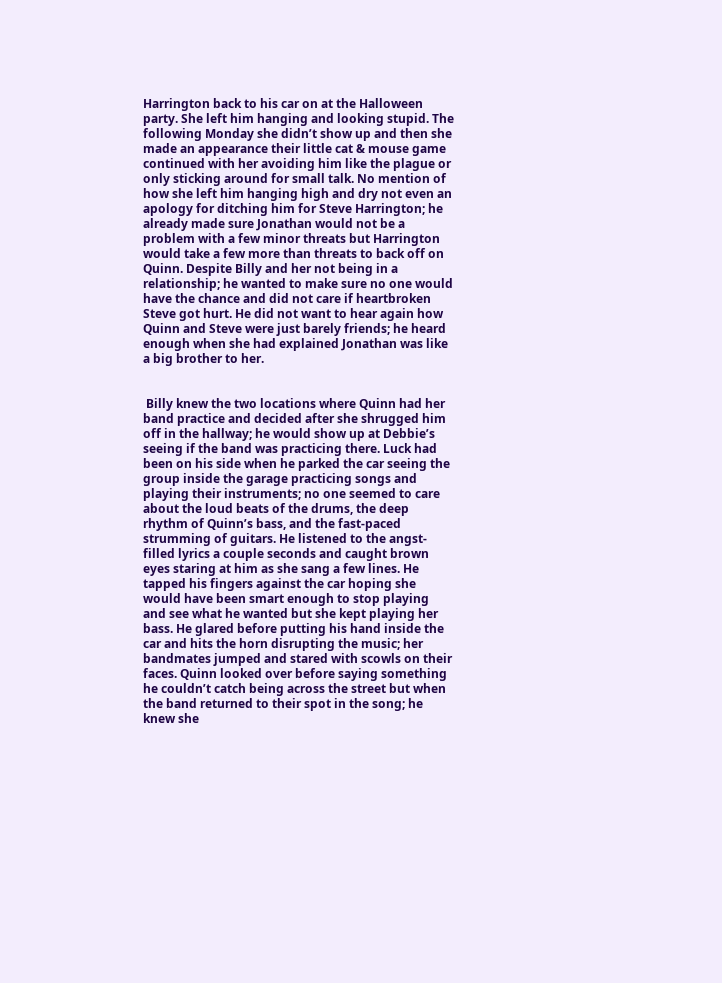Harrington back to his car on at the Halloween party. She left him hanging and looking stupid. The following Monday she didn’t show up and then she made an appearance their little cat & mouse game continued with her avoiding him like the plague or only sticking around for small talk. No mention of how she left him hanging high and dry not even an apology for ditching him for Steve Harrington; he already made sure Jonathan would not be a problem with a few minor threats but Harrington would take a few more than threats to back off on Quinn. Despite Billy and her not being in a relationship; he wanted to make sure no one would have the chance and did not care if heartbroken Steve got hurt. He did not want to hear again how Quinn and Steve were just barely friends; he heard enough when she had explained Jonathan was like a big brother to her.


 Billy knew the two locations where Quinn had her band practice and decided after she shrugged him off in the hallway; he would show up at Debbie’s seeing if the band was practicing there. Luck had been on his side when he parked the car seeing the group inside the garage practicing songs and playing their instruments; no one seemed to care about the loud beats of the drums, the deep rhythm of Quinn’s bass, and the fast-paced strumming of guitars. He listened to the angst-filled lyrics a couple seconds and caught brown eyes staring at him as she sang a few lines. He tapped his fingers against the car hoping she would have been smart enough to stop playing and see what he wanted but she kept playing her bass. He glared before putting his hand inside the car and hits the horn disrupting the music; her bandmates jumped and stared with scowls on their faces. Quinn looked over before saying something he couldn’t catch being across the street but when the band returned to their spot in the song; he knew she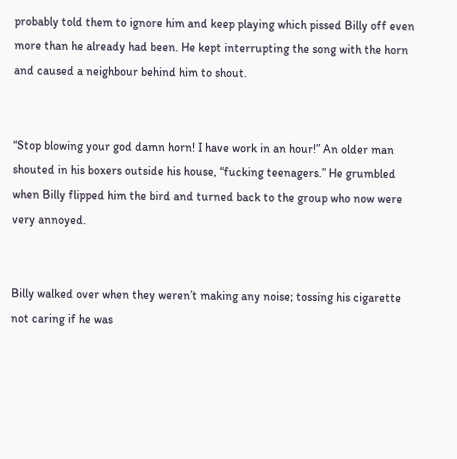probably told them to ignore him and keep playing which pissed Billy off even more than he already had been. He kept interrupting the song with the horn and caused a neighbour behind him to shout.


“Stop blowing your god damn horn! I have work in an hour!” An older man shouted in his boxers outside his house, “fucking teenagers.” He grumbled when Billy flipped him the bird and turned back to the group who now were very annoyed.


Billy walked over when they weren’t making any noise; tossing his cigarette not caring if he was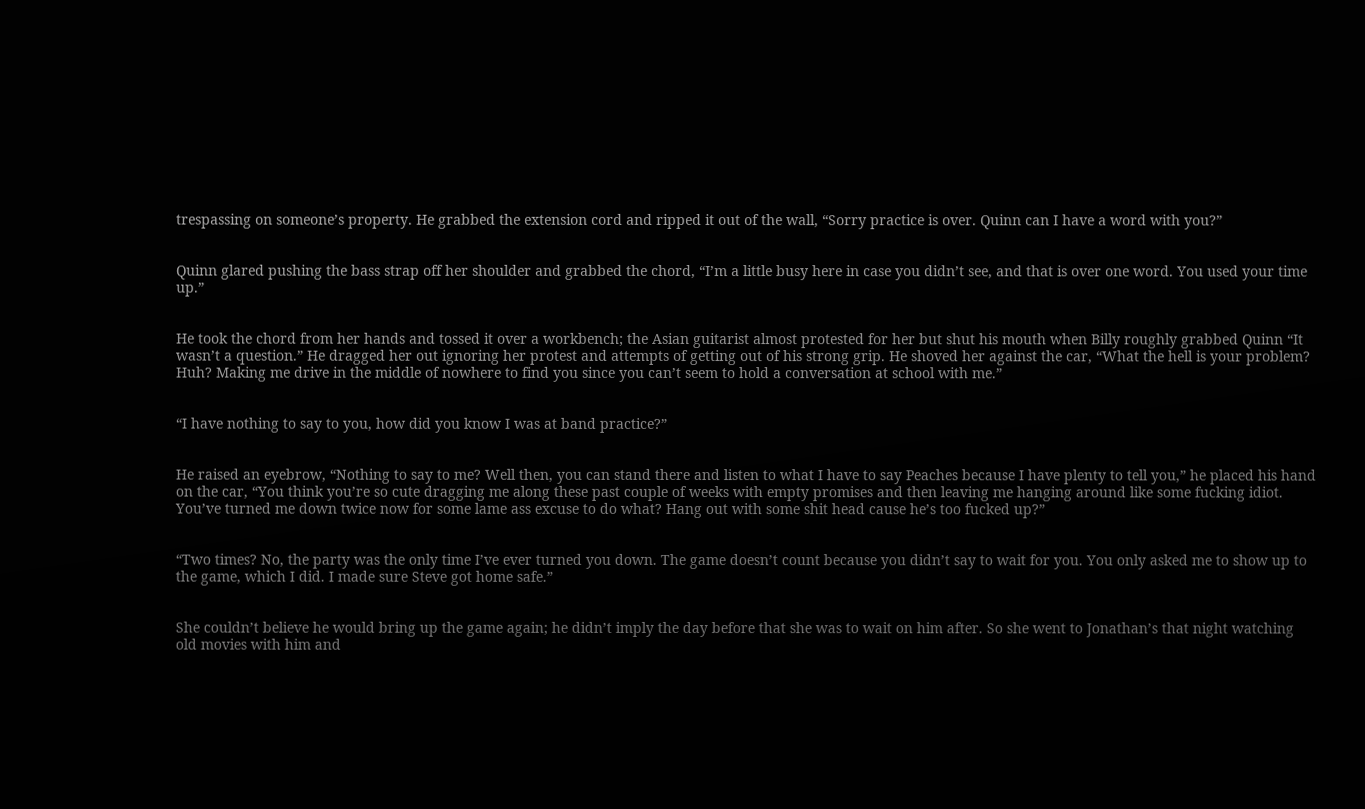trespassing on someone’s property. He grabbed the extension cord and ripped it out of the wall, “Sorry practice is over. Quinn can I have a word with you?”


Quinn glared pushing the bass strap off her shoulder and grabbed the chord, “I’m a little busy here in case you didn’t see, and that is over one word. You used your time up.”


He took the chord from her hands and tossed it over a workbench; the Asian guitarist almost protested for her but shut his mouth when Billy roughly grabbed Quinn “It wasn’t a question.” He dragged her out ignoring her protest and attempts of getting out of his strong grip. He shoved her against the car, “What the hell is your problem? Huh? Making me drive in the middle of nowhere to find you since you can’t seem to hold a conversation at school with me.”


“I have nothing to say to you, how did you know I was at band practice?”


He raised an eyebrow, “Nothing to say to me? Well then, you can stand there and listen to what I have to say Peaches because I have plenty to tell you,” he placed his hand on the car, “You think you’re so cute dragging me along these past couple of weeks with empty promises and then leaving me hanging around like some fucking idiot. You’ve turned me down twice now for some lame ass excuse to do what? Hang out with some shit head cause he’s too fucked up?”


“Two times? No, the party was the only time I’ve ever turned you down. The game doesn’t count because you didn’t say to wait for you. You only asked me to show up to the game, which I did. I made sure Steve got home safe.”


She couldn’t believe he would bring up the game again; he didn’t imply the day before that she was to wait on him after. So she went to Jonathan’s that night watching old movies with him and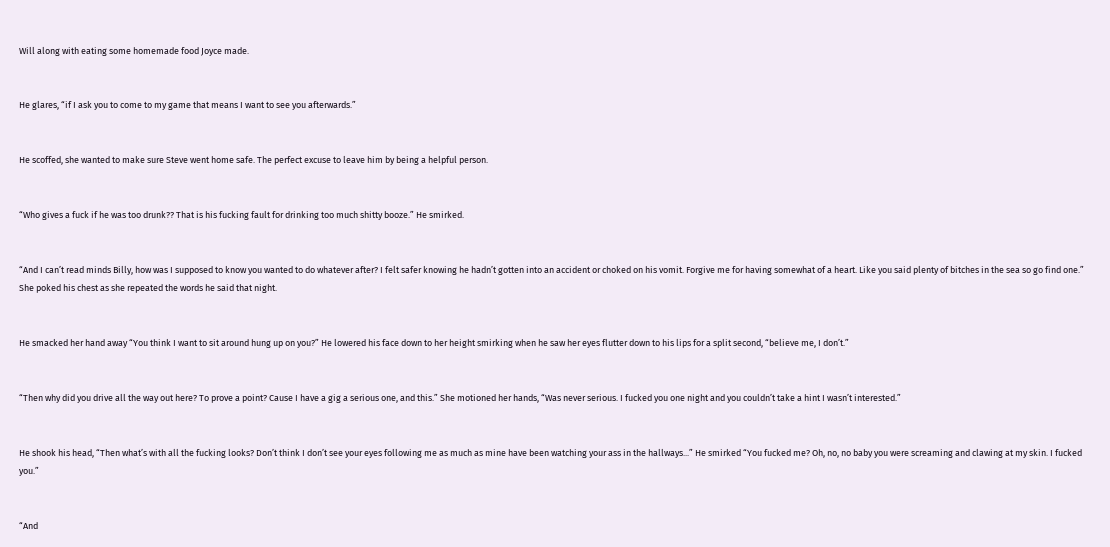Will along with eating some homemade food Joyce made.


He glares, “if I ask you to come to my game that means I want to see you afterwards.”


He scoffed, she wanted to make sure Steve went home safe. The perfect excuse to leave him by being a helpful person.


“Who gives a fuck if he was too drunk?? That is his fucking fault for drinking too much shitty booze.” He smirked.


“And I can’t read minds Billy, how was I supposed to know you wanted to do whatever after? I felt safer knowing he hadn’t gotten into an accident or choked on his vomit. Forgive me for having somewhat of a heart. Like you said plenty of bitches in the sea so go find one.” She poked his chest as she repeated the words he said that night.


He smacked her hand away “You think I want to sit around hung up on you?” He lowered his face down to her height smirking when he saw her eyes flutter down to his lips for a split second, “believe me, I don’t.”


“Then why did you drive all the way out here? To prove a point? Cause I have a gig a serious one, and this.” She motioned her hands, “Was never serious. I fucked you one night and you couldn’t take a hint I wasn’t interested.”


He shook his head, “Then what’s with all the fucking looks? Don’t think I don’t see your eyes following me as much as mine have been watching your ass in the hallways...” He smirked “You fucked me? Oh, no, no baby you were screaming and clawing at my skin. I fucked you.”


“And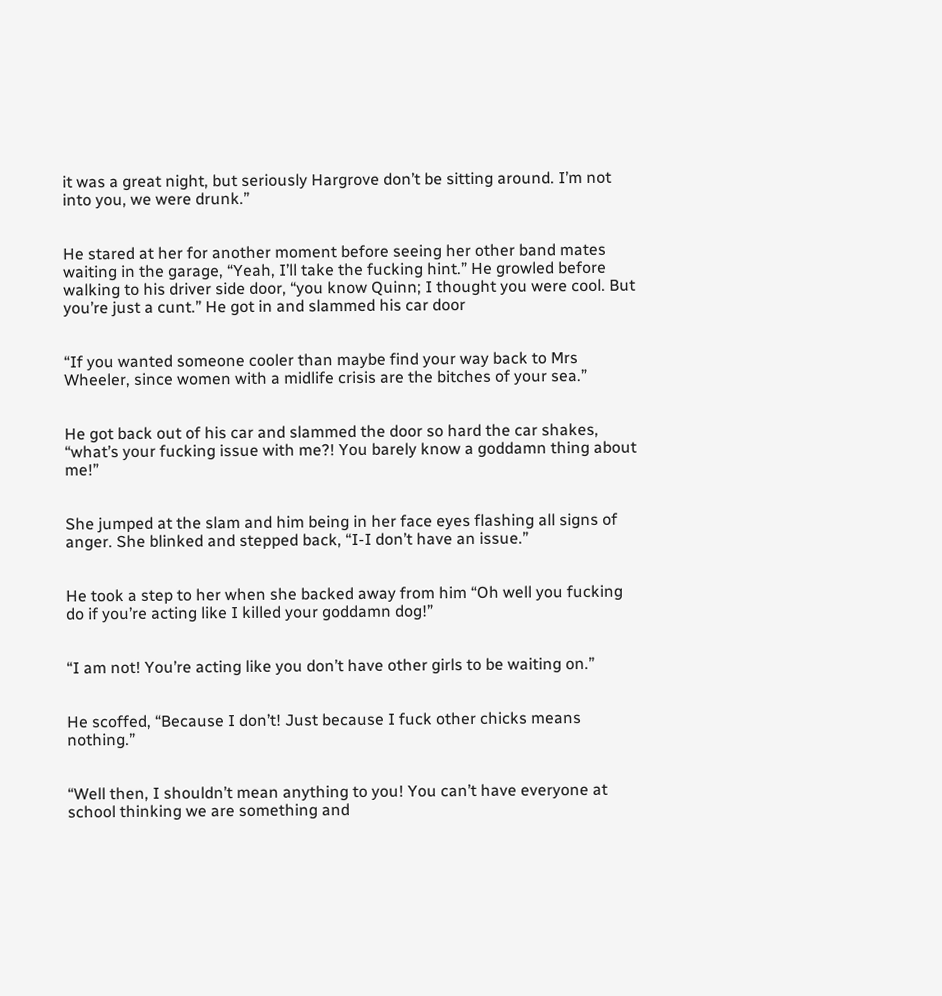it was a great night, but seriously Hargrove don’t be sitting around. I’m not into you, we were drunk.”


He stared at her for another moment before seeing her other band mates waiting in the garage, “Yeah, I’ll take the fucking hint.” He growled before walking to his driver side door, “you know Quinn; I thought you were cool. But you’re just a cunt.” He got in and slammed his car door


“If you wanted someone cooler than maybe find your way back to Mrs Wheeler, since women with a midlife crisis are the bitches of your sea.”


He got back out of his car and slammed the door so hard the car shakes, “what’s your fucking issue with me?! You barely know a goddamn thing about me!”


She jumped at the slam and him being in her face eyes flashing all signs of anger. She blinked and stepped back, “I-I don’t have an issue.”


He took a step to her when she backed away from him “Oh well you fucking do if you’re acting like I killed your goddamn dog!”


“I am not! You’re acting like you don’t have other girls to be waiting on.”


He scoffed, “Because I don’t! Just because I fuck other chicks means nothing.”


“Well then, I shouldn’t mean anything to you! You can’t have everyone at school thinking we are something and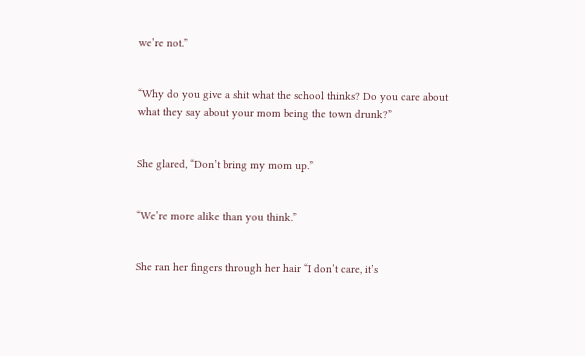we’re not.”


“Why do you give a shit what the school thinks? Do you care about what they say about your mom being the town drunk?”


She glared, “Don’t bring my mom up.”


“We’re more alike than you think.”


She ran her fingers through her hair “I don’t care, it’s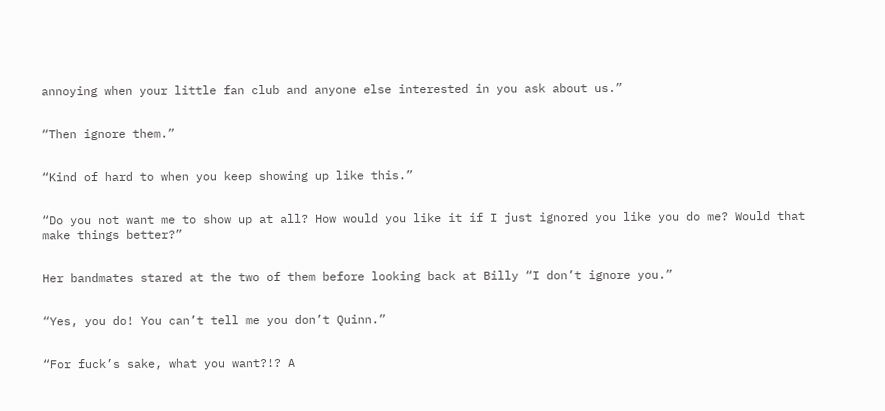annoying when your little fan club and anyone else interested in you ask about us.”


“Then ignore them.”


“Kind of hard to when you keep showing up like this.”


“Do you not want me to show up at all? How would you like it if I just ignored you like you do me? Would that make things better?”


Her bandmates stared at the two of them before looking back at Billy “I don’t ignore you.”


“Yes, you do! You can’t tell me you don’t Quinn.”


“For fuck’s sake, what you want?!? A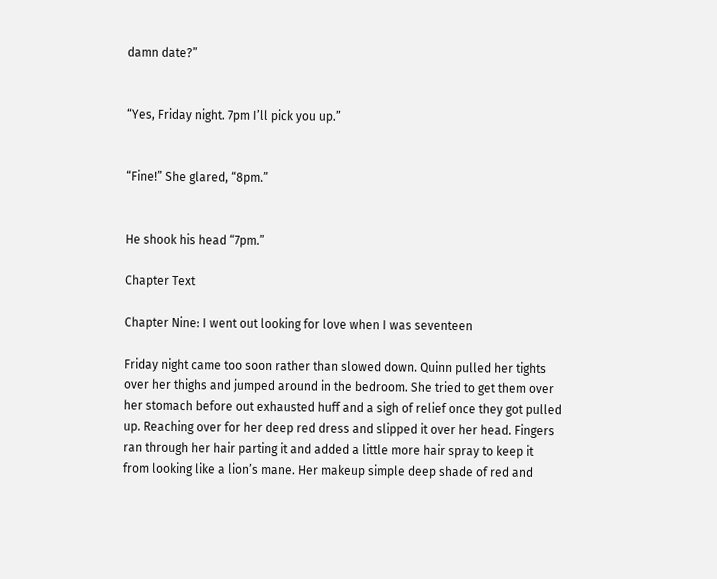damn date?”


“Yes, Friday night. 7pm I’ll pick you up.”


“Fine!” She glared, “8pm.”


He shook his head “7pm.”

Chapter Text

Chapter Nine: I went out looking for love when I was seventeen

Friday night came too soon rather than slowed down. Quinn pulled her tights over her thighs and jumped around in the bedroom. She tried to get them over her stomach before out exhausted huff and a sigh of relief once they got pulled up. Reaching over for her deep red dress and slipped it over her head. Fingers ran through her hair parting it and added a little more hair spray to keep it from looking like a lion’s mane. Her makeup simple deep shade of red and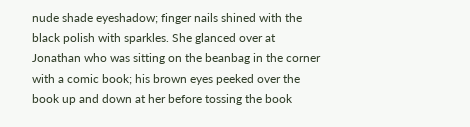nude shade eyeshadow; finger nails shined with the black polish with sparkles. She glanced over at Jonathan who was sitting on the beanbag in the corner with a comic book; his brown eyes peeked over the book up and down at her before tossing the book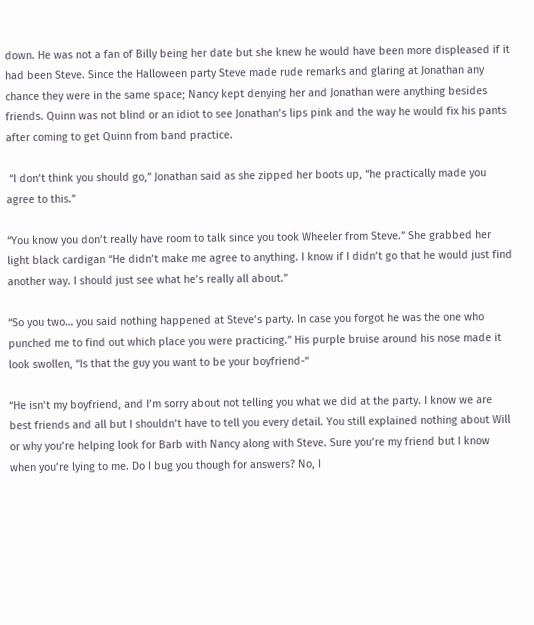down. He was not a fan of Billy being her date but she knew he would have been more displeased if it had been Steve. Since the Halloween party Steve made rude remarks and glaring at Jonathan any chance they were in the same space; Nancy kept denying her and Jonathan were anything besides friends. Quinn was not blind or an idiot to see Jonathan’s lips pink and the way he would fix his pants after coming to get Quinn from band practice.

 “I don’t think you should go,” Jonathan said as she zipped her boots up, “he practically made you agree to this.”

“You know you don’t really have room to talk since you took Wheeler from Steve.” She grabbed her light black cardigan “He didn’t make me agree to anything. I know if I didn’t go that he would just find another way. I should just see what he’s really all about.”

“So you two… you said nothing happened at Steve’s party. In case you forgot he was the one who punched me to find out which place you were practicing.” His purple bruise around his nose made it look swollen, “Is that the guy you want to be your boyfriend-“

“He isn’t my boyfriend, and I’m sorry about not telling you what we did at the party. I know we are best friends and all but I shouldn’t have to tell you every detail. You still explained nothing about Will or why you’re helping look for Barb with Nancy along with Steve. Sure you’re my friend but I know when you’re lying to me. Do I bug you though for answers? No, I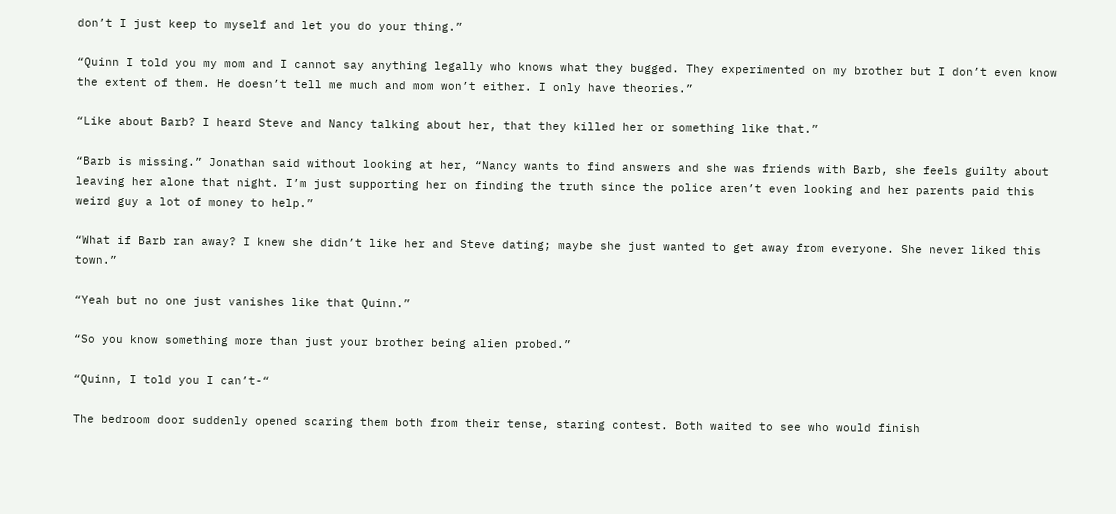don’t I just keep to myself and let you do your thing.”

“Quinn I told you my mom and I cannot say anything legally who knows what they bugged. They experimented on my brother but I don’t even know the extent of them. He doesn’t tell me much and mom won’t either. I only have theories.”

“Like about Barb? I heard Steve and Nancy talking about her, that they killed her or something like that.”

“Barb is missing.” Jonathan said without looking at her, “Nancy wants to find answers and she was friends with Barb, she feels guilty about leaving her alone that night. I’m just supporting her on finding the truth since the police aren’t even looking and her parents paid this weird guy a lot of money to help.”

“What if Barb ran away? I knew she didn’t like her and Steve dating; maybe she just wanted to get away from everyone. She never liked this town.”

“Yeah but no one just vanishes like that Quinn.”

“So you know something more than just your brother being alien probed.”

“Quinn, I told you I can’t-“

The bedroom door suddenly opened scaring them both from their tense, staring contest. Both waited to see who would finish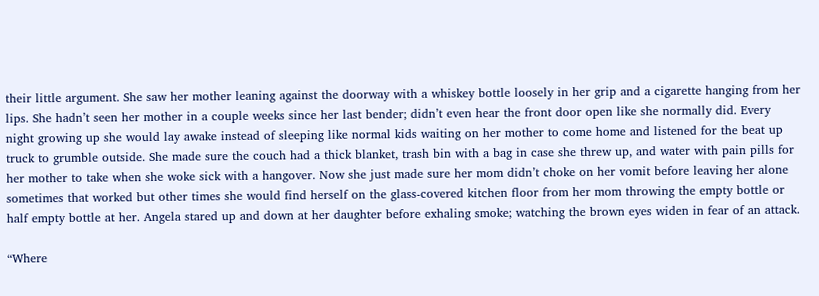their little argument. She saw her mother leaning against the doorway with a whiskey bottle loosely in her grip and a cigarette hanging from her lips. She hadn’t seen her mother in a couple weeks since her last bender; didn’t even hear the front door open like she normally did. Every night growing up she would lay awake instead of sleeping like normal kids waiting on her mother to come home and listened for the beat up truck to grumble outside. She made sure the couch had a thick blanket, trash bin with a bag in case she threw up, and water with pain pills for her mother to take when she woke sick with a hangover. Now she just made sure her mom didn’t choke on her vomit before leaving her alone sometimes that worked but other times she would find herself on the glass-covered kitchen floor from her mom throwing the empty bottle or half empty bottle at her. Angela stared up and down at her daughter before exhaling smoke; watching the brown eyes widen in fear of an attack.

“Where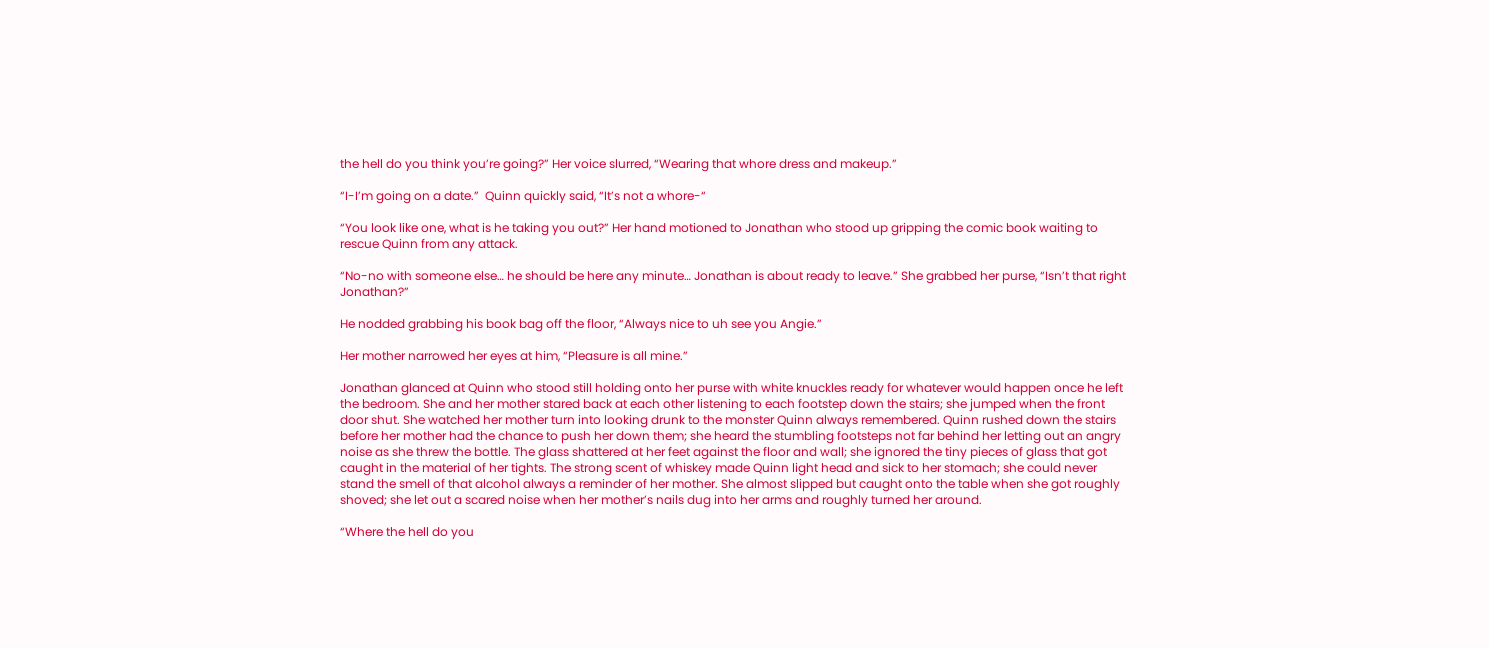the hell do you think you’re going?” Her voice slurred, “Wearing that whore dress and makeup.”

“I-I’m going on a date.”  Quinn quickly said, “It’s not a whore-“

“You look like one, what is he taking you out?” Her hand motioned to Jonathan who stood up gripping the comic book waiting to rescue Quinn from any attack.

“No-no with someone else… he should be here any minute… Jonathan is about ready to leave.” She grabbed her purse, “Isn’t that right Jonathan?”

He nodded grabbing his book bag off the floor, “Always nice to uh see you Angie.”

Her mother narrowed her eyes at him, “Pleasure is all mine.”

Jonathan glanced at Quinn who stood still holding onto her purse with white knuckles ready for whatever would happen once he left the bedroom. She and her mother stared back at each other listening to each footstep down the stairs; she jumped when the front door shut. She watched her mother turn into looking drunk to the monster Quinn always remembered. Quinn rushed down the stairs before her mother had the chance to push her down them; she heard the stumbling footsteps not far behind her letting out an angry noise as she threw the bottle. The glass shattered at her feet against the floor and wall; she ignored the tiny pieces of glass that got caught in the material of her tights. The strong scent of whiskey made Quinn light head and sick to her stomach; she could never stand the smell of that alcohol always a reminder of her mother. She almost slipped but caught onto the table when she got roughly shoved; she let out a scared noise when her mother’s nails dug into her arms and roughly turned her around.

“Where the hell do you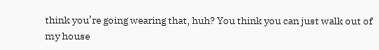think you’re going wearing that, huh? You think you can just walk out of my house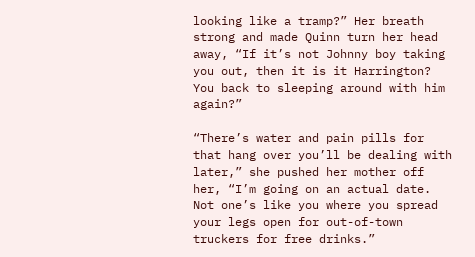looking like a tramp?” Her breath strong and made Quinn turn her head away, “If it’s not Johnny boy taking you out, then it is it Harrington? You back to sleeping around with him again?”

“There’s water and pain pills for that hang over you’ll be dealing with later,” she pushed her mother off her, “I’m going on an actual date. Not one’s like you where you spread your legs open for out-of-town truckers for free drinks.”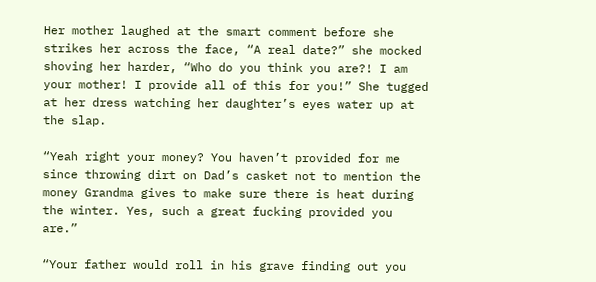Her mother laughed at the smart comment before she strikes her across the face, “A real date?” she mocked shoving her harder, “Who do you think you are?! I am your mother! I provide all of this for you!” She tugged at her dress watching her daughter’s eyes water up at the slap.

“Yeah right your money? You haven’t provided for me since throwing dirt on Dad’s casket not to mention the money Grandma gives to make sure there is heat during the winter. Yes, such a great fucking provided you are.”

“Your father would roll in his grave finding out you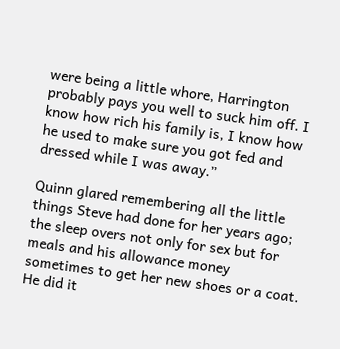were being a little whore, Harrington probably pays you well to suck him off. I know how rich his family is, I know how he used to make sure you got fed and dressed while I was away.”

Quinn glared remembering all the little things Steve had done for her years ago; the sleep overs not only for sex but for meals and his allowance money sometimes to get her new shoes or a coat. He did it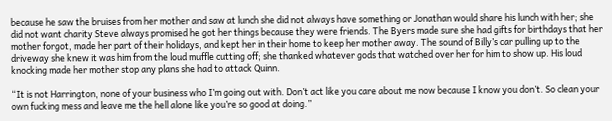because he saw the bruises from her mother and saw at lunch she did not always have something or Jonathan would share his lunch with her; she did not want charity Steve always promised he got her things because they were friends. The Byers made sure she had gifts for birthdays that her mother forgot, made her part of their holidays, and kept her in their home to keep her mother away. The sound of Billy’s car pulling up to the driveway she knew it was him from the loud muffle cutting off; she thanked whatever gods that watched over her for him to show up. His loud knocking made her mother stop any plans she had to attack Quinn.

“It is not Harrington, none of your business who I’m going out with. Don’t act like you care about me now because I know you don’t. So clean your own fucking mess and leave me the hell alone like you’re so good at doing.”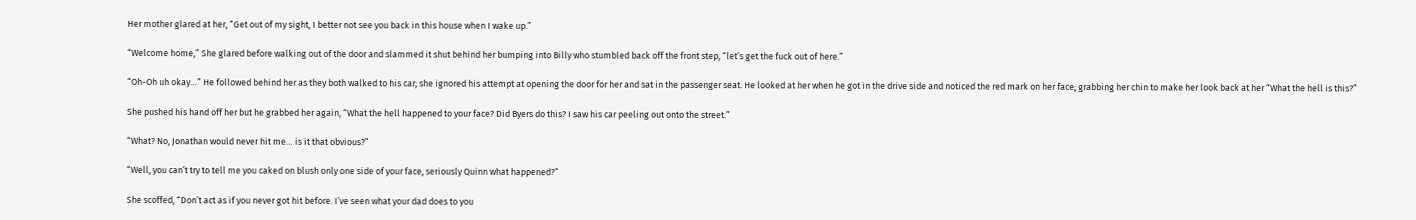Her mother glared at her, “Get out of my sight, I better not see you back in this house when I wake up.”

“Welcome home,” She glared before walking out of the door and slammed it shut behind her bumping into Billy who stumbled back off the front step, “let’s get the fuck out of here.”

“Oh-Oh uh okay…” He followed behind her as they both walked to his car; she ignored his attempt at opening the door for her and sat in the passenger seat. He looked at her when he got in the drive side and noticed the red mark on her face; grabbing her chin to make her look back at her “What the hell is this?”

She pushed his hand off her but he grabbed her again, “What the hell happened to your face? Did Byers do this? I saw his car peeling out onto the street.”

“What? No, Jonathan would never hit me… is it that obvious?”

“Well, you can’t try to tell me you caked on blush only one side of your face, seriously Quinn what happened?”

She scoffed, “Don’t act as if you never got hit before. I’ve seen what your dad does to you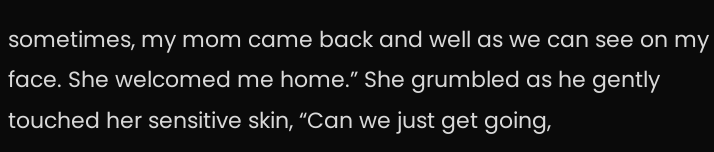sometimes, my mom came back and well as we can see on my face. She welcomed me home.” She grumbled as he gently touched her sensitive skin, “Can we just get going,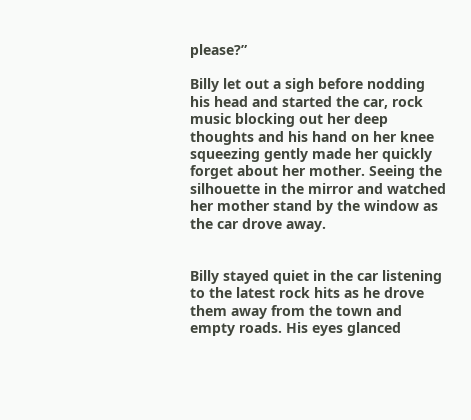please?”

Billy let out a sigh before nodding his head and started the car, rock music blocking out her deep thoughts and his hand on her knee squeezing gently made her quickly forget about her mother. Seeing the silhouette in the mirror and watched her mother stand by the window as the car drove away.


Billy stayed quiet in the car listening to the latest rock hits as he drove them away from the town and empty roads. His eyes glanced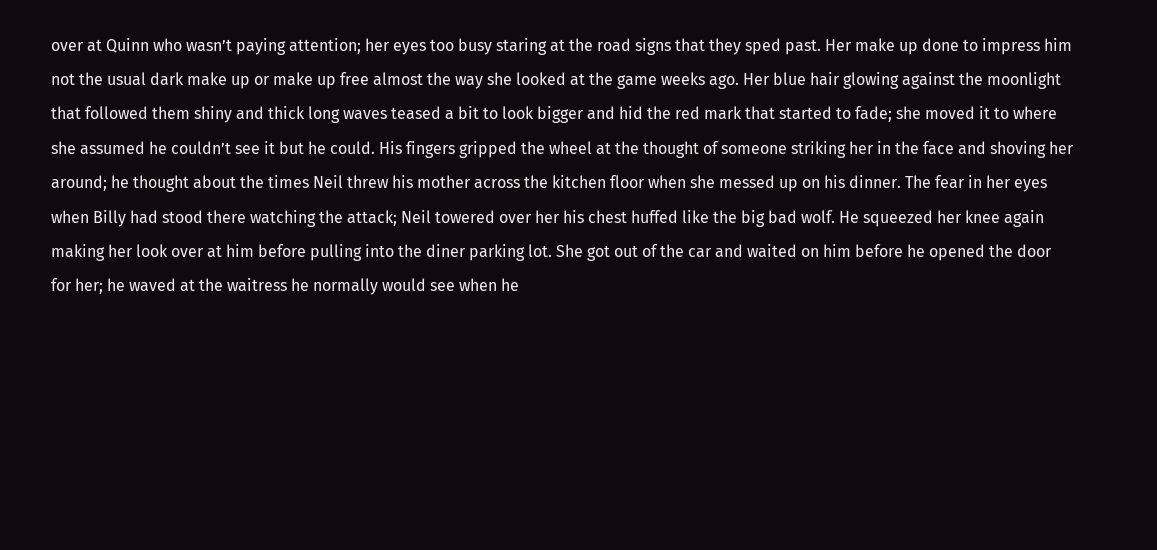over at Quinn who wasn’t paying attention; her eyes too busy staring at the road signs that they sped past. Her make up done to impress him not the usual dark make up or make up free almost the way she looked at the game weeks ago. Her blue hair glowing against the moonlight that followed them shiny and thick long waves teased a bit to look bigger and hid the red mark that started to fade; she moved it to where she assumed he couldn’t see it but he could. His fingers gripped the wheel at the thought of someone striking her in the face and shoving her around; he thought about the times Neil threw his mother across the kitchen floor when she messed up on his dinner. The fear in her eyes when Billy had stood there watching the attack; Neil towered over her his chest huffed like the big bad wolf. He squeezed her knee again making her look over at him before pulling into the diner parking lot. She got out of the car and waited on him before he opened the door for her; he waved at the waitress he normally would see when he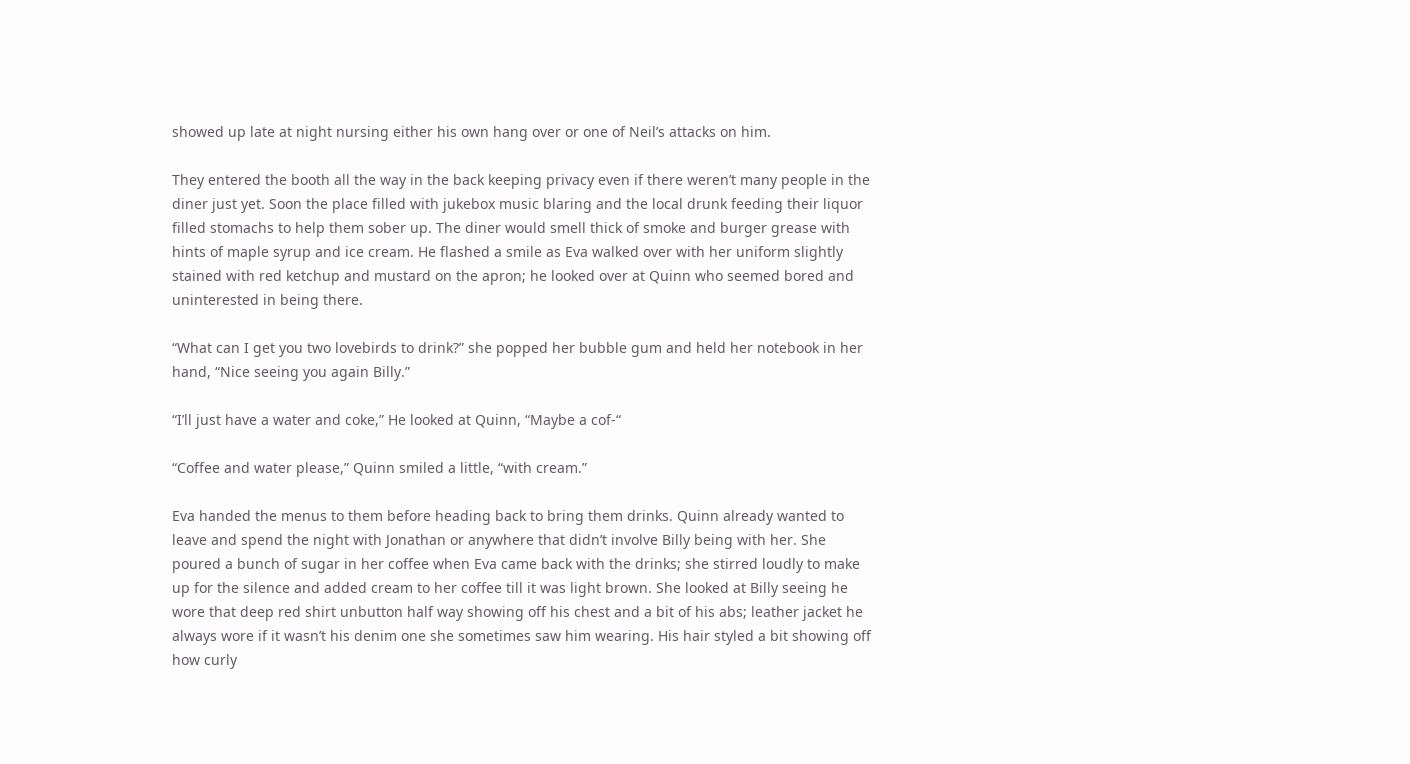showed up late at night nursing either his own hang over or one of Neil’s attacks on him.

They entered the booth all the way in the back keeping privacy even if there weren’t many people in the diner just yet. Soon the place filled with jukebox music blaring and the local drunk feeding their liquor filled stomachs to help them sober up. The diner would smell thick of smoke and burger grease with hints of maple syrup and ice cream. He flashed a smile as Eva walked over with her uniform slightly stained with red ketchup and mustard on the apron; he looked over at Quinn who seemed bored and uninterested in being there.

“What can I get you two lovebirds to drink?” she popped her bubble gum and held her notebook in her hand, “Nice seeing you again Billy.”

“I’ll just have a water and coke,” He looked at Quinn, “Maybe a cof-“

“Coffee and water please,” Quinn smiled a little, “with cream.”

Eva handed the menus to them before heading back to bring them drinks. Quinn already wanted to leave and spend the night with Jonathan or anywhere that didn’t involve Billy being with her. She poured a bunch of sugar in her coffee when Eva came back with the drinks; she stirred loudly to make up for the silence and added cream to her coffee till it was light brown. She looked at Billy seeing he wore that deep red shirt unbutton half way showing off his chest and a bit of his abs; leather jacket he always wore if it wasn’t his denim one she sometimes saw him wearing. His hair styled a bit showing off how curly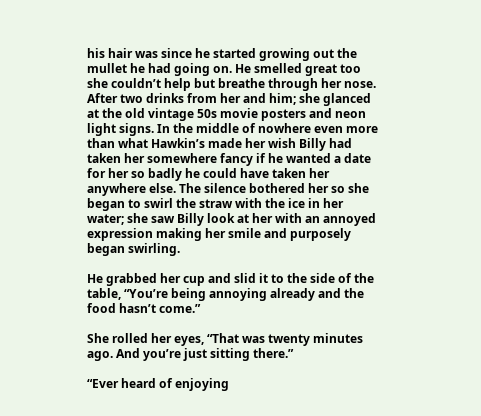his hair was since he started growing out the mullet he had going on. He smelled great too she couldn’t help but breathe through her nose. After two drinks from her and him; she glanced at the old vintage 50s movie posters and neon light signs. In the middle of nowhere even more than what Hawkin’s made her wish Billy had taken her somewhere fancy if he wanted a date for her so badly he could have taken her anywhere else. The silence bothered her so she began to swirl the straw with the ice in her water; she saw Billy look at her with an annoyed expression making her smile and purposely began swirling.

He grabbed her cup and slid it to the side of the table, “You’re being annoying already and the food hasn’t come.”

She rolled her eyes, “That was twenty minutes ago. And you’re just sitting there.”

“Ever heard of enjoying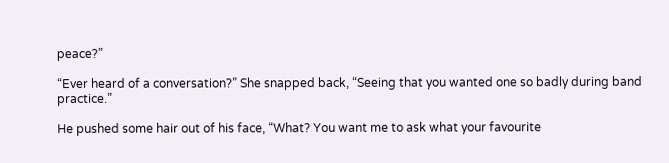peace?”

“Ever heard of a conversation?” She snapped back, “Seeing that you wanted one so badly during band practice.”

He pushed some hair out of his face, “What? You want me to ask what your favourite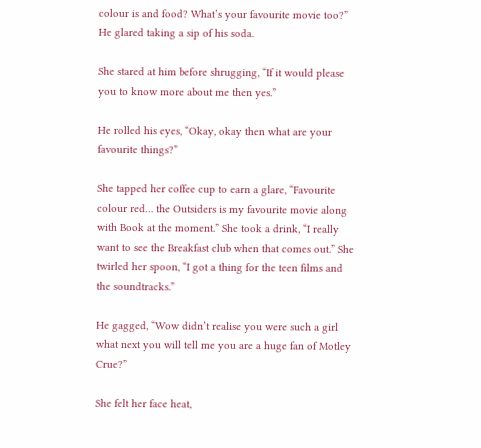colour is and food? What’s your favourite movie too?” He glared taking a sip of his soda.

She stared at him before shrugging, “If it would please you to know more about me then yes.”

He rolled his eyes, “Okay, okay then what are your favourite things?”

She tapped her coffee cup to earn a glare, “Favourite colour red… the Outsiders is my favourite movie along with Book at the moment.” She took a drink, “I really want to see the Breakfast club when that comes out.” She twirled her spoon, “I got a thing for the teen films and the soundtracks.”

He gagged, “Wow didn’t realise you were such a girl what next you will tell me you are a huge fan of Motley Crue?”

She felt her face heat,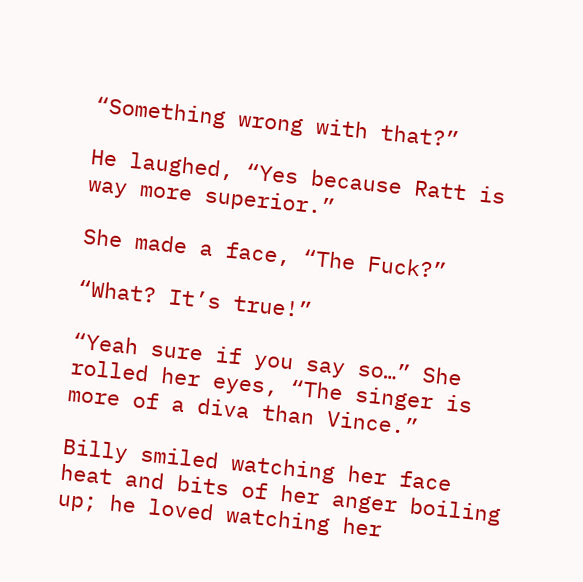“Something wrong with that?”

He laughed, “Yes because Ratt is way more superior.”

She made a face, “The Fuck?”

“What? It’s true!”

“Yeah sure if you say so…” She rolled her eyes, “The singer is more of a diva than Vince.”

Billy smiled watching her face heat and bits of her anger boiling up; he loved watching her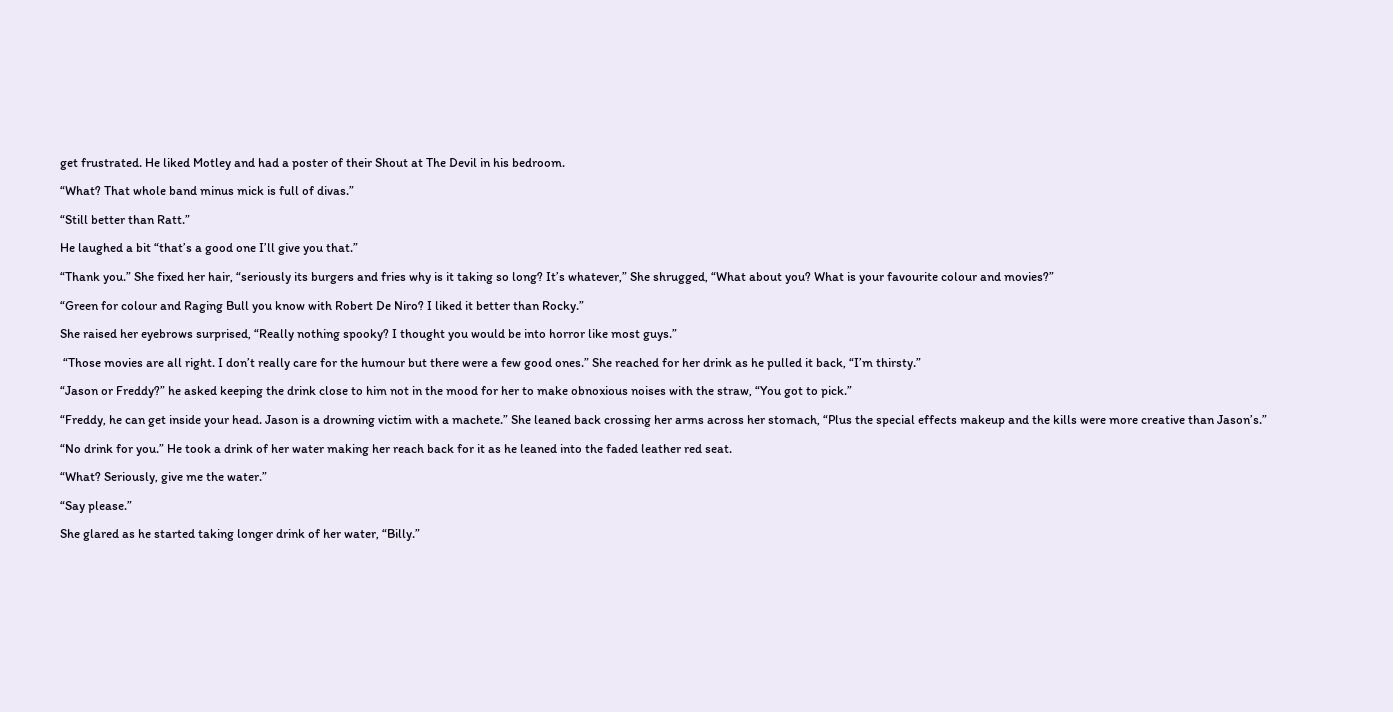get frustrated. He liked Motley and had a poster of their Shout at The Devil in his bedroom.

“What? That whole band minus mick is full of divas.”

“Still better than Ratt.”

He laughed a bit “that’s a good one I’ll give you that.”

“Thank you.” She fixed her hair, “seriously its burgers and fries why is it taking so long? It’s whatever,” She shrugged, “What about you? What is your favourite colour and movies?”

“Green for colour and Raging Bull you know with Robert De Niro? I liked it better than Rocky.”

She raised her eyebrows surprised, “Really nothing spooky? I thought you would be into horror like most guys.”

 “Those movies are all right. I don’t really care for the humour but there were a few good ones.” She reached for her drink as he pulled it back, “I’m thirsty.”

“Jason or Freddy?” he asked keeping the drink close to him not in the mood for her to make obnoxious noises with the straw, “You got to pick.”

“Freddy, he can get inside your head. Jason is a drowning victim with a machete.” She leaned back crossing her arms across her stomach, “Plus the special effects makeup and the kills were more creative than Jason’s.”

“No drink for you.” He took a drink of her water making her reach back for it as he leaned into the faded leather red seat.

“What? Seriously, give me the water.”

“Say please.”

She glared as he started taking longer drink of her water, “Billy.”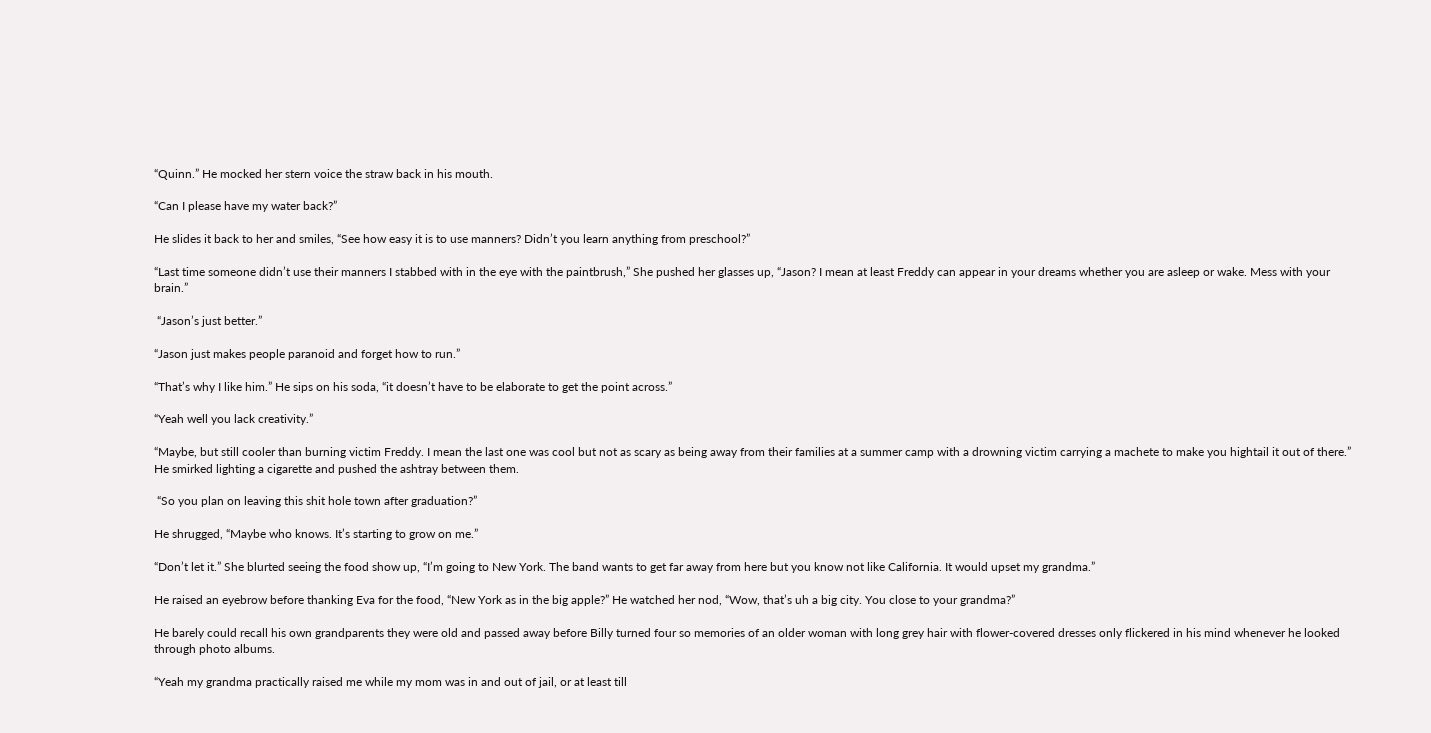“Quinn.” He mocked her stern voice the straw back in his mouth.

“Can I please have my water back?”

He slides it back to her and smiles, “See how easy it is to use manners? Didn’t you learn anything from preschool?”

“Last time someone didn’t use their manners I stabbed with in the eye with the paintbrush,” She pushed her glasses up, “Jason? I mean at least Freddy can appear in your dreams whether you are asleep or wake. Mess with your brain.”

 “Jason’s just better.”

“Jason just makes people paranoid and forget how to run.”

“That’s why I like him.” He sips on his soda, “it doesn’t have to be elaborate to get the point across.”

“Yeah well you lack creativity.”

“Maybe, but still cooler than burning victim Freddy. I mean the last one was cool but not as scary as being away from their families at a summer camp with a drowning victim carrying a machete to make you hightail it out of there.” He smirked lighting a cigarette and pushed the ashtray between them.

 “So you plan on leaving this shit hole town after graduation?”

He shrugged, “Maybe who knows. It’s starting to grow on me.”

“Don’t let it.” She blurted seeing the food show up, “I’m going to New York. The band wants to get far away from here but you know not like California. It would upset my grandma.”

He raised an eyebrow before thanking Eva for the food, “New York as in the big apple?” He watched her nod, “Wow, that’s uh a big city. You close to your grandma?”

He barely could recall his own grandparents they were old and passed away before Billy turned four so memories of an older woman with long grey hair with flower-covered dresses only flickered in his mind whenever he looked through photo albums.

“Yeah my grandma practically raised me while my mom was in and out of jail, or at least till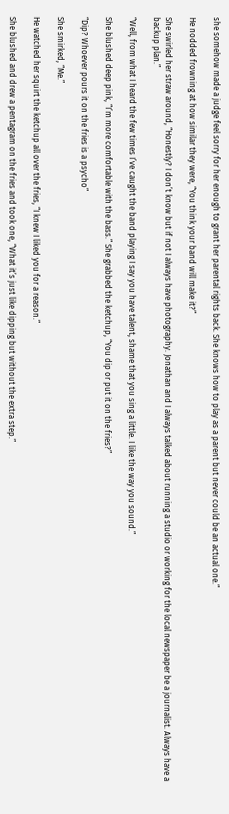she somehow made a judge feel sorry for her enough to grant her parental rights back. She knows how to play as a parent but never could be an actual one.”

He nodded frowning at how similar they were, “You think your band will make it?”

She swirled her straw around, “Honestly? I don’t know but if not I always have photography. Jonathan and I always talked about running a studio or working for the local newspaper be a journalist. Always have a backup plan.”

“Well, from what I heard the few times I’ve caught the band playing I say you have talent, shame that you sing a little. I like the way you sound.”

She blushed deep pink, “I’m more comfortable with the bass.” She grabbed the ketchup, “You dip or put it on the fries?”

“Dip? Whoever pours it on the fries is a psycho”

She smirked, “Me.”

He watched her squirt the ketchup all over the fries, “I knew I liked you for a reason.”

She blushed and drew a pentagram on the fries and took one, “What it’s just like dipping but without the extra step.”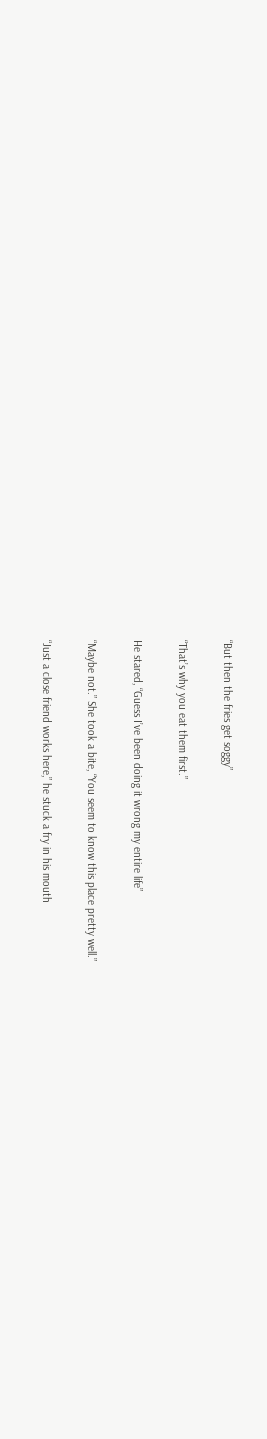“But then the fries get soggy”

“That’s why you eat them first.”

He stared, “Guess I’ve been doing it wrong my entire life”

“Maybe not.” She took a bite, “You seem to know this place pretty well.”

“Just a close friend works here,” he stuck a fry in his mouth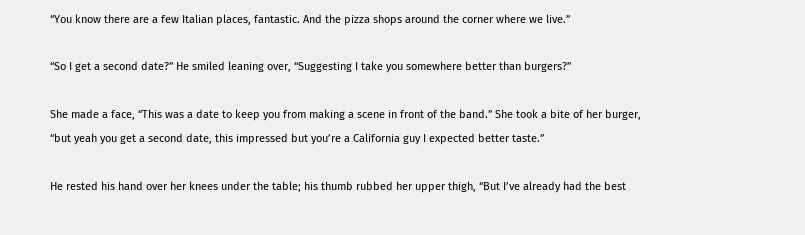“You know there are a few Italian places, fantastic. And the pizza shops around the corner where we live.”

“So I get a second date?” He smiled leaning over, “Suggesting I take you somewhere better than burgers?”

She made a face, “This was a date to keep you from making a scene in front of the band.” She took a bite of her burger, “but yeah you get a second date, this impressed but you’re a California guy I expected better taste.”

He rested his hand over her knees under the table; his thumb rubbed her upper thigh, “But I’ve already had the best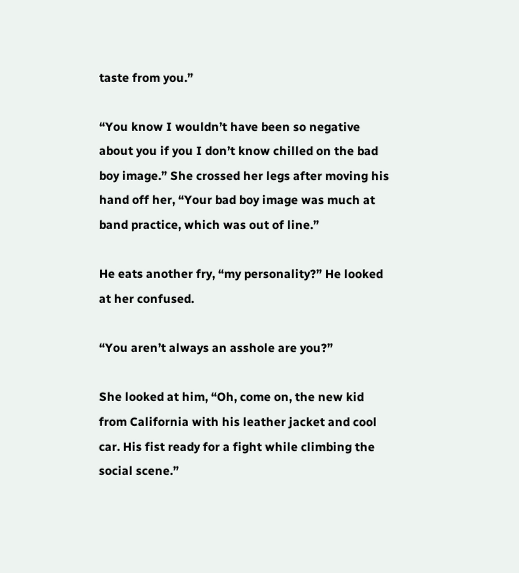taste from you.”

“You know I wouldn’t have been so negative about you if you I don’t know chilled on the bad boy image.” She crossed her legs after moving his hand off her, “Your bad boy image was much at band practice, which was out of line.”

He eats another fry, “my personality?” He looked at her confused.

“You aren’t always an asshole are you?”

She looked at him, “Oh, come on, the new kid from California with his leather jacket and cool car. His fist ready for a fight while climbing the social scene.”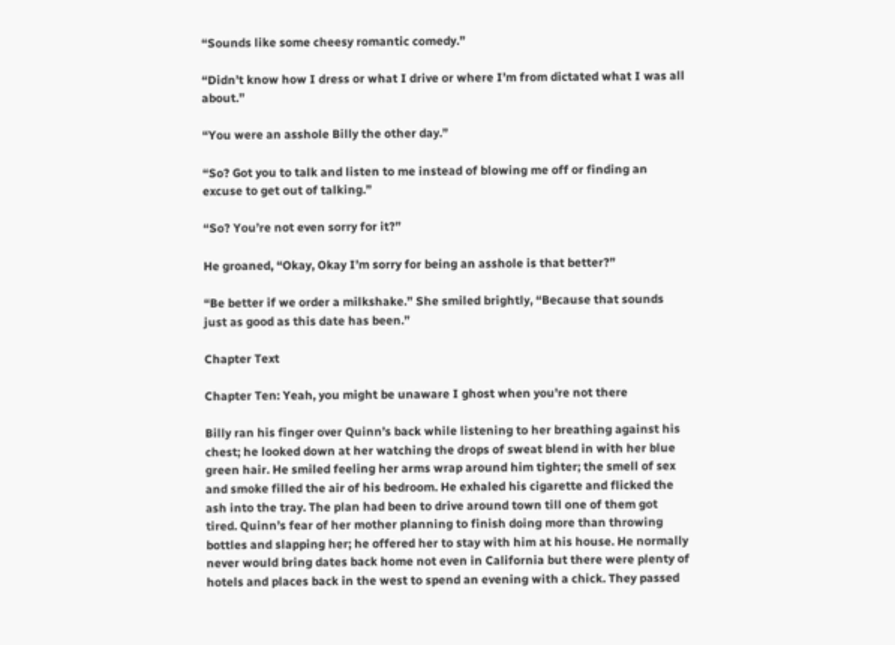“Sounds like some cheesy romantic comedy.”

“Didn’t know how I dress or what I drive or where I’m from dictated what I was all about.”

“You were an asshole Billy the other day.”

“So? Got you to talk and listen to me instead of blowing me off or finding an excuse to get out of talking.”

“So? You’re not even sorry for it?”

He groaned, “Okay, Okay I’m sorry for being an asshole is that better?”

“Be better if we order a milkshake.” She smiled brightly, “Because that sounds just as good as this date has been.”

Chapter Text

Chapter Ten: Yeah, you might be unaware I ghost when you're not there

Billy ran his finger over Quinn’s back while listening to her breathing against his chest; he looked down at her watching the drops of sweat blend in with her blue green hair. He smiled feeling her arms wrap around him tighter; the smell of sex and smoke filled the air of his bedroom. He exhaled his cigarette and flicked the ash into the tray. The plan had been to drive around town till one of them got tired. Quinn’s fear of her mother planning to finish doing more than throwing bottles and slapping her; he offered her to stay with him at his house. He normally never would bring dates back home not even in California but there were plenty of hotels and places back in the west to spend an evening with a chick. They passed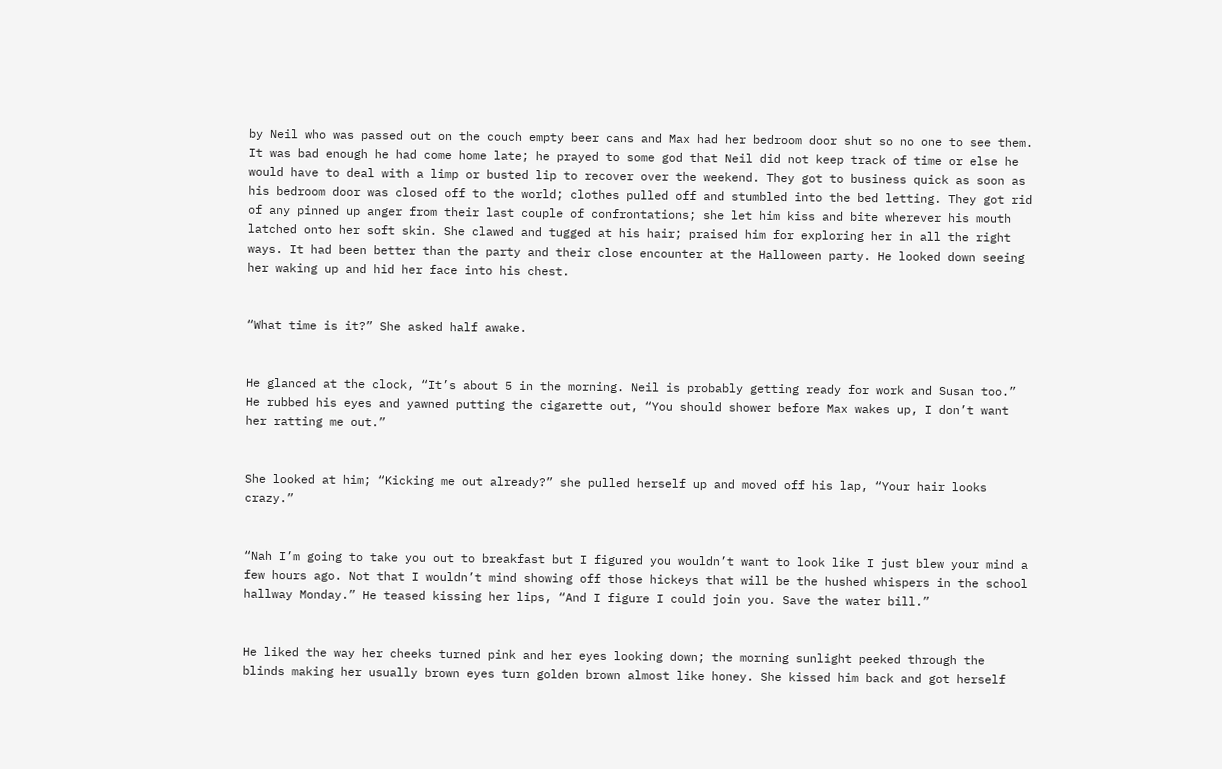by Neil who was passed out on the couch empty beer cans and Max had her bedroom door shut so no one to see them. It was bad enough he had come home late; he prayed to some god that Neil did not keep track of time or else he would have to deal with a limp or busted lip to recover over the weekend. They got to business quick as soon as his bedroom door was closed off to the world; clothes pulled off and stumbled into the bed letting. They got rid of any pinned up anger from their last couple of confrontations; she let him kiss and bite wherever his mouth latched onto her soft skin. She clawed and tugged at his hair; praised him for exploring her in all the right ways. It had been better than the party and their close encounter at the Halloween party. He looked down seeing her waking up and hid her face into his chest.


“What time is it?” She asked half awake.


He glanced at the clock, “It’s about 5 in the morning. Neil is probably getting ready for work and Susan too.” He rubbed his eyes and yawned putting the cigarette out, “You should shower before Max wakes up, I don’t want her ratting me out.”


She looked at him; “Kicking me out already?” she pulled herself up and moved off his lap, “Your hair looks crazy.”


“Nah I’m going to take you out to breakfast but I figured you wouldn’t want to look like I just blew your mind a few hours ago. Not that I wouldn’t mind showing off those hickeys that will be the hushed whispers in the school hallway Monday.” He teased kissing her lips, “And I figure I could join you. Save the water bill.”


He liked the way her cheeks turned pink and her eyes looking down; the morning sunlight peeked through the blinds making her usually brown eyes turn golden brown almost like honey. She kissed him back and got herself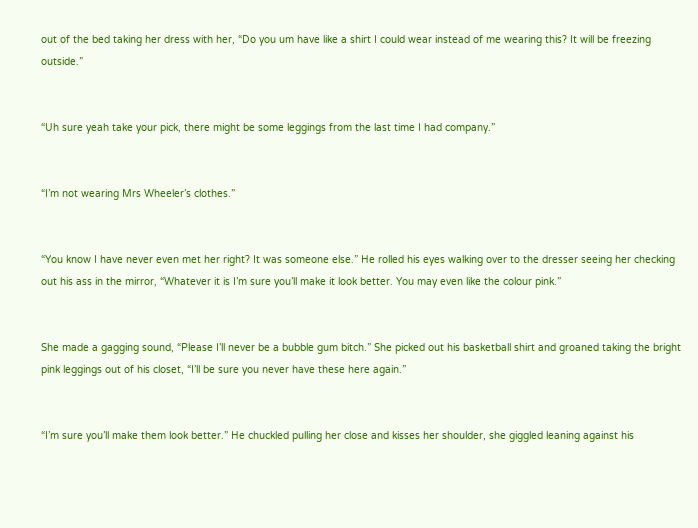out of the bed taking her dress with her, “Do you um have like a shirt I could wear instead of me wearing this? It will be freezing outside.”


“Uh sure yeah take your pick, there might be some leggings from the last time I had company.”


“I’m not wearing Mrs Wheeler’s clothes.”


“You know I have never even met her right? It was someone else.” He rolled his eyes walking over to the dresser seeing her checking out his ass in the mirror, “Whatever it is I’m sure you’ll make it look better. You may even like the colour pink.”


She made a gagging sound, “Please I’ll never be a bubble gum bitch.” She picked out his basketball shirt and groaned taking the bright pink leggings out of his closet, “I’ll be sure you never have these here again.”


“I’m sure you’ll make them look better.” He chuckled pulling her close and kisses her shoulder, she giggled leaning against his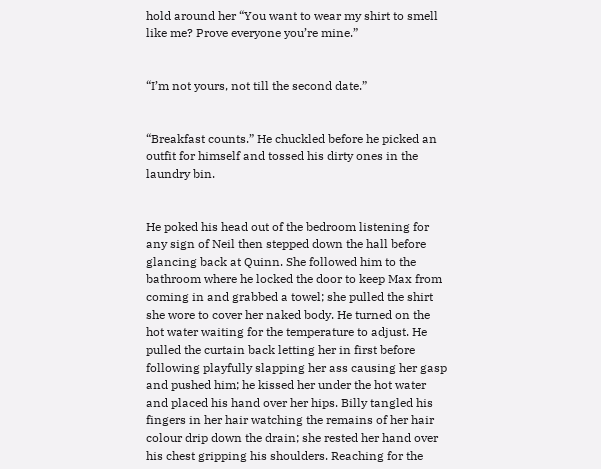hold around her “You want to wear my shirt to smell like me? Prove everyone you’re mine.”


“I’m not yours, not till the second date.”


“Breakfast counts.” He chuckled before he picked an outfit for himself and tossed his dirty ones in the laundry bin.


He poked his head out of the bedroom listening for any sign of Neil then stepped down the hall before glancing back at Quinn. She followed him to the bathroom where he locked the door to keep Max from coming in and grabbed a towel; she pulled the shirt she wore to cover her naked body. He turned on the hot water waiting for the temperature to adjust. He pulled the curtain back letting her in first before following playfully slapping her ass causing her gasp and pushed him; he kissed her under the hot water and placed his hand over her hips. Billy tangled his fingers in her hair watching the remains of her hair colour drip down the drain; she rested her hand over his chest gripping his shoulders. Reaching for the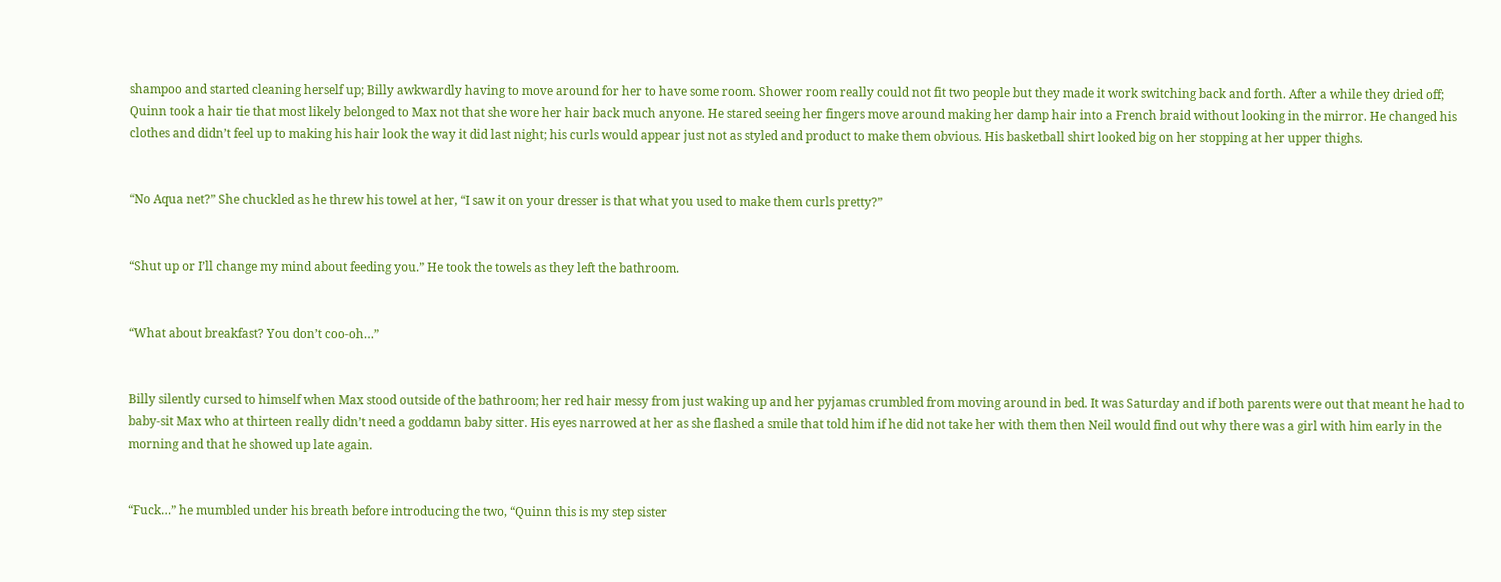shampoo and started cleaning herself up; Billy awkwardly having to move around for her to have some room. Shower room really could not fit two people but they made it work switching back and forth. After a while they dried off; Quinn took a hair tie that most likely belonged to Max not that she wore her hair back much anyone. He stared seeing her fingers move around making her damp hair into a French braid without looking in the mirror. He changed his clothes and didn’t feel up to making his hair look the way it did last night; his curls would appear just not as styled and product to make them obvious. His basketball shirt looked big on her stopping at her upper thighs.


“No Aqua net?” She chuckled as he threw his towel at her, “I saw it on your dresser is that what you used to make them curls pretty?”


“Shut up or I’ll change my mind about feeding you.” He took the towels as they left the bathroom.


“What about breakfast? You don’t coo-oh…”


Billy silently cursed to himself when Max stood outside of the bathroom; her red hair messy from just waking up and her pyjamas crumbled from moving around in bed. It was Saturday and if both parents were out that meant he had to baby-sit Max who at thirteen really didn’t need a goddamn baby sitter. His eyes narrowed at her as she flashed a smile that told him if he did not take her with them then Neil would find out why there was a girl with him early in the morning and that he showed up late again.


“Fuck…” he mumbled under his breath before introducing the two, “Quinn this is my step sister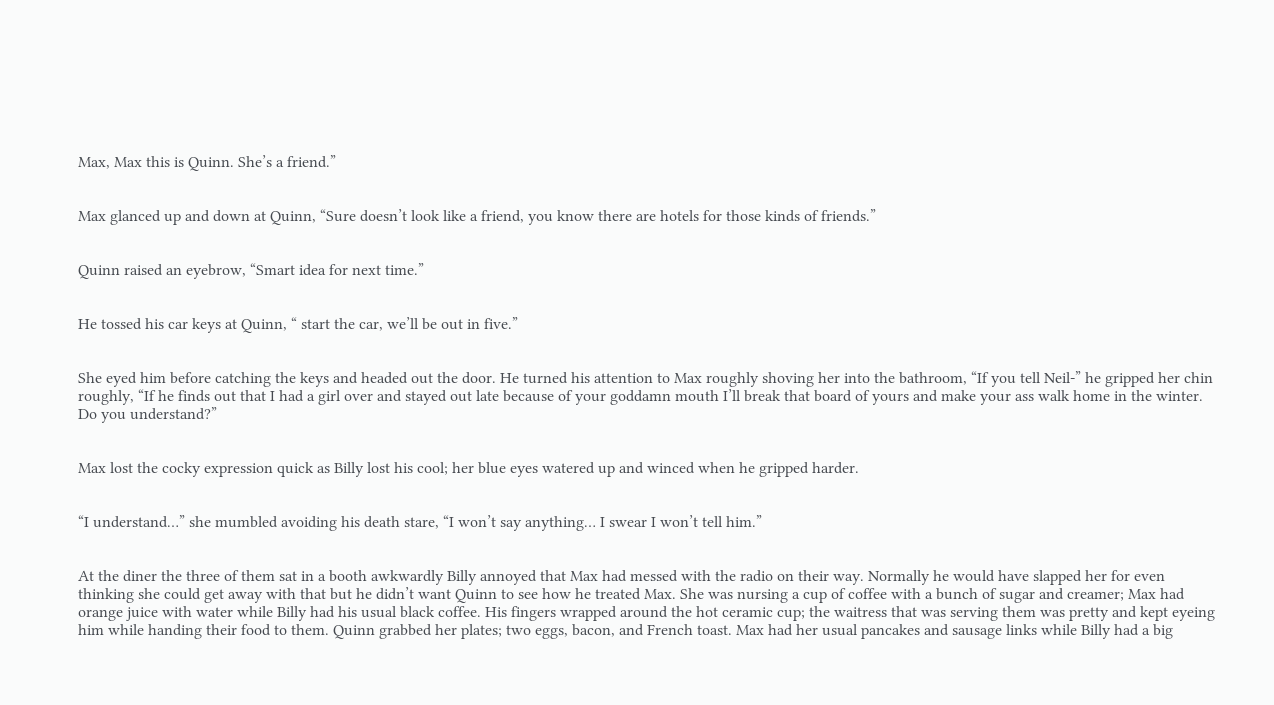Max, Max this is Quinn. She’s a friend.”


Max glanced up and down at Quinn, “Sure doesn’t look like a friend, you know there are hotels for those kinds of friends.”


Quinn raised an eyebrow, “Smart idea for next time.”


He tossed his car keys at Quinn, “ start the car, we’ll be out in five.”


She eyed him before catching the keys and headed out the door. He turned his attention to Max roughly shoving her into the bathroom, “If you tell Neil-” he gripped her chin roughly, “If he finds out that I had a girl over and stayed out late because of your goddamn mouth I’ll break that board of yours and make your ass walk home in the winter. Do you understand?”


Max lost the cocky expression quick as Billy lost his cool; her blue eyes watered up and winced when he gripped harder.


“I understand…” she mumbled avoiding his death stare, “I won’t say anything… I swear I won’t tell him.”


At the diner the three of them sat in a booth awkwardly Billy annoyed that Max had messed with the radio on their way. Normally he would have slapped her for even thinking she could get away with that but he didn’t want Quinn to see how he treated Max. She was nursing a cup of coffee with a bunch of sugar and creamer; Max had orange juice with water while Billy had his usual black coffee. His fingers wrapped around the hot ceramic cup; the waitress that was serving them was pretty and kept eyeing him while handing their food to them. Quinn grabbed her plates; two eggs, bacon, and French toast. Max had her usual pancakes and sausage links while Billy had a big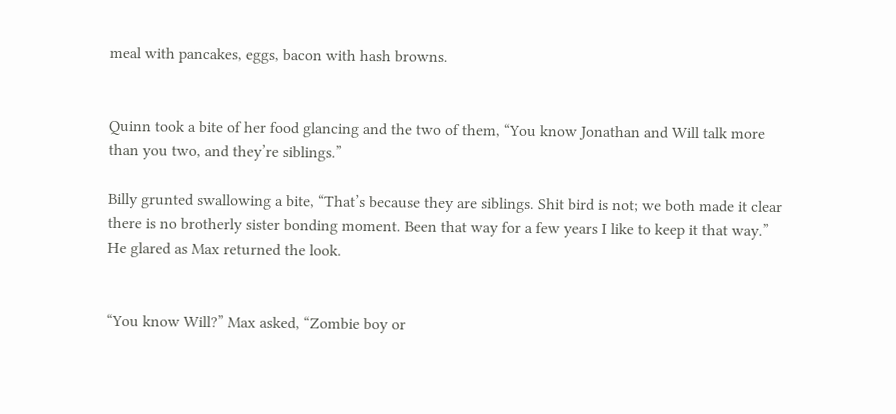meal with pancakes, eggs, bacon with hash browns.


Quinn took a bite of her food glancing and the two of them, “You know Jonathan and Will talk more than you two, and they’re siblings.”

Billy grunted swallowing a bite, “That’s because they are siblings. Shit bird is not; we both made it clear there is no brotherly sister bonding moment. Been that way for a few years I like to keep it that way.” He glared as Max returned the look.


“You know Will?” Max asked, “Zombie boy or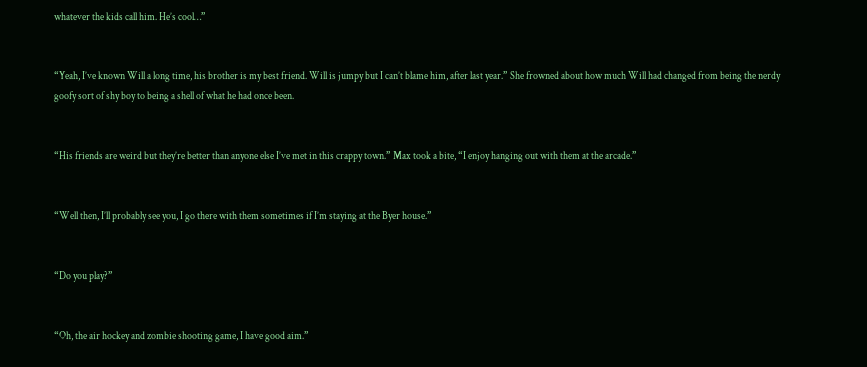whatever the kids call him. He’s cool…”


“Yeah, I’ve known Will a long time, his brother is my best friend. Will is jumpy but I can’t blame him, after last year.” She frowned about how much Will had changed from being the nerdy goofy sort of shy boy to being a shell of what he had once been.


“His friends are weird but they’re better than anyone else I’ve met in this crappy town.” Max took a bite, “I enjoy hanging out with them at the arcade.”


“Well then, I’ll probably see you, I go there with them sometimes if I’m staying at the Byer house.”


“Do you play?”


“Oh, the air hockey and zombie shooting game, I have good aim.”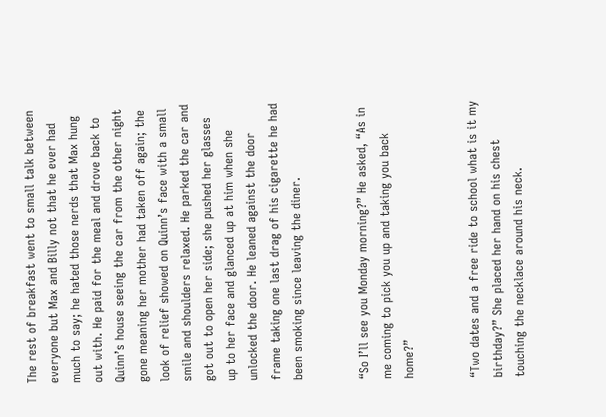The rest of breakfast went to small talk between everyone but Max and Billy not that he ever had much to say; he hated those nerds that Max hung out with. He paid for the meal and drove back to Quinn’s house seeing the car from the other night gone meaning her mother had taken off again; the look of relief showed on Quinn’s face with a small smile and shoulders relaxed. He parked the car and got out to open her side; she pushed her glasses up to her face and glanced up at him when she unlocked the door. He leaned against the door frame taking one last drag of his cigarette he had been smoking since leaving the diner.


“So I’ll see you Monday morning?” He asked, “As in me coming to pick you up and taking you back home?”


“Two dates and a free ride to school what is it my birthday?” She placed her hand on his chest touching the necklace around his neck.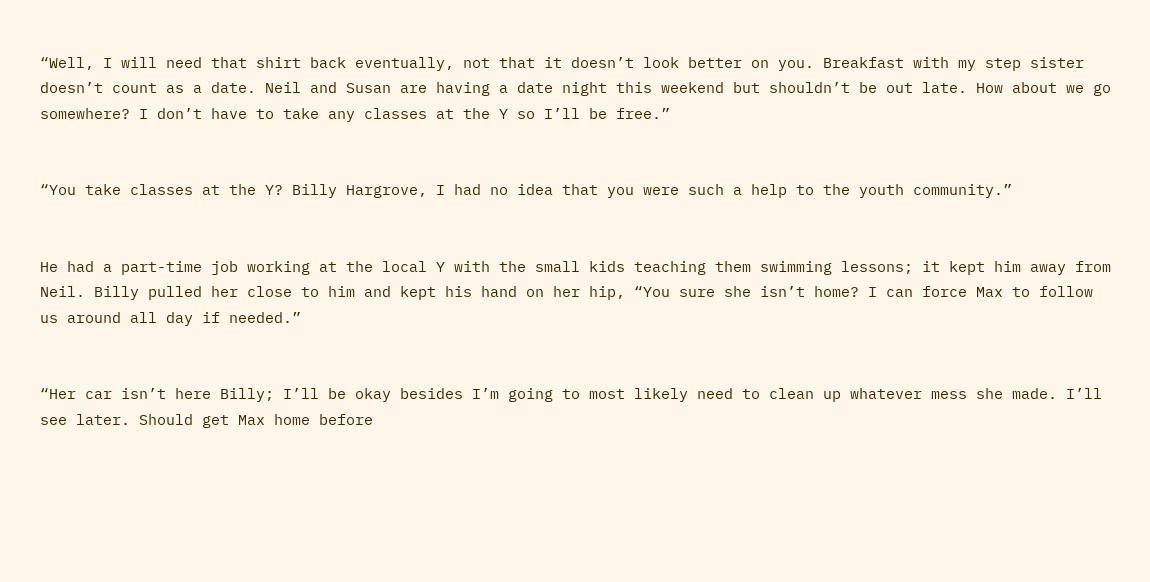“Well, I will need that shirt back eventually, not that it doesn’t look better on you. Breakfast with my step sister doesn’t count as a date. Neil and Susan are having a date night this weekend but shouldn’t be out late. How about we go somewhere? I don’t have to take any classes at the Y so I’ll be free.”


“You take classes at the Y? Billy Hargrove, I had no idea that you were such a help to the youth community.”


He had a part-time job working at the local Y with the small kids teaching them swimming lessons; it kept him away from Neil. Billy pulled her close to him and kept his hand on her hip, “You sure she isn’t home? I can force Max to follow us around all day if needed.”


“Her car isn’t here Billy; I’ll be okay besides I’m going to most likely need to clean up whatever mess she made. I’ll see later. Should get Max home before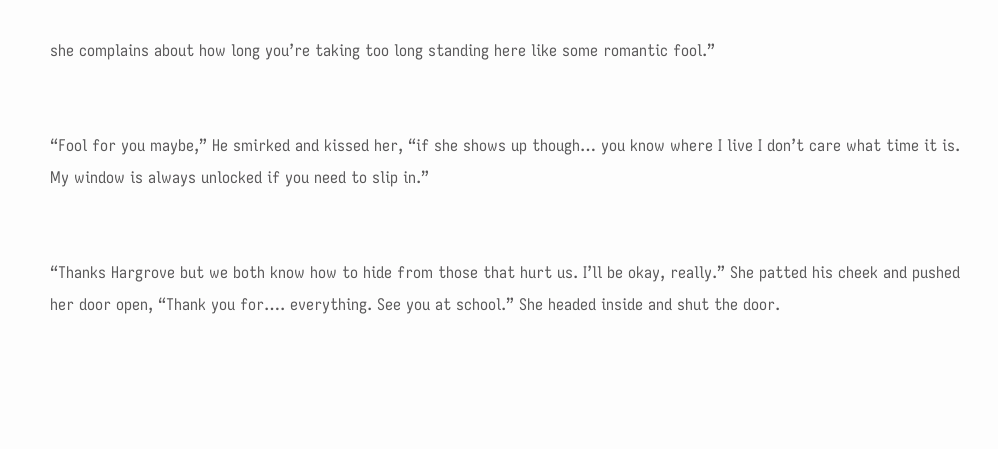she complains about how long you’re taking too long standing here like some romantic fool.”


“Fool for you maybe,” He smirked and kissed her, “if she shows up though… you know where I live I don’t care what time it is. My window is always unlocked if you need to slip in.”


“Thanks Hargrove but we both know how to hide from those that hurt us. I’ll be okay, really.” She patted his cheek and pushed her door open, “Thank you for…. everything. See you at school.” She headed inside and shut the door.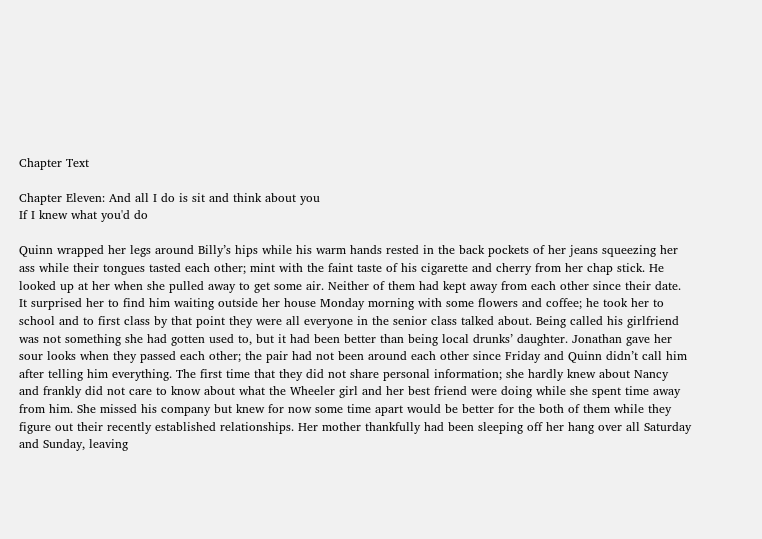Chapter Text

Chapter Eleven: And all I do is sit and think about you
If I knew what you'd do

Quinn wrapped her legs around Billy’s hips while his warm hands rested in the back pockets of her jeans squeezing her ass while their tongues tasted each other; mint with the faint taste of his cigarette and cherry from her chap stick. He looked up at her when she pulled away to get some air. Neither of them had kept away from each other since their date. It surprised her to find him waiting outside her house Monday morning with some flowers and coffee; he took her to school and to first class by that point they were all everyone in the senior class talked about. Being called his girlfriend was not something she had gotten used to, but it had been better than being local drunks’ daughter. Jonathan gave her sour looks when they passed each other; the pair had not been around each other since Friday and Quinn didn’t call him after telling him everything. The first time that they did not share personal information; she hardly knew about Nancy and frankly did not care to know about what the Wheeler girl and her best friend were doing while she spent time away from him. She missed his company but knew for now some time apart would be better for the both of them while they figure out their recently established relationships. Her mother thankfully had been sleeping off her hang over all Saturday and Sunday, leaving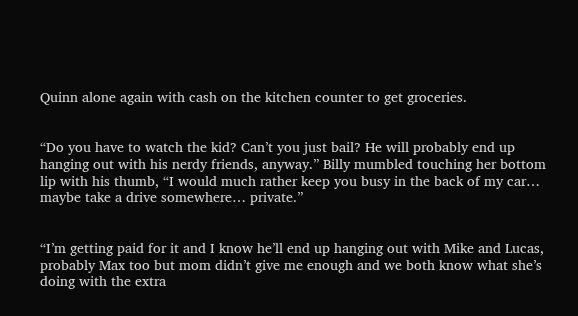Quinn alone again with cash on the kitchen counter to get groceries.


“Do you have to watch the kid? Can’t you just bail? He will probably end up hanging out with his nerdy friends, anyway.” Billy mumbled touching her bottom lip with his thumb, “I would much rather keep you busy in the back of my car… maybe take a drive somewhere… private.”


“I’m getting paid for it and I know he’ll end up hanging out with Mike and Lucas, probably Max too but mom didn’t give me enough and we both know what she’s doing with the extra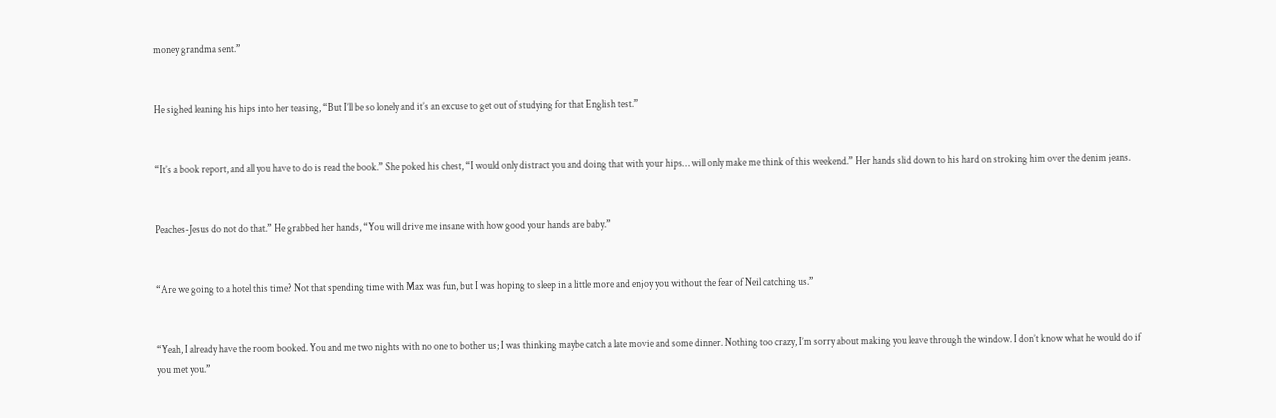money grandma sent.”


He sighed leaning his hips into her teasing, “But I’ll be so lonely and it’s an excuse to get out of studying for that English test.”


“It’s a book report, and all you have to do is read the book.” She poked his chest, “I would only distract you and doing that with your hips… will only make me think of this weekend.” Her hands slid down to his hard on stroking him over the denim jeans.


Peaches-Jesus do not do that.” He grabbed her hands, “You will drive me insane with how good your hands are baby.”


“Are we going to a hotel this time? Not that spending time with Max was fun, but I was hoping to sleep in a little more and enjoy you without the fear of Neil catching us.”


“Yeah, I already have the room booked. You and me two nights with no one to bother us; I was thinking maybe catch a late movie and some dinner. Nothing too crazy, I’m sorry about making you leave through the window. I don’t know what he would do if you met you.”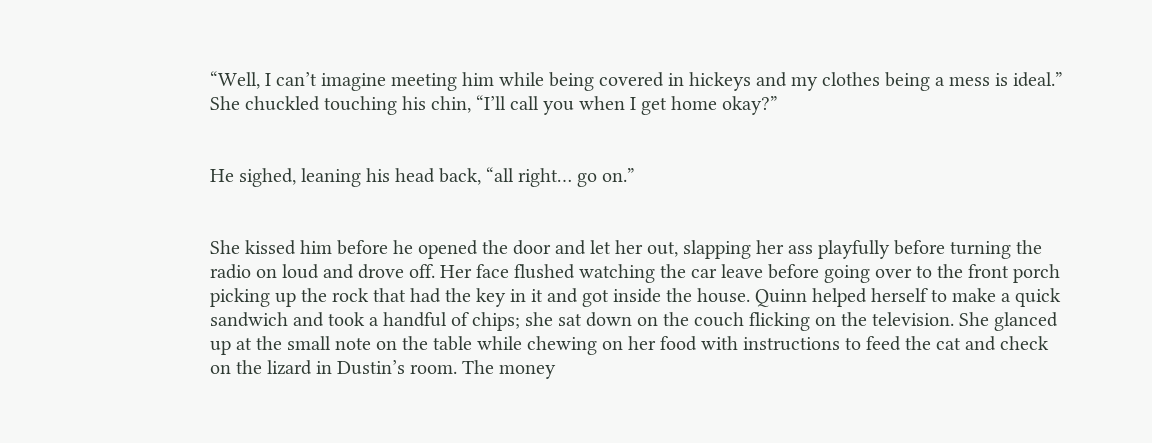“Well, I can’t imagine meeting him while being covered in hickeys and my clothes being a mess is ideal.” She chuckled touching his chin, “I’ll call you when I get home okay?”


He sighed, leaning his head back, “all right… go on.”


She kissed him before he opened the door and let her out, slapping her ass playfully before turning the radio on loud and drove off. Her face flushed watching the car leave before going over to the front porch picking up the rock that had the key in it and got inside the house. Quinn helped herself to make a quick sandwich and took a handful of chips; she sat down on the couch flicking on the television. She glanced up at the small note on the table while chewing on her food with instructions to feed the cat and check on the lizard in Dustin’s room. The money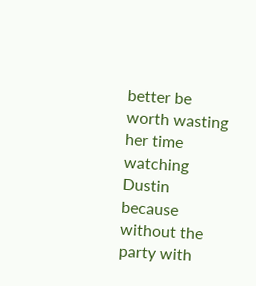better be worth wasting her time watching Dustin because without the party with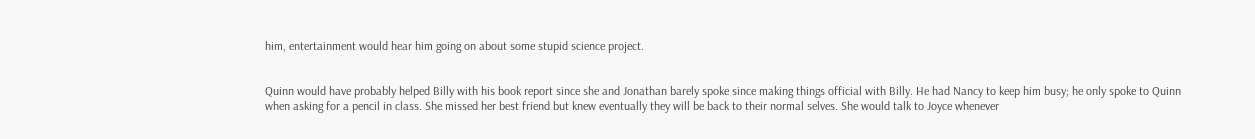him, entertainment would hear him going on about some stupid science project.


Quinn would have probably helped Billy with his book report since she and Jonathan barely spoke since making things official with Billy. He had Nancy to keep him busy; he only spoke to Quinn when asking for a pencil in class. She missed her best friend but knew eventually they will be back to their normal selves. She would talk to Joyce whenever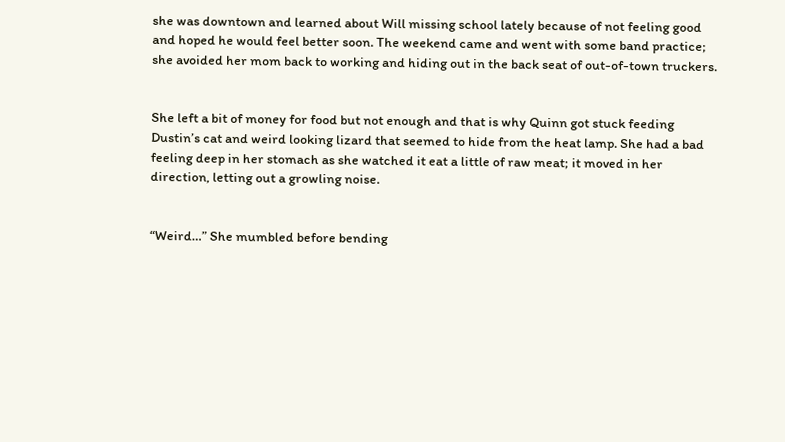she was downtown and learned about Will missing school lately because of not feeling good and hoped he would feel better soon. The weekend came and went with some band practice; she avoided her mom back to working and hiding out in the back seat of out-of-town truckers.


She left a bit of money for food but not enough and that is why Quinn got stuck feeding Dustin’s cat and weird looking lizard that seemed to hide from the heat lamp. She had a bad feeling deep in her stomach as she watched it eat a little of raw meat; it moved in her direction, letting out a growling noise.


“Weird…” She mumbled before bending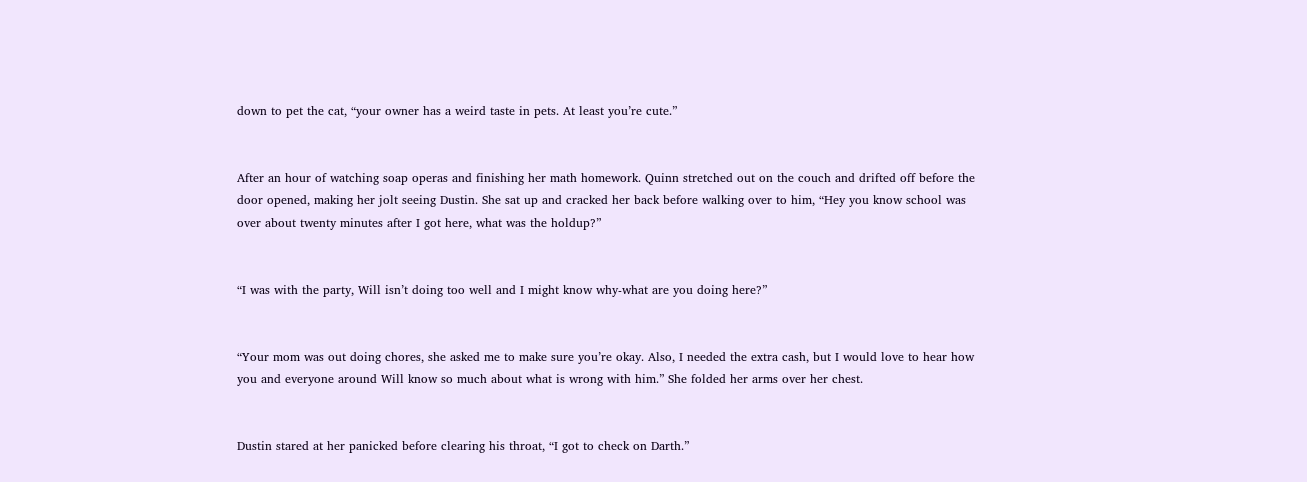down to pet the cat, “your owner has a weird taste in pets. At least you’re cute.”


After an hour of watching soap operas and finishing her math homework. Quinn stretched out on the couch and drifted off before the door opened, making her jolt seeing Dustin. She sat up and cracked her back before walking over to him, “Hey you know school was over about twenty minutes after I got here, what was the holdup?”


“I was with the party, Will isn’t doing too well and I might know why-what are you doing here?”


“Your mom was out doing chores, she asked me to make sure you’re okay. Also, I needed the extra cash, but I would love to hear how you and everyone around Will know so much about what is wrong with him.” She folded her arms over her chest.


Dustin stared at her panicked before clearing his throat, “I got to check on Darth.”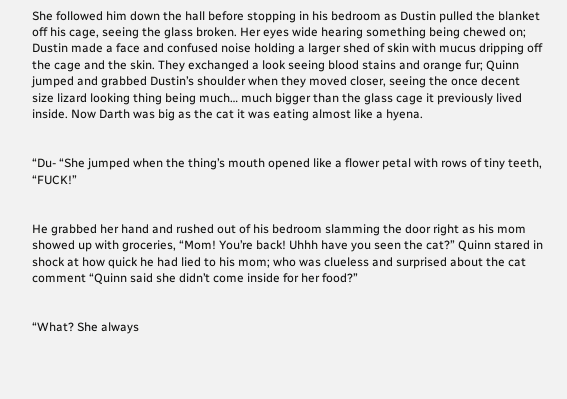She followed him down the hall before stopping in his bedroom as Dustin pulled the blanket off his cage, seeing the glass broken. Her eyes wide hearing something being chewed on; Dustin made a face and confused noise holding a larger shed of skin with mucus dripping off the cage and the skin. They exchanged a look seeing blood stains and orange fur; Quinn jumped and grabbed Dustin’s shoulder when they moved closer, seeing the once decent size lizard looking thing being much… much bigger than the glass cage it previously lived inside. Now Darth was big as the cat it was eating almost like a hyena.


“Du- “She jumped when the thing’s mouth opened like a flower petal with rows of tiny teeth, “FUCK!”


He grabbed her hand and rushed out of his bedroom slamming the door right as his mom showed up with groceries, “Mom! You’re back! Uhhh have you seen the cat?” Quinn stared in shock at how quick he had lied to his mom; who was clueless and surprised about the cat comment “Quinn said she didn’t come inside for her food?”


“What? She always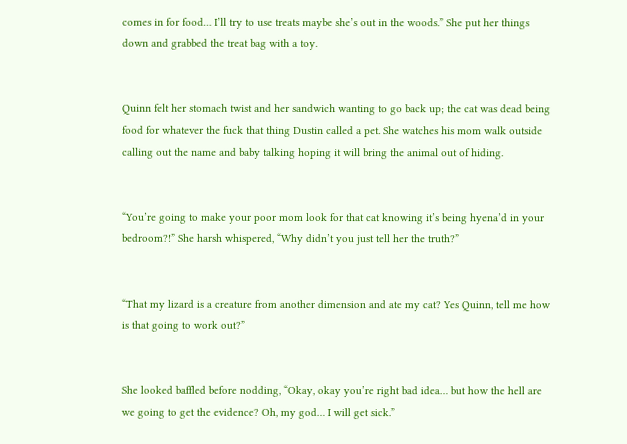comes in for food… I’ll try to use treats maybe she’s out in the woods.” She put her things down and grabbed the treat bag with a toy.


Quinn felt her stomach twist and her sandwich wanting to go back up; the cat was dead being food for whatever the fuck that thing Dustin called a pet. She watches his mom walk outside calling out the name and baby talking hoping it will bring the animal out of hiding.


“You’re going to make your poor mom look for that cat knowing it’s being hyena’d in your bedroom?!” She harsh whispered, “Why didn’t you just tell her the truth?”


“That my lizard is a creature from another dimension and ate my cat? Yes Quinn, tell me how is that going to work out?”


She looked baffled before nodding, “Okay, okay you’re right bad idea… but how the hell are we going to get the evidence? Oh, my god… I will get sick.”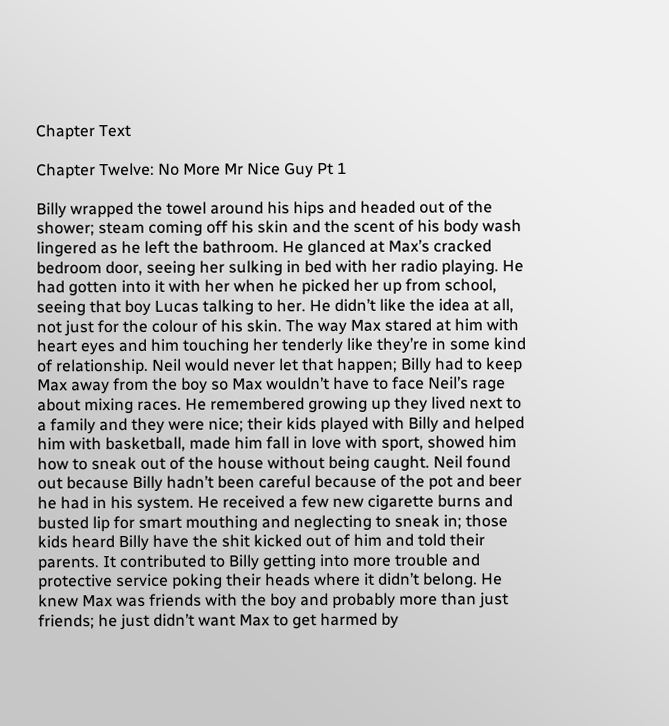Chapter Text

Chapter Twelve: No More Mr Nice Guy Pt 1

Billy wrapped the towel around his hips and headed out of the shower; steam coming off his skin and the scent of his body wash lingered as he left the bathroom. He glanced at Max’s cracked bedroom door, seeing her sulking in bed with her radio playing. He had gotten into it with her when he picked her up from school, seeing that boy Lucas talking to her. He didn’t like the idea at all, not just for the colour of his skin. The way Max stared at him with heart eyes and him touching her tenderly like they’re in some kind of relationship. Neil would never let that happen; Billy had to keep Max away from the boy so Max wouldn’t have to face Neil’s rage about mixing races. He remembered growing up they lived next to a family and they were nice; their kids played with Billy and helped him with basketball, made him fall in love with sport, showed him how to sneak out of the house without being caught. Neil found out because Billy hadn’t been careful because of the pot and beer he had in his system. He received a few new cigarette burns and busted lip for smart mouthing and neglecting to sneak in; those kids heard Billy have the shit kicked out of him and told their parents. It contributed to Billy getting into more trouble and protective service poking their heads where it didn’t belong. He knew Max was friends with the boy and probably more than just friends; he just didn’t want Max to get harmed by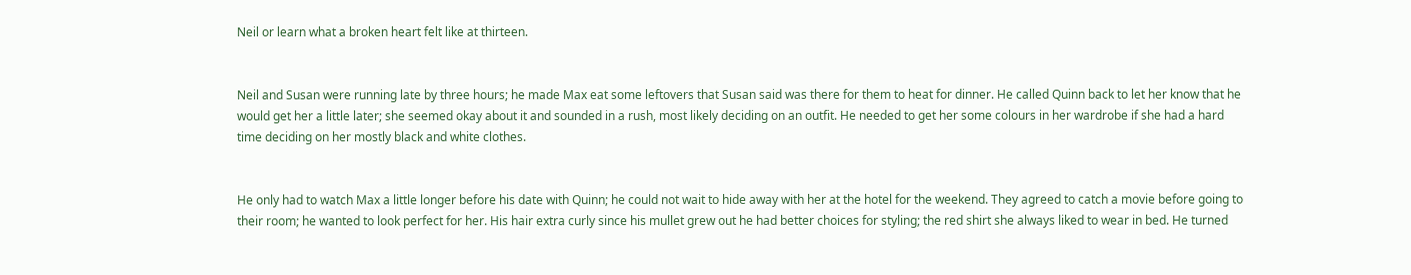Neil or learn what a broken heart felt like at thirteen.


Neil and Susan were running late by three hours; he made Max eat some leftovers that Susan said was there for them to heat for dinner. He called Quinn back to let her know that he would get her a little later; she seemed okay about it and sounded in a rush, most likely deciding on an outfit. He needed to get her some colours in her wardrobe if she had a hard time deciding on her mostly black and white clothes.


He only had to watch Max a little longer before his date with Quinn; he could not wait to hide away with her at the hotel for the weekend. They agreed to catch a movie before going to their room; he wanted to look perfect for her. His hair extra curly since his mullet grew out he had better choices for styling; the red shirt she always liked to wear in bed. He turned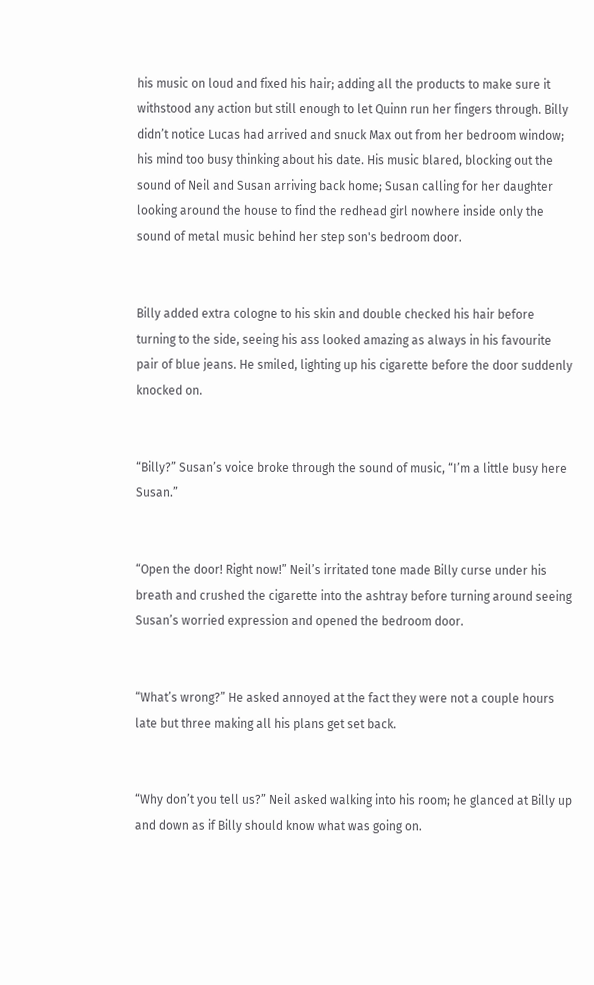his music on loud and fixed his hair; adding all the products to make sure it withstood any action but still enough to let Quinn run her fingers through. Billy didn’t notice Lucas had arrived and snuck Max out from her bedroom window; his mind too busy thinking about his date. His music blared, blocking out the sound of Neil and Susan arriving back home; Susan calling for her daughter looking around the house to find the redhead girl nowhere inside only the sound of metal music behind her step son's bedroom door.


Billy added extra cologne to his skin and double checked his hair before turning to the side, seeing his ass looked amazing as always in his favourite pair of blue jeans. He smiled, lighting up his cigarette before the door suddenly knocked on.


“Billy?” Susan’s voice broke through the sound of music, “I’m a little busy here Susan.”


“Open the door! Right now!” Neil’s irritated tone made Billy curse under his breath and crushed the cigarette into the ashtray before turning around seeing Susan’s worried expression and opened the bedroom door.


“What’s wrong?” He asked annoyed at the fact they were not a couple hours late but three making all his plans get set back.


“Why don’t you tell us?” Neil asked walking into his room; he glanced at Billy up and down as if Billy should know what was going on.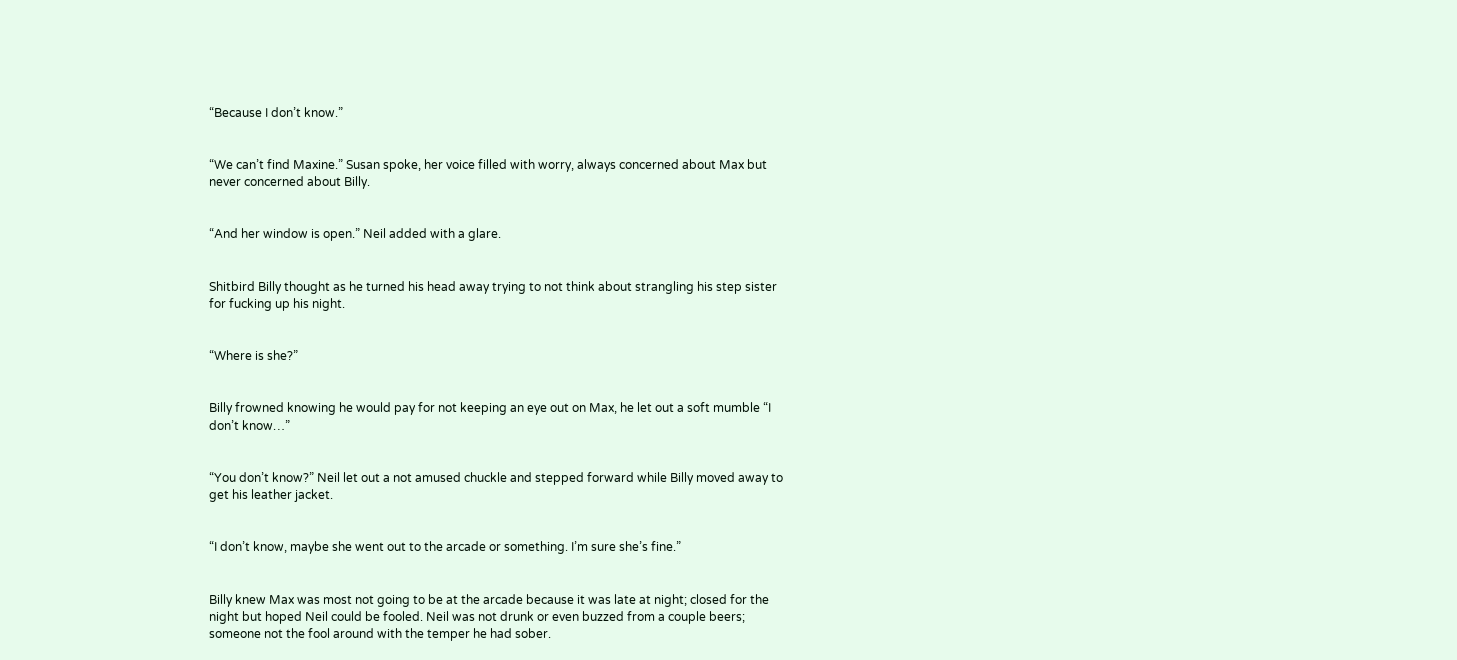“Because I don’t know.”


“We can’t find Maxine.” Susan spoke, her voice filled with worry, always concerned about Max but never concerned about Billy.


“And her window is open.” Neil added with a glare.


Shitbird Billy thought as he turned his head away trying to not think about strangling his step sister for fucking up his night.


“Where is she?”


Billy frowned knowing he would pay for not keeping an eye out on Max, he let out a soft mumble “I don’t know…”


“You don’t know?” Neil let out a not amused chuckle and stepped forward while Billy moved away to get his leather jacket.


“I don’t know, maybe she went out to the arcade or something. I’m sure she’s fine.”


Billy knew Max was most not going to be at the arcade because it was late at night; closed for the night but hoped Neil could be fooled. Neil was not drunk or even buzzed from a couple beers; someone not the fool around with the temper he had sober.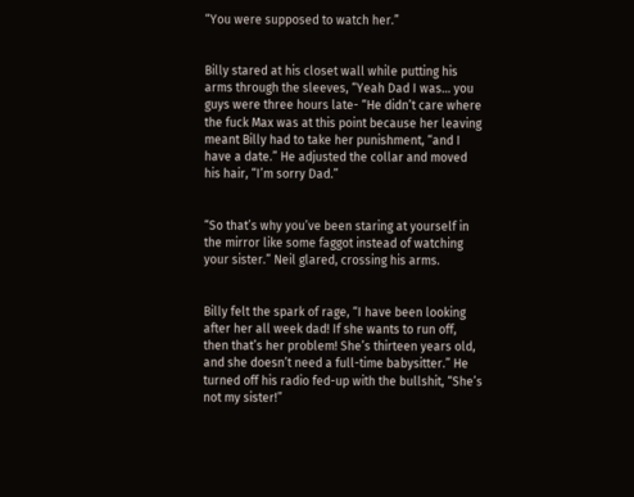“You were supposed to watch her.”


Billy stared at his closet wall while putting his arms through the sleeves, “Yeah Dad I was… you guys were three hours late- “He didn’t care where the fuck Max was at this point because her leaving meant Billy had to take her punishment, “and I have a date.” He adjusted the collar and moved his hair, “I’m sorry Dad.”


“So that’s why you’ve been staring at yourself in the mirror like some faggot instead of watching your sister.” Neil glared, crossing his arms.


Billy felt the spark of rage, “I have been looking after her all week dad! If she wants to run off, then that’s her problem! She’s thirteen years old, and she doesn’t need a full-time babysitter.” He turned off his radio fed-up with the bullshit, “She’s not my sister!”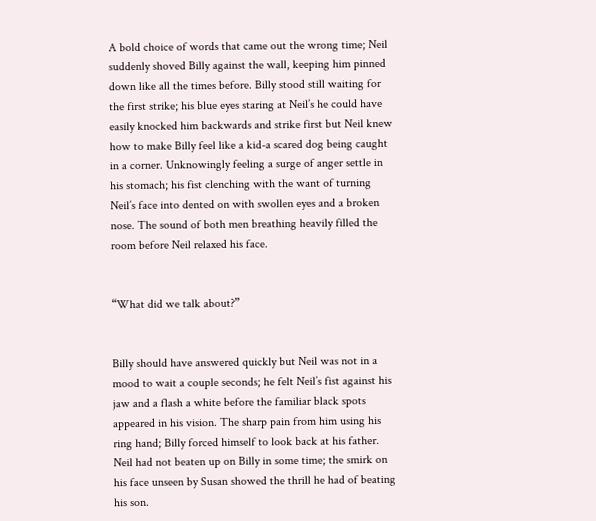A bold choice of words that came out the wrong time; Neil suddenly shoved Billy against the wall, keeping him pinned down like all the times before. Billy stood still waiting for the first strike; his blue eyes staring at Neil’s he could have easily knocked him backwards and strike first but Neil knew how to make Billy feel like a kid-a scared dog being caught in a corner. Unknowingly feeling a surge of anger settle in his stomach; his fist clenching with the want of turning Neil’s face into dented on with swollen eyes and a broken nose. The sound of both men breathing heavily filled the room before Neil relaxed his face.


“What did we talk about?”


Billy should have answered quickly but Neil was not in a mood to wait a couple seconds; he felt Neil’s fist against his jaw and a flash a white before the familiar black spots appeared in his vision. The sharp pain from him using his ring hand; Billy forced himself to look back at his father. Neil had not beaten up on Billy in some time; the smirk on his face unseen by Susan showed the thrill he had of beating his son.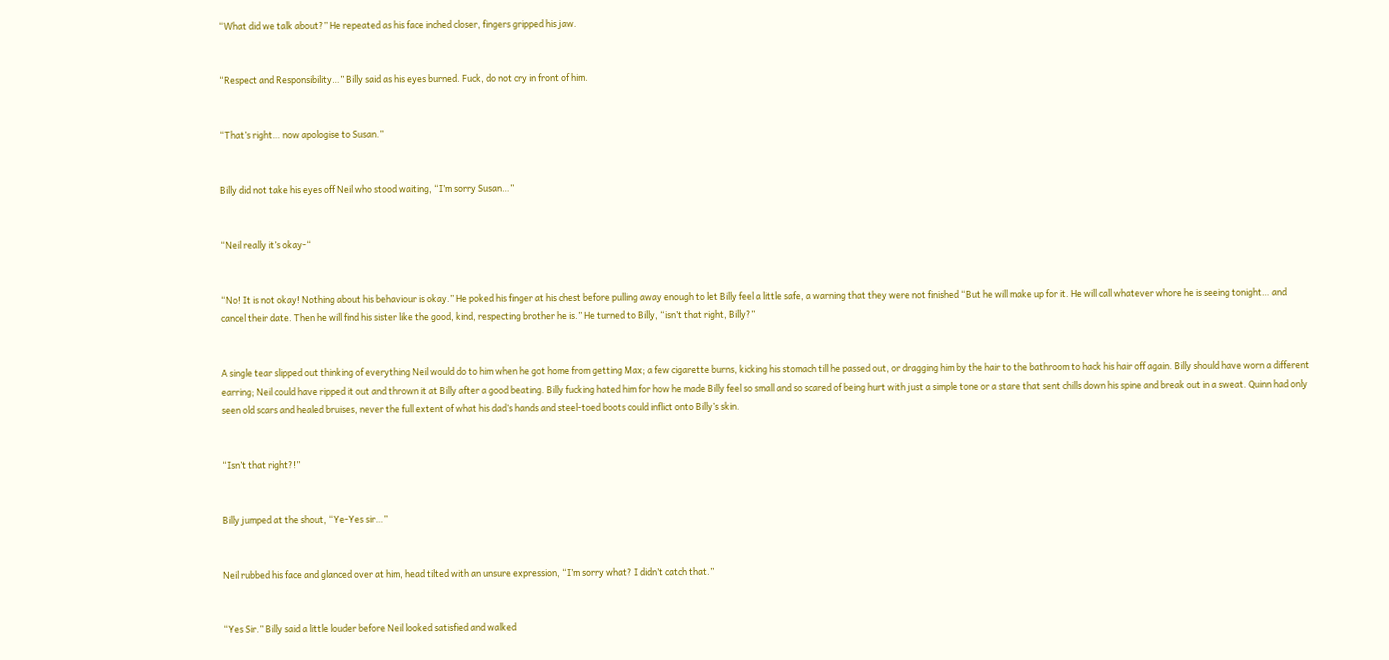“What did we talk about?” He repeated as his face inched closer, fingers gripped his jaw.


“Respect and Responsibility…” Billy said as his eyes burned. Fuck, do not cry in front of him.


“That’s right… now apologise to Susan.”


Billy did not take his eyes off Neil who stood waiting, “I’m sorry Susan…”


“Neil really it’s okay-“


“No! It is not okay! Nothing about his behaviour is okay.” He poked his finger at his chest before pulling away enough to let Billy feel a little safe, a warning that they were not finished “But he will make up for it. He will call whatever whore he is seeing tonight… and cancel their date. Then he will find his sister like the good, kind, respecting brother he is.” He turned to Billy, “isn’t that right, Billy?”


A single tear slipped out thinking of everything Neil would do to him when he got home from getting Max; a few cigarette burns, kicking his stomach till he passed out, or dragging him by the hair to the bathroom to hack his hair off again. Billy should have worn a different earring; Neil could have ripped it out and thrown it at Billy after a good beating. Billy fucking hated him for how he made Billy feel so small and so scared of being hurt with just a simple tone or a stare that sent chills down his spine and break out in a sweat. Quinn had only seen old scars and healed bruises, never the full extent of what his dad’s hands and steel-toed boots could inflict onto Billy’s skin.


“Isn’t that right?!”


Billy jumped at the shout, “Ye-Yes sir…”


Neil rubbed his face and glanced over at him, head tilted with an unsure expression, “I’m sorry what? I didn’t catch that.”


“Yes Sir.” Billy said a little louder before Neil looked satisfied and walked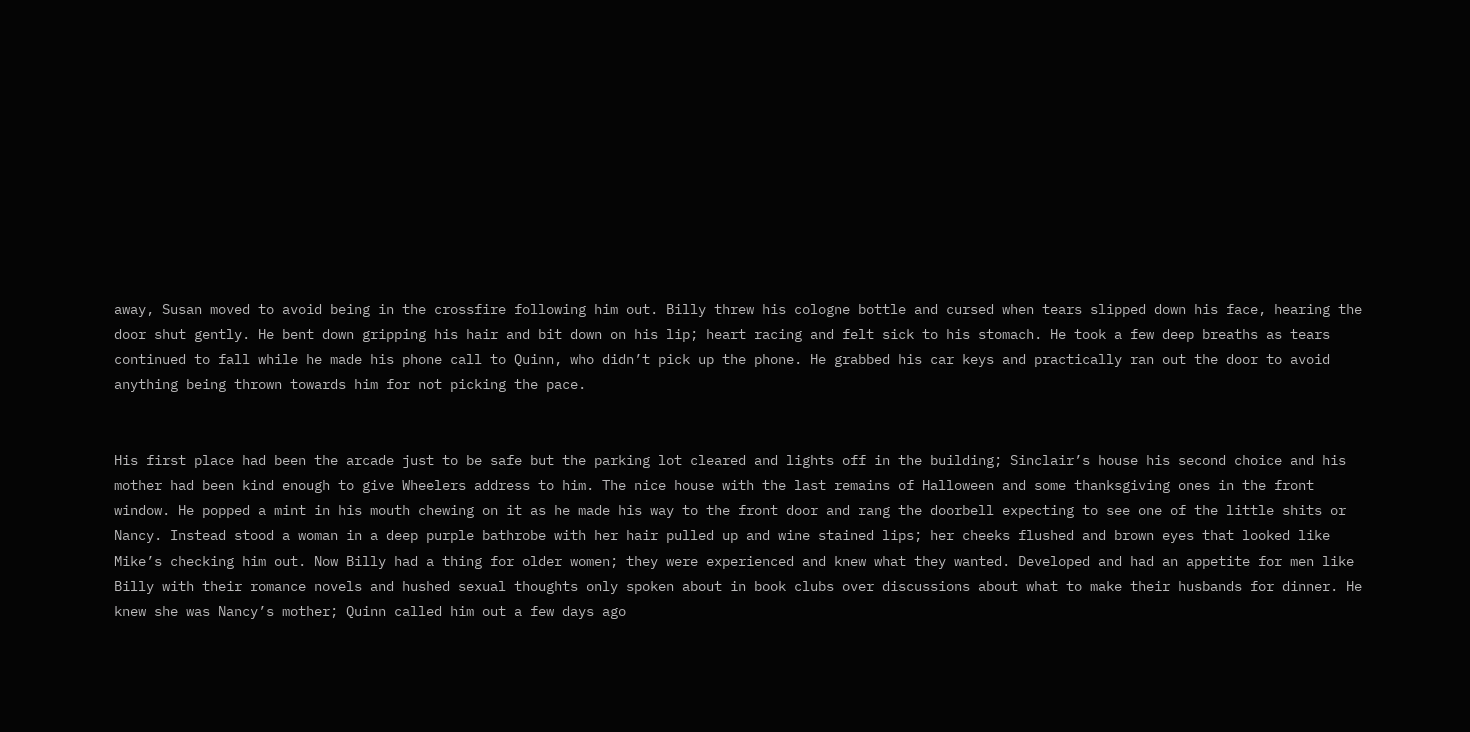away, Susan moved to avoid being in the crossfire following him out. Billy threw his cologne bottle and cursed when tears slipped down his face, hearing the door shut gently. He bent down gripping his hair and bit down on his lip; heart racing and felt sick to his stomach. He took a few deep breaths as tears continued to fall while he made his phone call to Quinn, who didn’t pick up the phone. He grabbed his car keys and practically ran out the door to avoid anything being thrown towards him for not picking the pace.


His first place had been the arcade just to be safe but the parking lot cleared and lights off in the building; Sinclair’s house his second choice and his mother had been kind enough to give Wheelers address to him. The nice house with the last remains of Halloween and some thanksgiving ones in the front window. He popped a mint in his mouth chewing on it as he made his way to the front door and rang the doorbell expecting to see one of the little shits or Nancy. Instead stood a woman in a deep purple bathrobe with her hair pulled up and wine stained lips; her cheeks flushed and brown eyes that looked like Mike’s checking him out. Now Billy had a thing for older women; they were experienced and knew what they wanted. Developed and had an appetite for men like Billy with their romance novels and hushed sexual thoughts only spoken about in book clubs over discussions about what to make their husbands for dinner. He knew she was Nancy’s mother; Quinn called him out a few days ago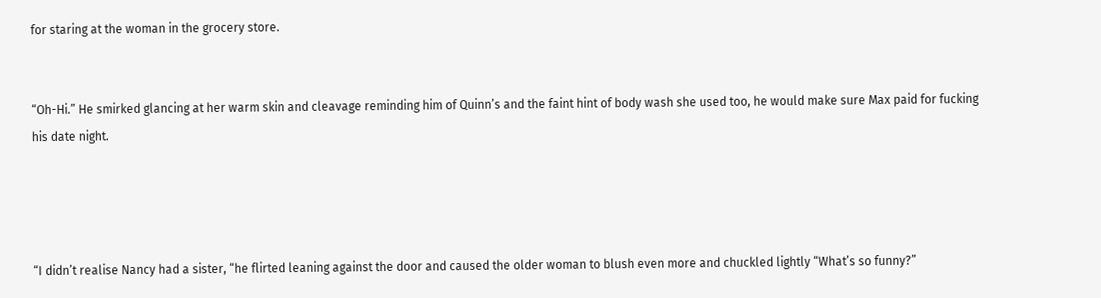for staring at the woman in the grocery store.


“Oh-Hi.” He smirked glancing at her warm skin and cleavage reminding him of Quinn’s and the faint hint of body wash she used too, he would make sure Max paid for fucking his date night.




“I didn’t realise Nancy had a sister, “he flirted leaning against the door and caused the older woman to blush even more and chuckled lightly “What’s so funny?”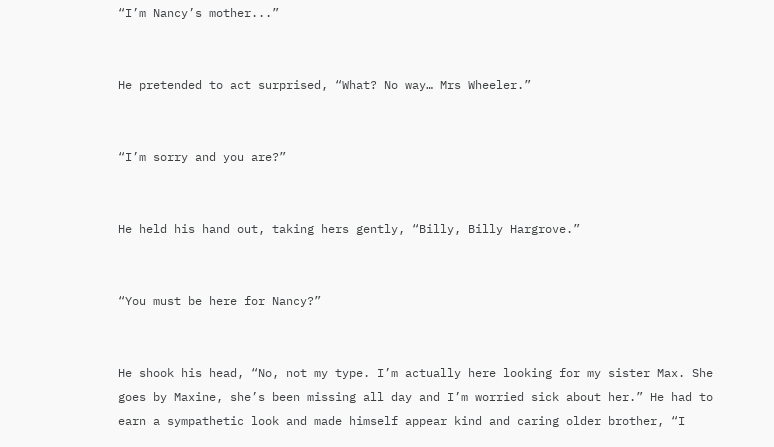“I’m Nancy’s mother...”


He pretended to act surprised, “What? No way… Mrs Wheeler.”


“I’m sorry and you are?”


He held his hand out, taking hers gently, “Billy, Billy Hargrove.”


“You must be here for Nancy?”


He shook his head, “No, not my type. I’m actually here looking for my sister Max. She goes by Maxine, she’s been missing all day and I’m worried sick about her.” He had to earn a sympathetic look and made himself appear kind and caring older brother, “I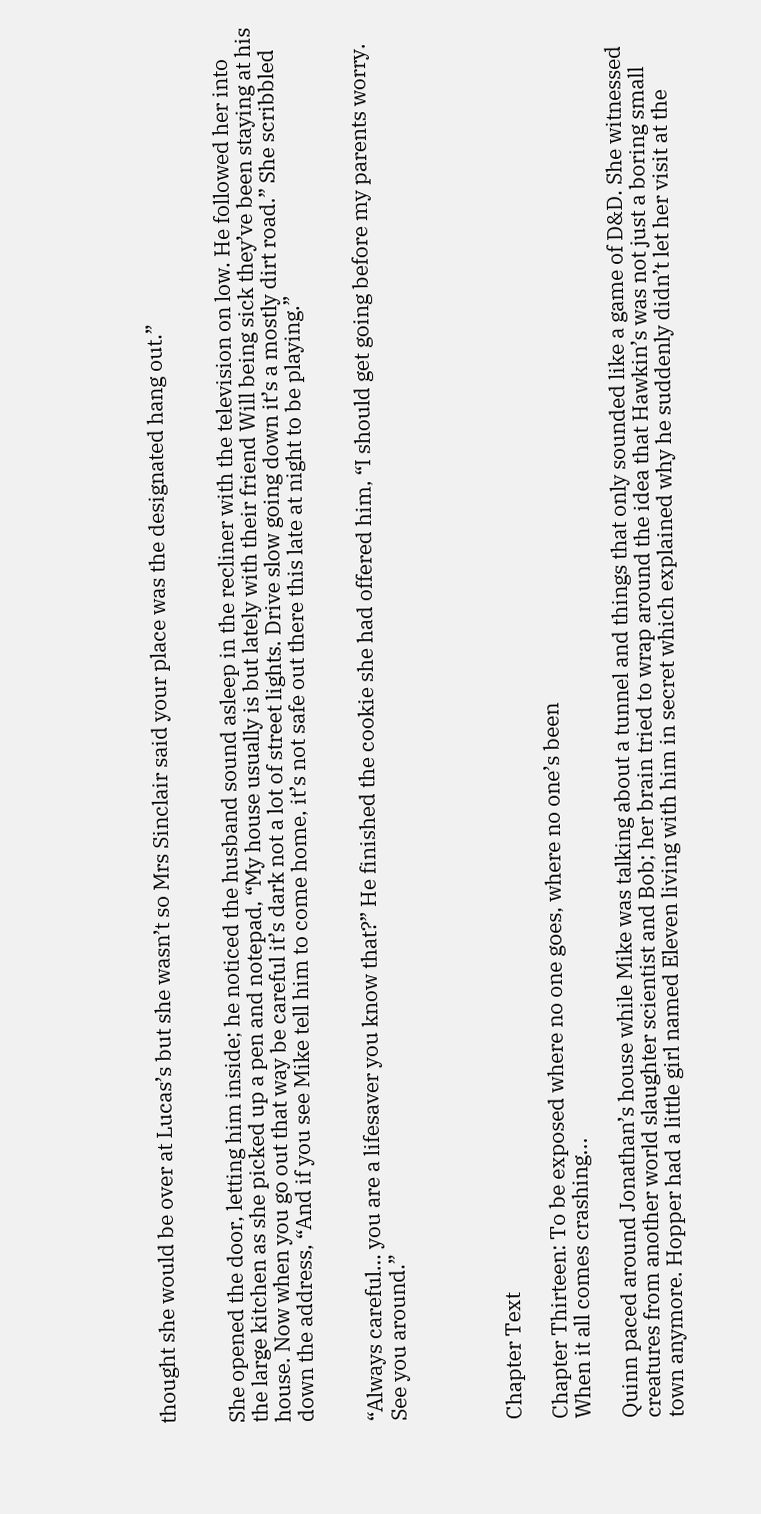thought she would be over at Lucas’s but she wasn’t so Mrs Sinclair said your place was the designated hang out.”


She opened the door, letting him inside; he noticed the husband sound asleep in the recliner with the television on low. He followed her into the large kitchen as she picked up a pen and notepad, “My house usually is but lately with their friend Will being sick they’ve been staying at his house. Now when you go out that way be careful it’s dark not a lot of street lights. Drive slow going down it’s a mostly dirt road.” She scribbled down the address, “And if you see Mike tell him to come home, it’s not safe out there this late at night to be playing.”


“Always careful… you are a lifesaver you know that?” He finished the cookie she had offered him, “I should get going before my parents worry. See you around.”




Chapter Text

Chapter Thirteen: To be exposed where no one goes, where no one’s been
When it all comes crashing...

Quinn paced around Jonathan’s house while Mike was talking about a tunnel and things that only sounded like a game of D&D. She witnessed creatures from another world slaughter scientist and Bob; her brain tried to wrap around the idea that Hawkin’s was not just a boring small town anymore. Hopper had a little girl named Eleven living with him in secret which explained why he suddenly didn’t let her visit at the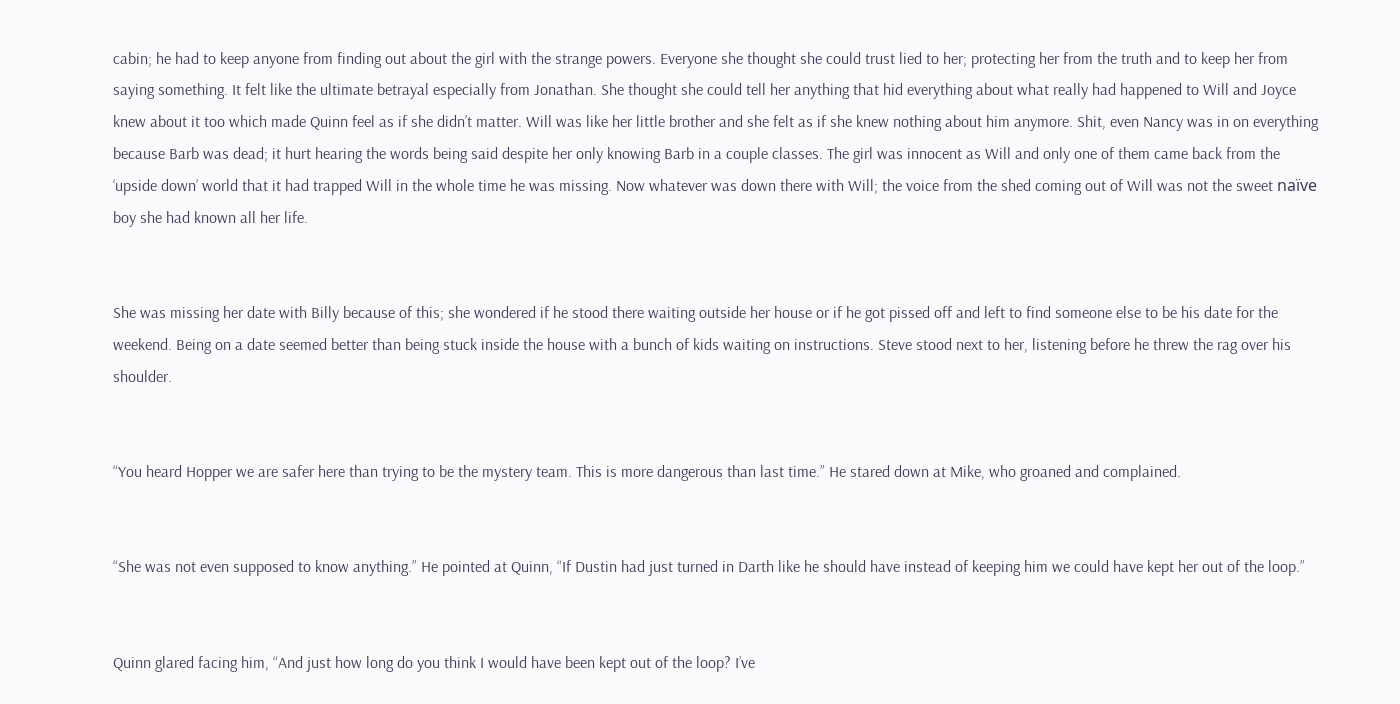cabin; he had to keep anyone from finding out about the girl with the strange powers. Everyone she thought she could trust lied to her; protecting her from the truth and to keep her from saying something. It felt like the ultimate betrayal especially from Jonathan. She thought she could tell her anything that hid everything about what really had happened to Will and Joyce knew about it too which made Quinn feel as if she didn’t matter. Will was like her little brother and she felt as if she knew nothing about him anymore. Shit, even Nancy was in on everything because Barb was dead; it hurt hearing the words being said despite her only knowing Barb in a couple classes. The girl was innocent as Will and only one of them came back from the ‘upside down’ world that it had trapped Will in the whole time he was missing. Now whatever was down there with Will; the voice from the shed coming out of Will was not the sweet naïve boy she had known all her life.


She was missing her date with Billy because of this; she wondered if he stood there waiting outside her house or if he got pissed off and left to find someone else to be his date for the weekend. Being on a date seemed better than being stuck inside the house with a bunch of kids waiting on instructions. Steve stood next to her, listening before he threw the rag over his shoulder.


“You heard Hopper we are safer here than trying to be the mystery team. This is more dangerous than last time.” He stared down at Mike, who groaned and complained.


“She was not even supposed to know anything.” He pointed at Quinn, “If Dustin had just turned in Darth like he should have instead of keeping him we could have kept her out of the loop.”


Quinn glared facing him, “And just how long do you think I would have been kept out of the loop? I’ve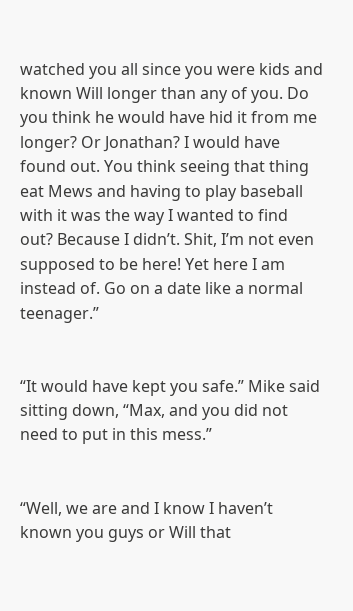watched you all since you were kids and known Will longer than any of you. Do you think he would have hid it from me longer? Or Jonathan? I would have found out. You think seeing that thing eat Mews and having to play baseball with it was the way I wanted to find out? Because I didn’t. Shit, I’m not even supposed to be here! Yet here I am instead of. Go on a date like a normal teenager.”


“It would have kept you safe.” Mike said sitting down, “Max, and you did not need to put in this mess.”


“Well, we are and I know I haven’t known you guys or Will that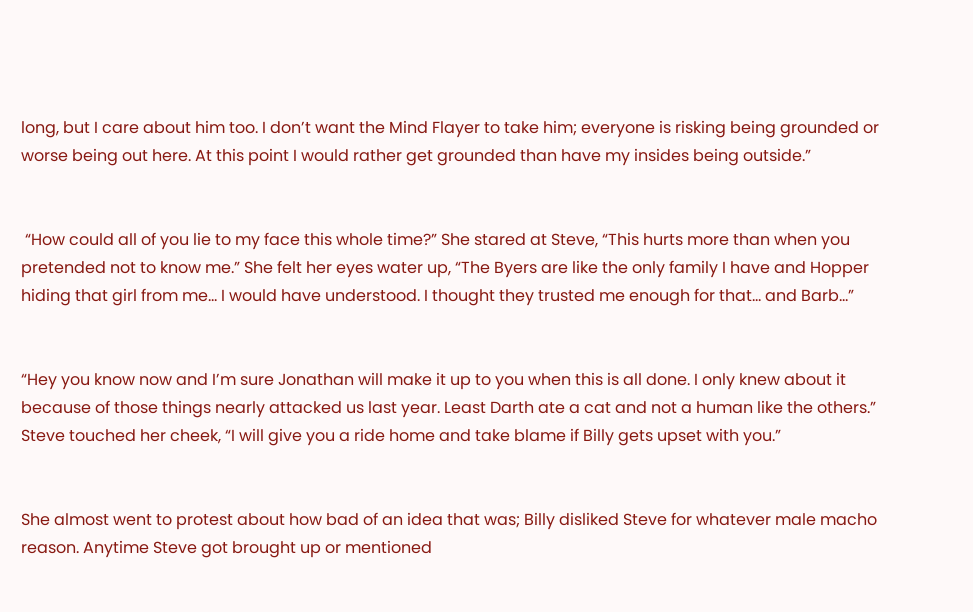long, but I care about him too. I don’t want the Mind Flayer to take him; everyone is risking being grounded or worse being out here. At this point I would rather get grounded than have my insides being outside.”


 “How could all of you lie to my face this whole time?” She stared at Steve, “This hurts more than when you pretended not to know me.” She felt her eyes water up, “The Byers are like the only family I have and Hopper hiding that girl from me… I would have understood. I thought they trusted me enough for that… and Barb…”


“Hey you know now and I’m sure Jonathan will make it up to you when this is all done. I only knew about it because of those things nearly attacked us last year. Least Darth ate a cat and not a human like the others.” Steve touched her cheek, “I will give you a ride home and take blame if Billy gets upset with you.”


She almost went to protest about how bad of an idea that was; Billy disliked Steve for whatever male macho reason. Anytime Steve got brought up or mentioned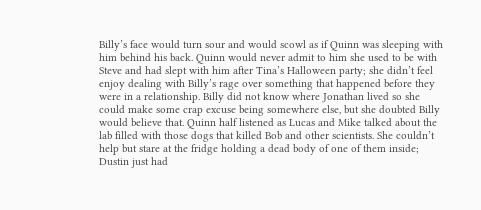Billy’s face would turn sour and would scowl as if Quinn was sleeping with him behind his back. Quinn would never admit to him she used to be with Steve and had slept with him after Tina’s Halloween party; she didn’t feel enjoy dealing with Billy’s rage over something that happened before they were in a relationship. Billy did not know where Jonathan lived so she could make some crap excuse being somewhere else, but she doubted Billy would believe that. Quinn half listened as Lucas and Mike talked about the lab filled with those dogs that killed Bob and other scientists. She couldn’t help but stare at the fridge holding a dead body of one of them inside; Dustin just had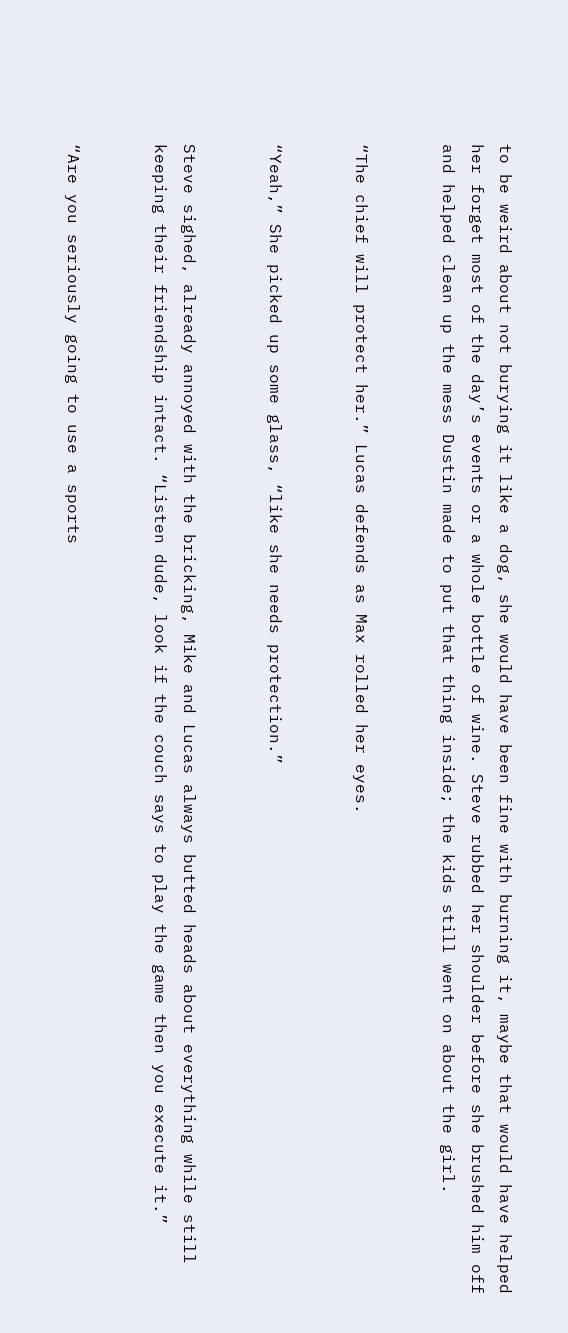to be weird about not burying it like a dog, she would have been fine with burning it, maybe that would have helped her forget most of the day’s events or a whole bottle of wine. Steve rubbed her shoulder before she brushed him off and helped clean up the mess Dustin made to put that thing inside; the kids still went on about the girl.


“The chief will protect her.” Lucas defends as Max rolled her eyes.


“Yeah,” She picked up some glass, “like she needs protection.”


Steve sighed, already annoyed with the bricking, Mike and Lucas always butted heads about everything while still keeping their friendship intact. “Listen dude, look if the couch says to play the game then you execute it.”


“Are you seriously going to use a sports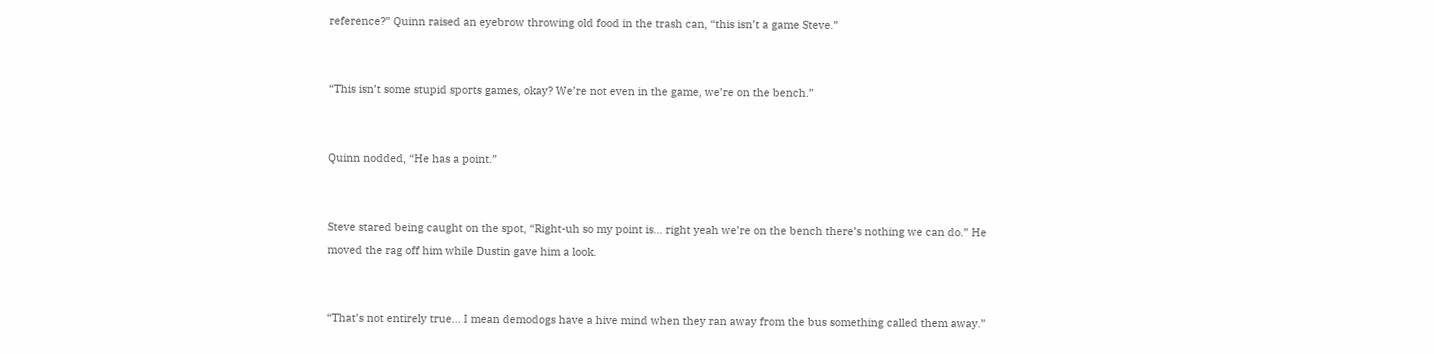reference?” Quinn raised an eyebrow throwing old food in the trash can, “this isn’t a game Steve.”


“This isn’t some stupid sports games, okay? We’re not even in the game, we’re on the bench.”


Quinn nodded, “He has a point.”


Steve stared being caught on the spot, “Right-uh so my point is… right yeah we’re on the bench there’s nothing we can do.” He moved the rag off him while Dustin gave him a look.


“That’s not entirely true… I mean demodogs have a hive mind when they ran away from the bus something called them away.”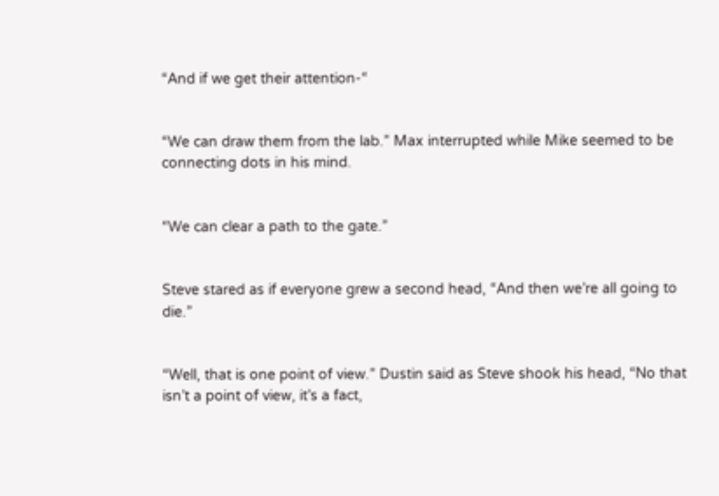“And if we get their attention-“


“We can draw them from the lab.” Max interrupted while Mike seemed to be connecting dots in his mind.


“We can clear a path to the gate.”


Steve stared as if everyone grew a second head, “And then we’re all going to die.”


“Well, that is one point of view.” Dustin said as Steve shook his head, “No that isn’t a point of view, it’s a fact,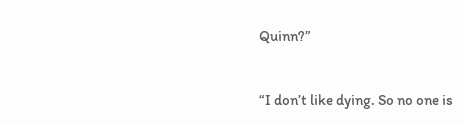Quinn?”


“I don’t like dying. So no one is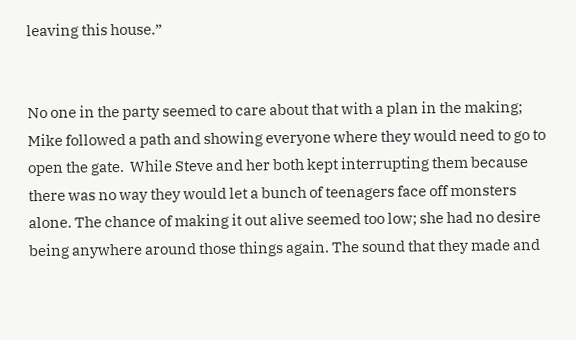leaving this house.”


No one in the party seemed to care about that with a plan in the making; Mike followed a path and showing everyone where they would need to go to open the gate.  While Steve and her both kept interrupting them because there was no way they would let a bunch of teenagers face off monsters alone. The chance of making it out alive seemed too low; she had no desire being anywhere around those things again. The sound that they made and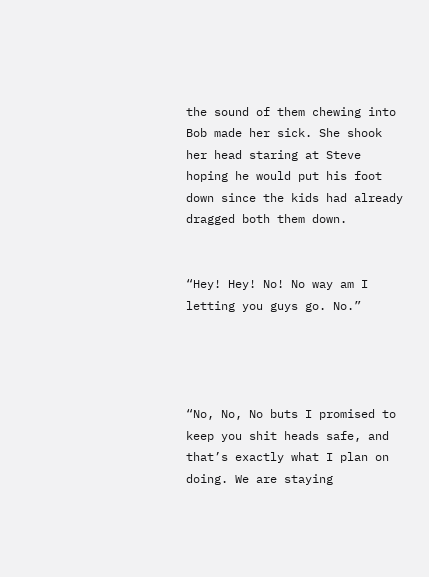the sound of them chewing into Bob made her sick. She shook her head staring at Steve hoping he would put his foot down since the kids had already dragged both them down.


“Hey! Hey! No! No way am I letting you guys go. No.”




“No, No, No buts I promised to keep you shit heads safe, and that’s exactly what I plan on doing. We are staying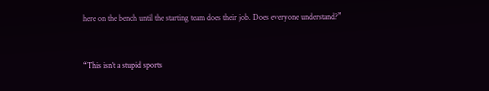here on the bench until the starting team does their job. Does everyone understand?”


“This isn’t a stupid sports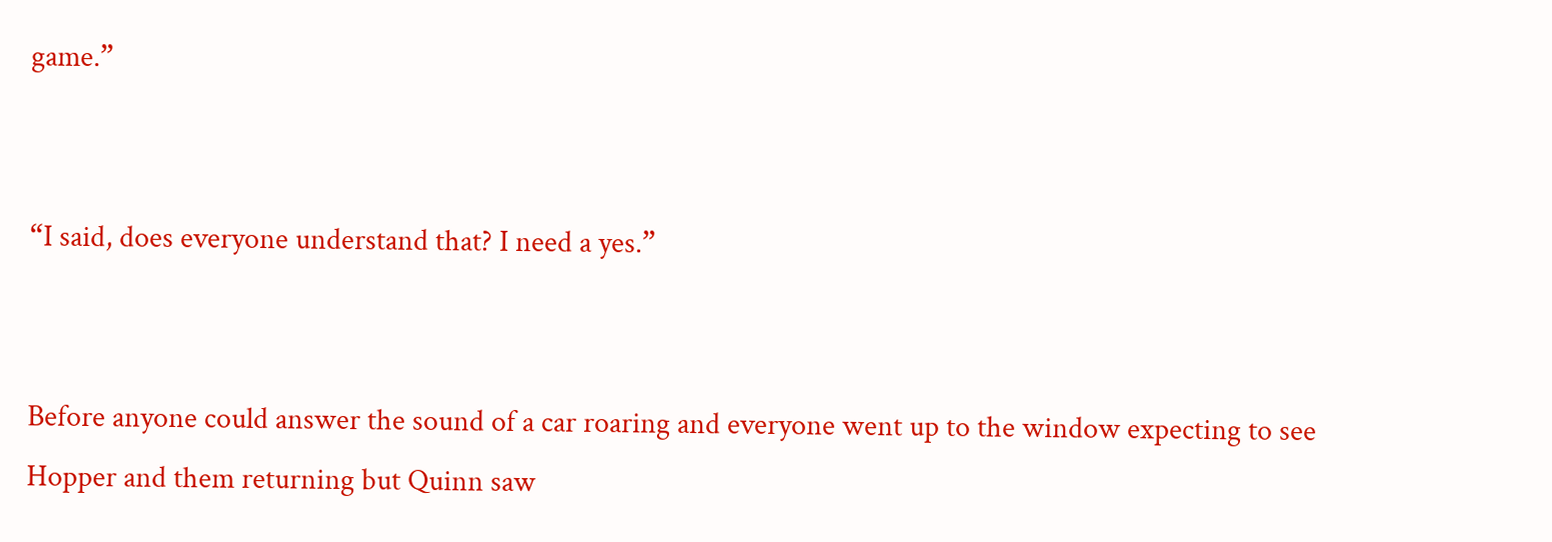game.”


“I said, does everyone understand that? I need a yes.”


Before anyone could answer the sound of a car roaring and everyone went up to the window expecting to see Hopper and them returning but Quinn saw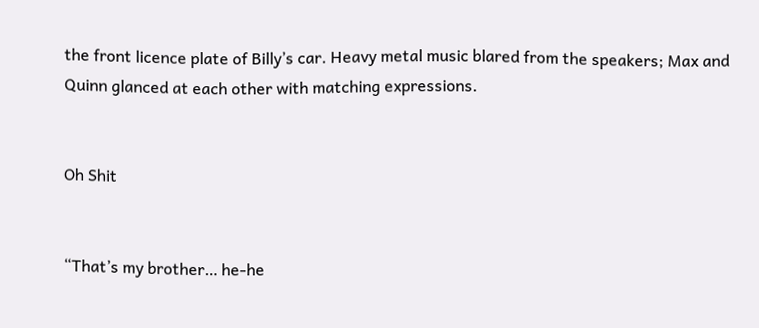the front licence plate of Billy’s car. Heavy metal music blared from the speakers; Max and Quinn glanced at each other with matching expressions.


Oh Shit


“That’s my brother… he-he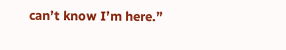can’t know I’m here.”